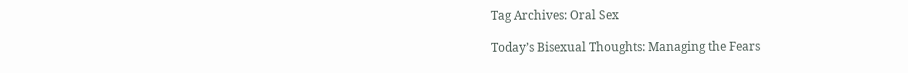Tag Archives: Oral Sex

Today’s Bisexual Thoughts: Managing the Fears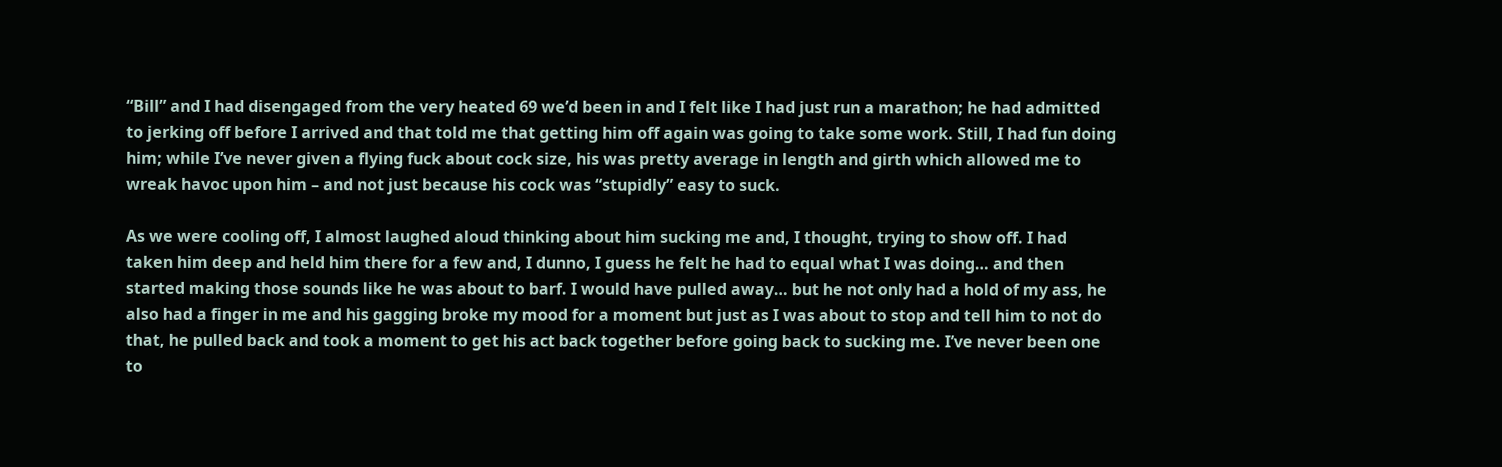“Bill” and I had disengaged from the very heated 69 we’d been in and I felt like I had just run a marathon; he had admitted to jerking off before I arrived and that told me that getting him off again was going to take some work. Still, I had fun doing him; while I’ve never given a flying fuck about cock size, his was pretty average in length and girth which allowed me to wreak havoc upon him – and not just because his cock was “stupidly” easy to suck.

As we were cooling off, I almost laughed aloud thinking about him sucking me and, I thought, trying to show off. I had taken him deep and held him there for a few and, I dunno, I guess he felt he had to equal what I was doing… and then started making those sounds like he was about to barf. I would have pulled away… but he not only had a hold of my ass, he also had a finger in me and his gagging broke my mood for a moment but just as I was about to stop and tell him to not do that, he pulled back and took a moment to get his act back together before going back to sucking me. I’ve never been one to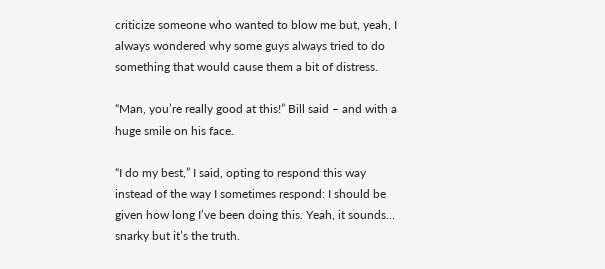criticize someone who wanted to blow me but, yeah, I always wondered why some guys always tried to do something that would cause them a bit of distress.

“Man, you’re really good at this!” Bill said – and with a huge smile on his face.

“I do my best,” I said, opting to respond this way instead of the way I sometimes respond: I should be given how long I’ve been doing this. Yeah, it sounds… snarky but it’s the truth.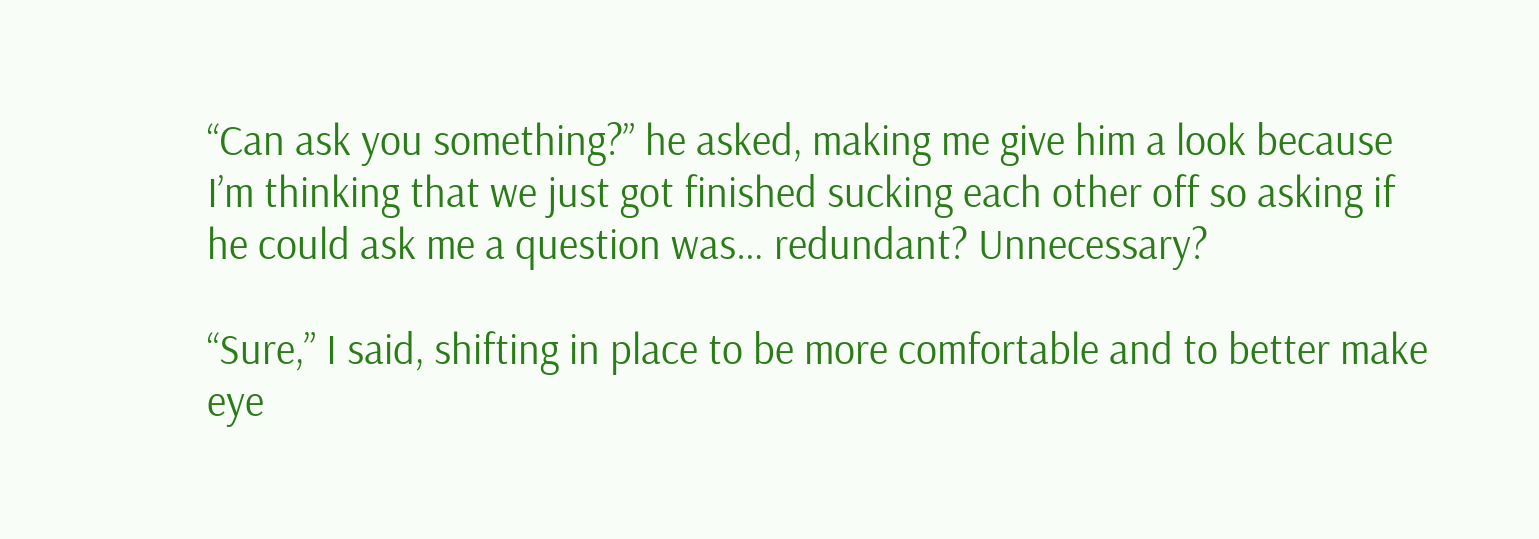“Can ask you something?” he asked, making me give him a look because I’m thinking that we just got finished sucking each other off so asking if he could ask me a question was… redundant? Unnecessary?

“Sure,” I said, shifting in place to be more comfortable and to better make eye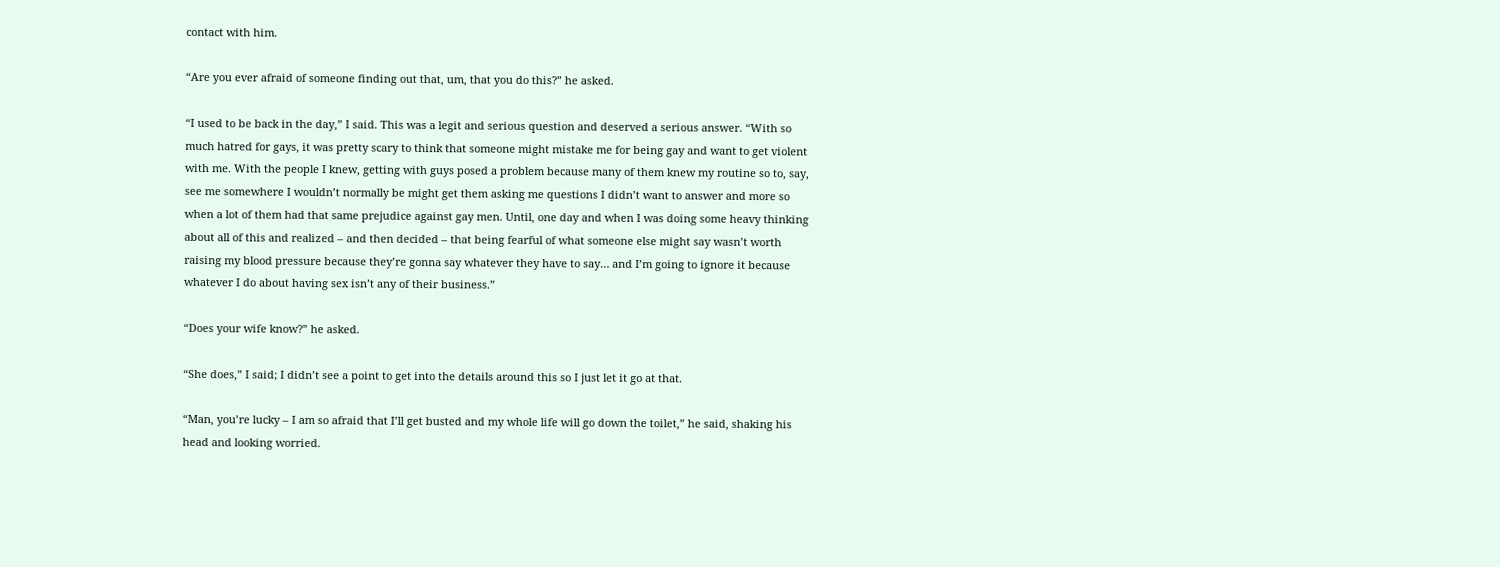contact with him.

“Are you ever afraid of someone finding out that, um, that you do this?” he asked.

“I used to be back in the day,” I said. This was a legit and serious question and deserved a serious answer. “With so much hatred for gays, it was pretty scary to think that someone might mistake me for being gay and want to get violent with me. With the people I knew, getting with guys posed a problem because many of them knew my routine so to, say, see me somewhere I wouldn’t normally be might get them asking me questions I didn’t want to answer and more so when a lot of them had that same prejudice against gay men. Until, one day and when I was doing some heavy thinking about all of this and realized – and then decided – that being fearful of what someone else might say wasn’t worth raising my blood pressure because they’re gonna say whatever they have to say… and I’m going to ignore it because whatever I do about having sex isn’t any of their business.”

“Does your wife know?” he asked.

“She does,” I said; I didn’t see a point to get into the details around this so I just let it go at that.

“Man, you’re lucky – I am so afraid that I’ll get busted and my whole life will go down the toilet,” he said, shaking his head and looking worried.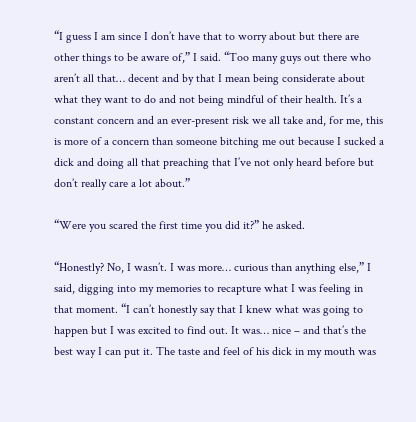“I guess I am since I don’t have that to worry about but there are other things to be aware of,” I said. “Too many guys out there who aren’t all that… decent and by that I mean being considerate about what they want to do and not being mindful of their health. It’s a constant concern and an ever-present risk we all take and, for me, this is more of a concern than someone bitching me out because I sucked a dick and doing all that preaching that I’ve not only heard before but don’t really care a lot about.”

“Were you scared the first time you did it?” he asked.

“Honestly? No, I wasn’t. I was more… curious than anything else,” I said, digging into my memories to recapture what I was feeling in that moment. “I can’t honestly say that I knew what was going to happen but I was excited to find out. It was… nice – and that’s the best way I can put it. The taste and feel of his dick in my mouth was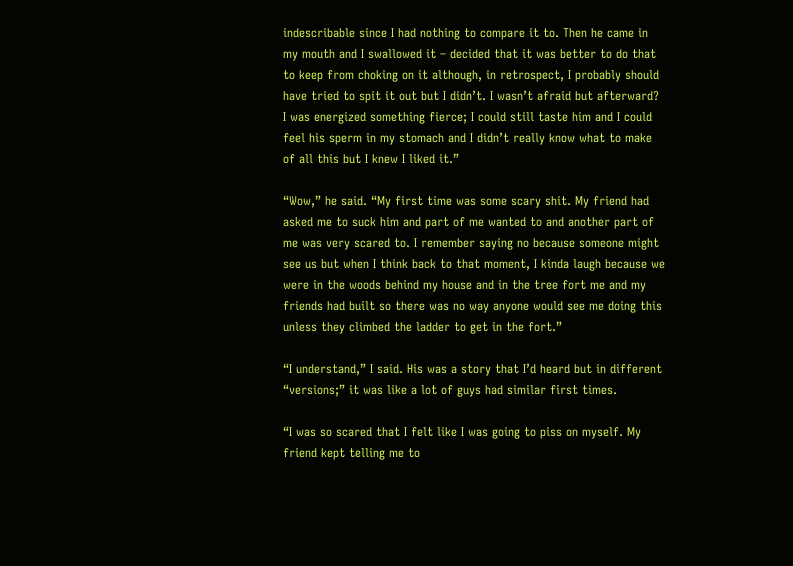indescribable since I had nothing to compare it to. Then he came in my mouth and I swallowed it – decided that it was better to do that to keep from choking on it although, in retrospect, I probably should have tried to spit it out but I didn’t. I wasn’t afraid but afterward? I was energized something fierce; I could still taste him and I could feel his sperm in my stomach and I didn’t really know what to make of all this but I knew I liked it.”

“Wow,” he said. “My first time was some scary shit. My friend had asked me to suck him and part of me wanted to and another part of me was very scared to. I remember saying no because someone might see us but when I think back to that moment, I kinda laugh because we were in the woods behind my house and in the tree fort me and my friends had built so there was no way anyone would see me doing this unless they climbed the ladder to get in the fort.”

“I understand,” I said. His was a story that I’d heard but in different “versions;” it was like a lot of guys had similar first times.

“I was so scared that I felt like I was going to piss on myself. My friend kept telling me to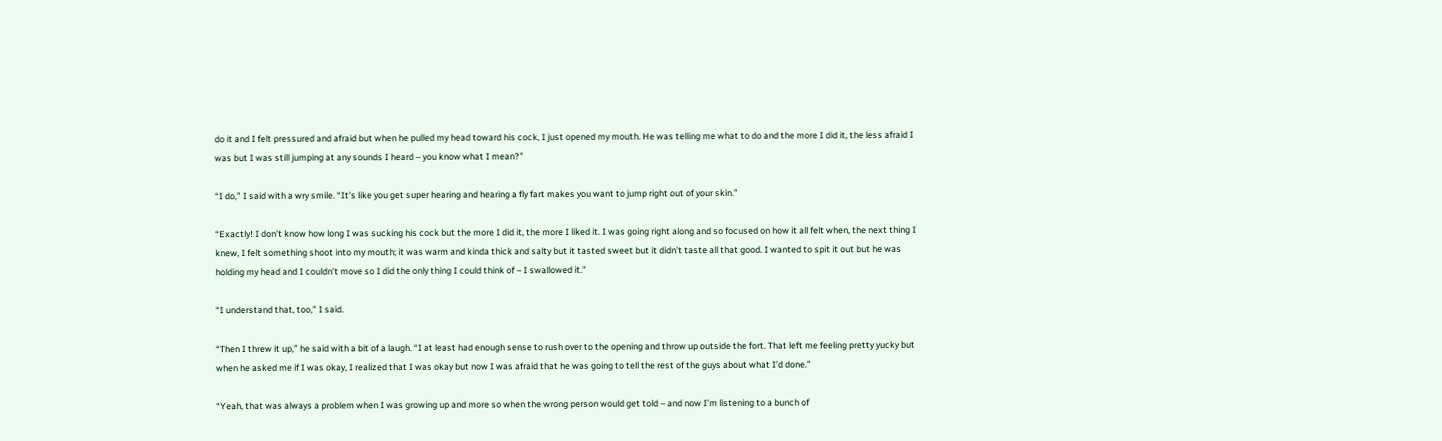do it and I felt pressured and afraid but when he pulled my head toward his cock, I just opened my mouth. He was telling me what to do and the more I did it, the less afraid I was but I was still jumping at any sounds I heard – you know what I mean?”

“I do,” I said with a wry smile. “It’s like you get super hearing and hearing a fly fart makes you want to jump right out of your skin.”

“Exactly! I don’t know how long I was sucking his cock but the more I did it, the more I liked it. I was going right along and so focused on how it all felt when, the next thing I knew, I felt something shoot into my mouth; it was warm and kinda thick and salty but it tasted sweet but it didn’t taste all that good. I wanted to spit it out but he was holding my head and I couldn’t move so I did the only thing I could think of – I swallowed it.”

“I understand that, too,” I said.

“Then I threw it up,” he said with a bit of a laugh. “I at least had enough sense to rush over to the opening and throw up outside the fort. That left me feeling pretty yucky but when he asked me if I was okay, I realized that I was okay but now I was afraid that he was going to tell the rest of the guys about what I’d done.”

“Yeah, that was always a problem when I was growing up and more so when the wrong person would get told – and now I’m listening to a bunch of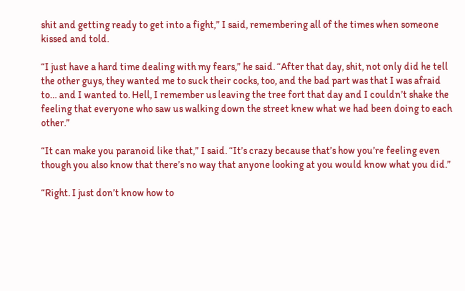shit and getting ready to get into a fight,” I said, remembering all of the times when someone kissed and told.

“I just have a hard time dealing with my fears,” he said. “After that day, shit, not only did he tell the other guys, they wanted me to suck their cocks, too, and the bad part was that I was afraid to… and I wanted to. Hell, I remember us leaving the tree fort that day and I couldn’t shake the feeling that everyone who saw us walking down the street knew what we had been doing to each other.”

“It can make you paranoid like that,” I said. “It’s crazy because that’s how you’re feeling even though you also know that there’s no way that anyone looking at you would know what you did.”

“Right. I just don’t know how to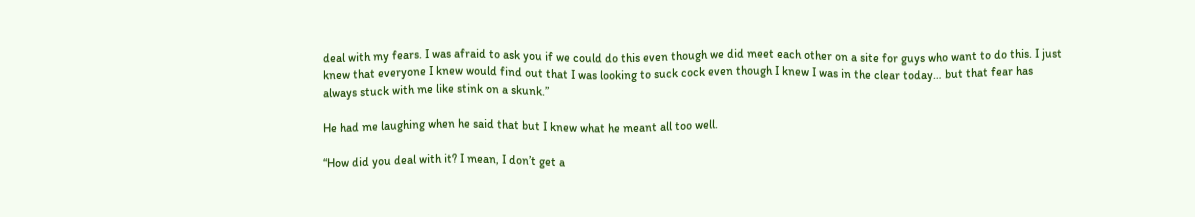deal with my fears. I was afraid to ask you if we could do this even though we did meet each other on a site for guys who want to do this. I just knew that everyone I knew would find out that I was looking to suck cock even though I knew I was in the clear today… but that fear has always stuck with me like stink on a skunk.”

He had me laughing when he said that but I knew what he meant all too well.

“How did you deal with it? I mean, I don’t get a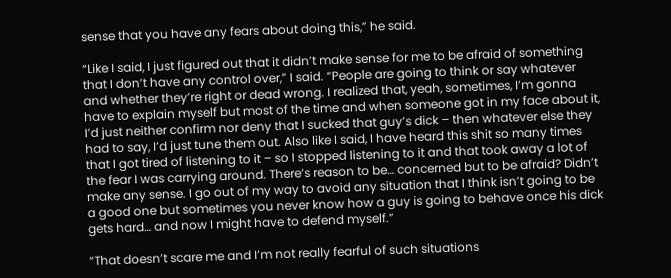sense that you have any fears about doing this,” he said.

“Like I said, I just figured out that it didn’t make sense for me to be afraid of something that I don’t have any control over,” I said. “People are going to think or say whatever and whether they’re right or dead wrong. I realized that, yeah, sometimes, I’m gonna have to explain myself but most of the time and when someone got in my face about it, I’d just neither confirm nor deny that I sucked that guy’s dick – then whatever else they had to say, I’d just tune them out. Also like I said, I have heard this shit so many times that I got tired of listening to it – so I stopped listening to it and that took away a lot of the fear I was carrying around. There’s reason to be… concerned but to be afraid? Didn’t make any sense. I go out of my way to avoid any situation that I think isn’t going to be a good one but sometimes you never know how a guy is going to behave once his dick gets hard… and now I might have to defend myself.”

“That doesn’t scare me and I’m not really fearful of such situations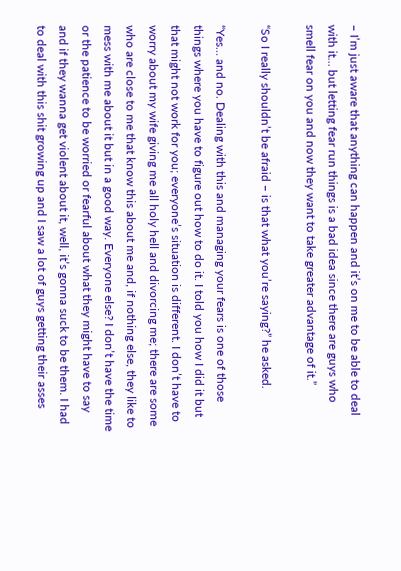– I’m just aware that anything can happen and it’s on me to be able to deal with it… but letting fear run things is a bad idea since there are guys who smell fear on you and now they want to take greater advantage of it.”

“So I really shouldn’t be afraid – is that what you’re saying?” he asked.

“Yes… and no. Dealing with this and managing your fears is one of those things where you have to figure out how to do it. I told you how I did it but that might not work for you; everyone’s situation is different. I don’t have to worry about my wife giving me all holy hell and divorcing me; there are some who are close to me that know this about me and, if nothing else, they like to mess with me about it but in a good way. Everyone else? I don’t have the time or the patience to be worried or fearful about what they might have to say and if they wanna get violent about it, well, it’s gonna suck to be them. I had to deal with this shit growing up and I saw a lot of guys getting their asses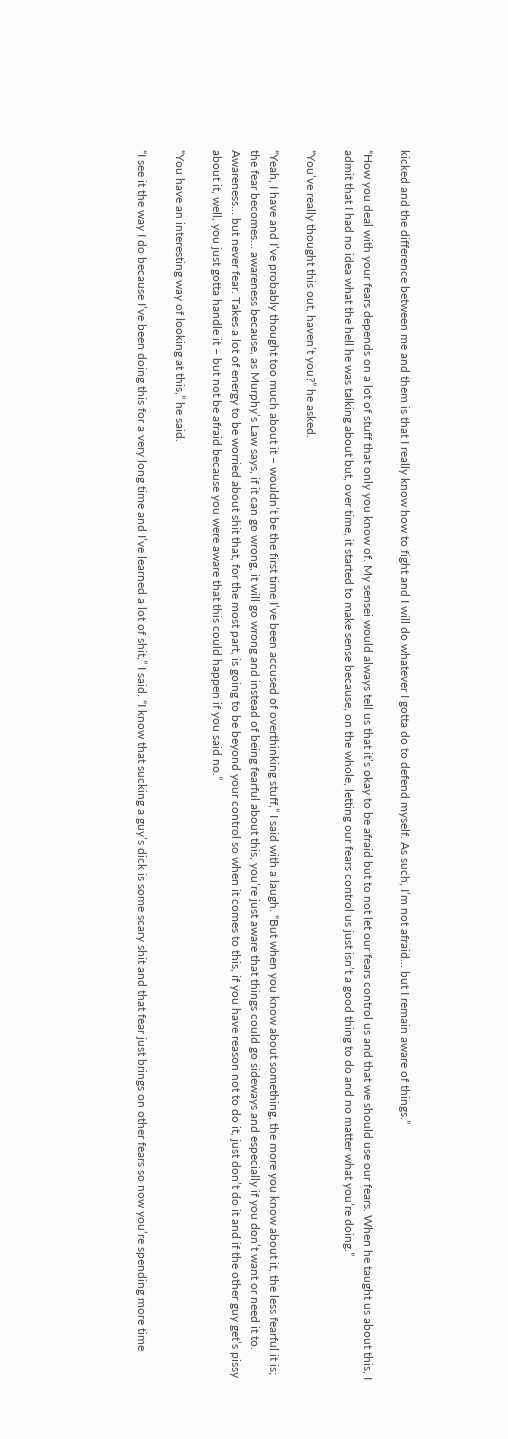kicked and the difference between me and them is that I really know how to fight and I will do whatever I gotta do to defend myself. As such, I’m not afraid… but I remain aware of things.”

“How you deal with your fears depends on a lot of stuff that only you know of. My sensei would always tell us that it’s okay to be afraid but to not let our fears control us and that we should use our fears. When he taught us about this, I admit that I had no idea what the hell he was talking about but, over time, it started to make sense because, on the whole, letting our fears control us just isn’t a good thing to do and no matter what you’re doing.”

“You’ve really thought this out, haven’t you?” he asked.

“Yeah, I have and I’ve probably thought too much about it – wouldn’t be the first time I’ve been accused of overthinking stuff,” I said with a laugh. “But when you know about something, the more you know about it, the less fearful it is; the fear becomes… awareness because, as Murphy’s Law says, if it can go wrong, it will go wrong and instead of being fearful about this, you’re just aware that things could go sideways and especially if you don’t want or need it to. Awareness… but never fear. Takes a lot of energy to be worried about shit that, for the most part, is going to be beyond your control so when it comes to this, if you have reason not to do it, just don’t do it and if the other guy get’s pissy about it, well, you just gotta handle it – but not be afraid because you were aware that this could happen if you said no.”

“You have an interesting way of looking at this,” he said.

“I see it the way I do because I’ve been doing this for a very long time and I’ve learned a lot of shit,” I said. “I know that sucking a guy’s dick is some scary shit and that fear just brings on other fears so now you’re spending more time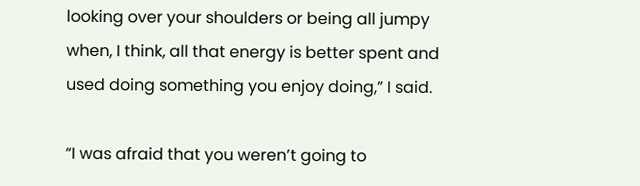looking over your shoulders or being all jumpy when, I think, all that energy is better spent and used doing something you enjoy doing,” I said.

“I was afraid that you weren’t going to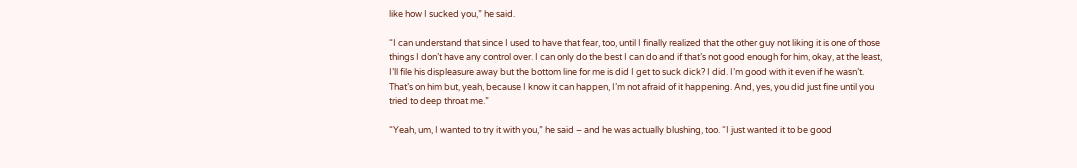like how I sucked you,” he said.

“I can understand that since I used to have that fear, too, until I finally realized that the other guy not liking it is one of those things I don’t have any control over. I can only do the best I can do and if that’s not good enough for him, okay, at the least, I’ll file his displeasure away but the bottom line for me is did I get to suck dick? I did. I’m good with it even if he wasn’t. That’s on him but, yeah, because I know it can happen, I’m not afraid of it happening. And, yes, you did just fine until you tried to deep throat me.”

“Yeah, um, I wanted to try it with you,” he said – and he was actually blushing, too. “I just wanted it to be good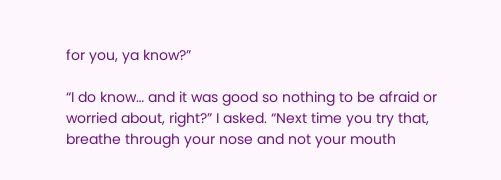for you, ya know?”

“I do know… and it was good so nothing to be afraid or worried about, right?” I asked. “Next time you try that, breathe through your nose and not your mouth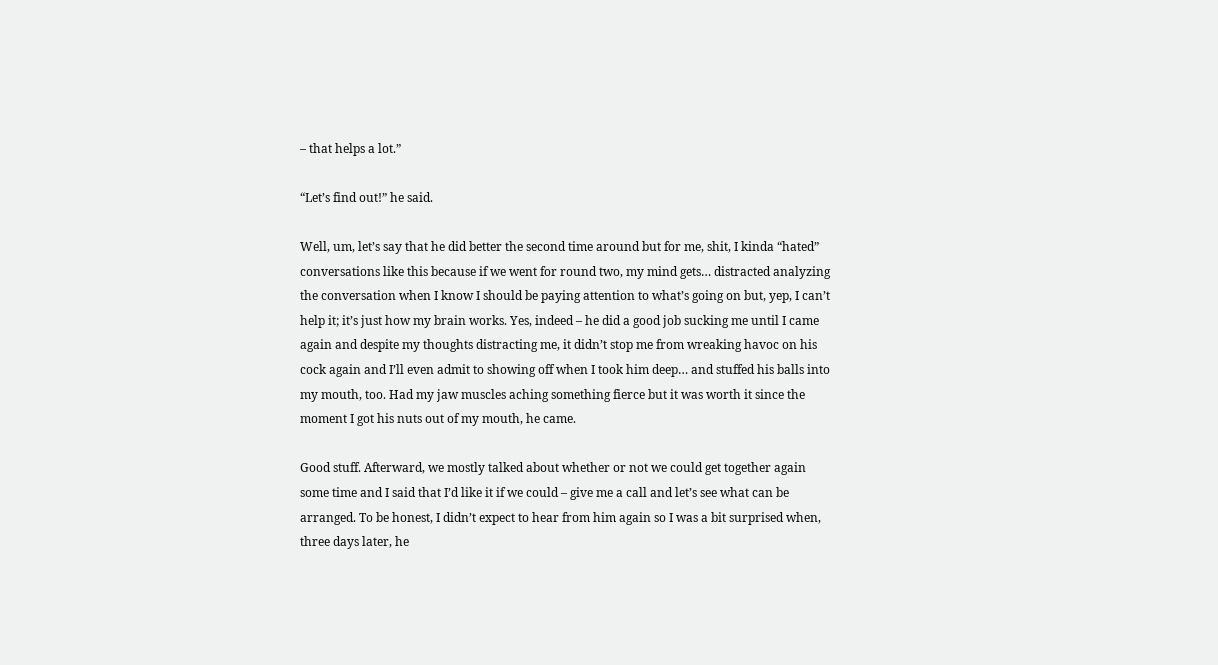– that helps a lot.”

“Let’s find out!” he said.

Well, um, let’s say that he did better the second time around but for me, shit, I kinda “hated” conversations like this because if we went for round two, my mind gets… distracted analyzing the conversation when I know I should be paying attention to what’s going on but, yep, I can’t help it; it’s just how my brain works. Yes, indeed – he did a good job sucking me until I came again and despite my thoughts distracting me, it didn’t stop me from wreaking havoc on his cock again and I’ll even admit to showing off when I took him deep… and stuffed his balls into my mouth, too. Had my jaw muscles aching something fierce but it was worth it since the moment I got his nuts out of my mouth, he came.

Good stuff. Afterward, we mostly talked about whether or not we could get together again some time and I said that I’d like it if we could – give me a call and let’s see what can be arranged. To be honest, I didn’t expect to hear from him again so I was a bit surprised when, three days later, he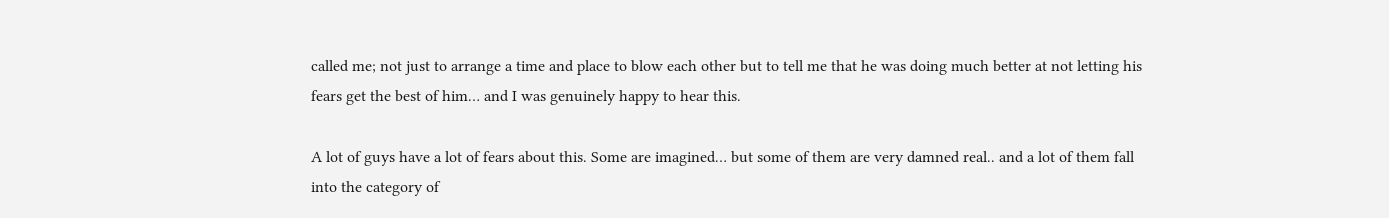called me; not just to arrange a time and place to blow each other but to tell me that he was doing much better at not letting his fears get the best of him… and I was genuinely happy to hear this.

A lot of guys have a lot of fears about this. Some are imagined… but some of them are very damned real.. and a lot of them fall into the category of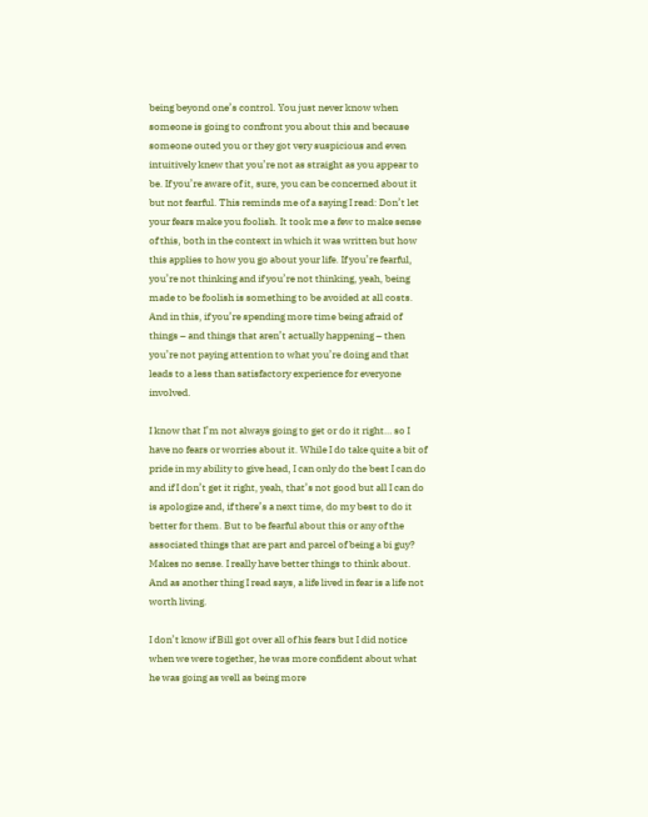being beyond one’s control. You just never know when someone is going to confront you about this and because someone outed you or they got very suspicious and even intuitively knew that you’re not as straight as you appear to be. If you’re aware of it, sure, you can be concerned about it but not fearful. This reminds me of a saying I read: Don’t let your fears make you foolish. It took me a few to make sense of this, both in the context in which it was written but how this applies to how you go about your life. If you’re fearful, you’re not thinking and if you’re not thinking, yeah, being made to be foolish is something to be avoided at all costs. And in this, if you’re spending more time being afraid of things – and things that aren’t actually happening – then you’re not paying attention to what you’re doing and that leads to a less than satisfactory experience for everyone involved.

I know that I’m not always going to get or do it right… so I have no fears or worries about it. While I do take quite a bit of pride in my ability to give head, I can only do the best I can do and if I don’t get it right, yeah, that’s not good but all I can do is apologize and, if there’s a next time, do my best to do it better for them. But to be fearful about this or any of the associated things that are part and parcel of being a bi guy? Makes no sense. I really have better things to think about. And as another thing I read says, a life lived in fear is a life not worth living.

I don’t know if Bill got over all of his fears but I did notice when we were together, he was more confident about what he was going as well as being more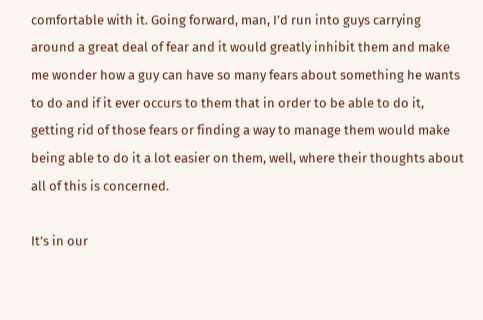comfortable with it. Going forward, man, I’d run into guys carrying around a great deal of fear and it would greatly inhibit them and make me wonder how a guy can have so many fears about something he wants to do and if it ever occurs to them that in order to be able to do it, getting rid of those fears or finding a way to manage them would make being able to do it a lot easier on them, well, where their thoughts about all of this is concerned.

It’s in our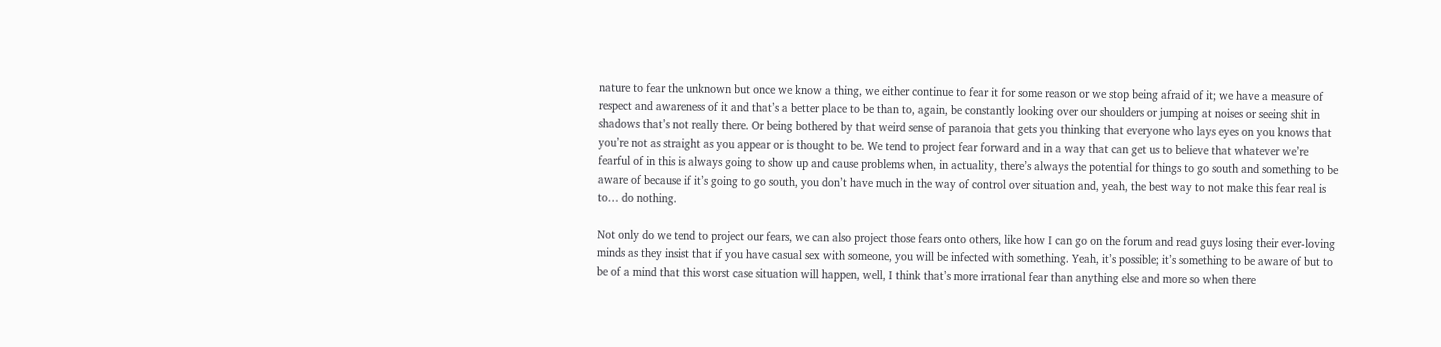nature to fear the unknown but once we know a thing, we either continue to fear it for some reason or we stop being afraid of it; we have a measure of respect and awareness of it and that’s a better place to be than to, again, be constantly looking over our shoulders or jumping at noises or seeing shit in shadows that’s not really there. Or being bothered by that weird sense of paranoia that gets you thinking that everyone who lays eyes on you knows that you’re not as straight as you appear or is thought to be. We tend to project fear forward and in a way that can get us to believe that whatever we’re fearful of in this is always going to show up and cause problems when, in actuality, there’s always the potential for things to go south and something to be aware of because if it’s going to go south, you don’t have much in the way of control over situation and, yeah, the best way to not make this fear real is to… do nothing.

Not only do we tend to project our fears, we can also project those fears onto others, like how I can go on the forum and read guys losing their ever-loving minds as they insist that if you have casual sex with someone, you will be infected with something. Yeah, it’s possible; it’s something to be aware of but to be of a mind that this worst case situation will happen, well, I think that’s more irrational fear than anything else and more so when there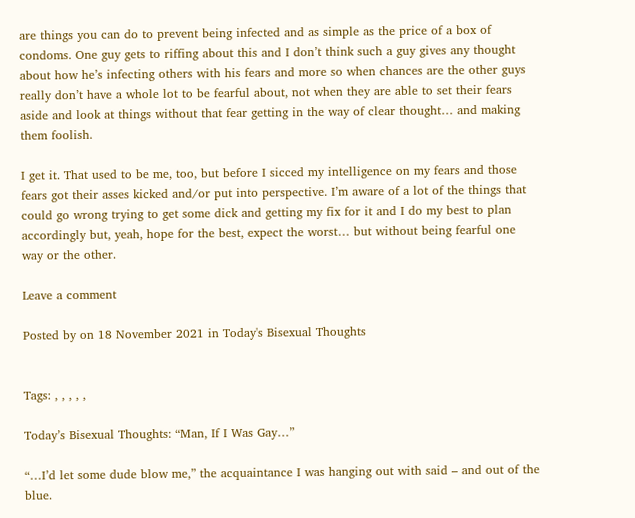are things you can do to prevent being infected and as simple as the price of a box of condoms. One guy gets to riffing about this and I don’t think such a guy gives any thought about how he’s infecting others with his fears and more so when chances are the other guys really don’t have a whole lot to be fearful about, not when they are able to set their fears aside and look at things without that fear getting in the way of clear thought… and making them foolish.

I get it. That used to be me, too, but before I sicced my intelligence on my fears and those fears got their asses kicked and/or put into perspective. I’m aware of a lot of the things that could go wrong trying to get some dick and getting my fix for it and I do my best to plan accordingly but, yeah, hope for the best, expect the worst… but without being fearful one way or the other.

Leave a comment

Posted by on 18 November 2021 in Today's Bisexual Thoughts


Tags: , , , , ,

Today’s Bisexual Thoughts: “Man, If I Was Gay…”

“…I’d let some dude blow me,” the acquaintance I was hanging out with said – and out of the blue.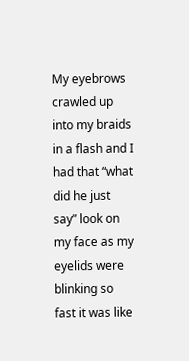My eyebrows crawled up into my braids in a flash and I had that “what did he just say” look on my face as my eyelids were blinking so fast it was like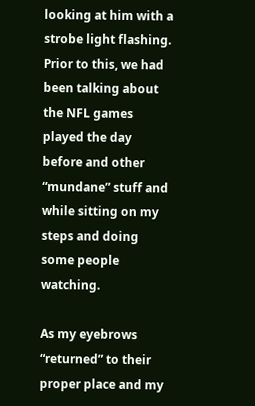looking at him with a strobe light flashing. Prior to this, we had been talking about the NFL games played the day before and other “mundane” stuff and while sitting on my steps and doing some people watching.

As my eyebrows “returned” to their proper place and my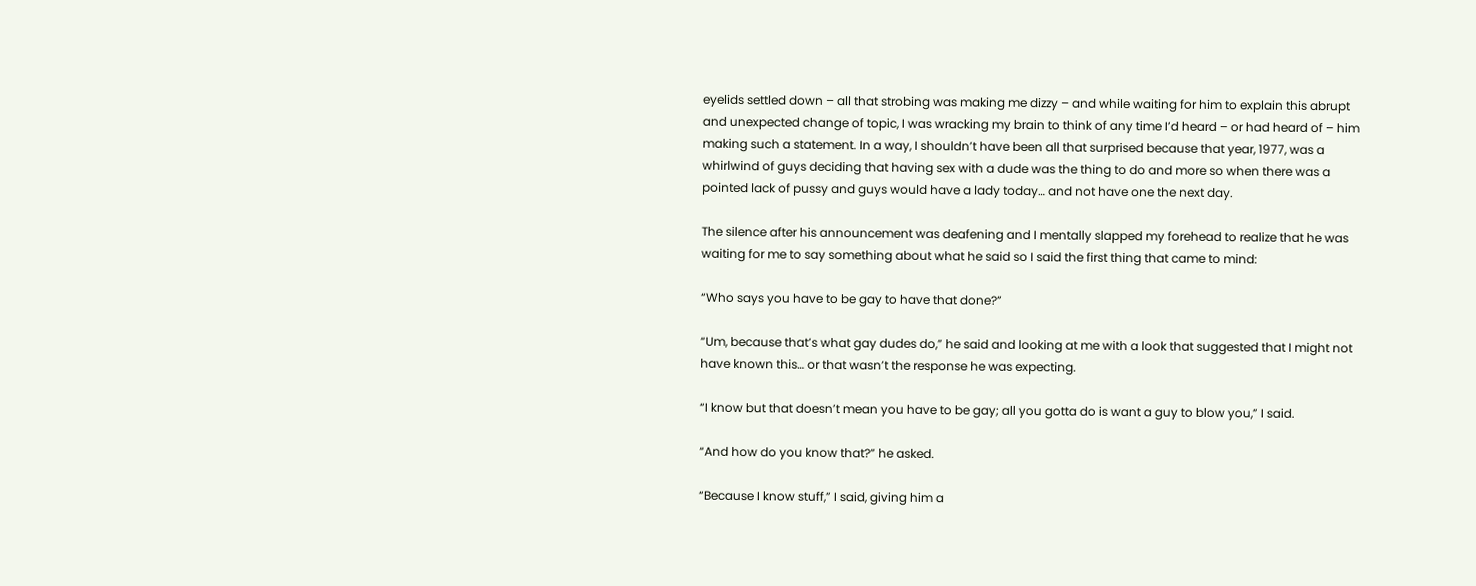eyelids settled down – all that strobing was making me dizzy – and while waiting for him to explain this abrupt and unexpected change of topic, I was wracking my brain to think of any time I’d heard – or had heard of – him making such a statement. In a way, I shouldn’t have been all that surprised because that year, 1977, was a whirlwind of guys deciding that having sex with a dude was the thing to do and more so when there was a pointed lack of pussy and guys would have a lady today… and not have one the next day.

The silence after his announcement was deafening and I mentally slapped my forehead to realize that he was waiting for me to say something about what he said so I said the first thing that came to mind:

“Who says you have to be gay to have that done?”

“Um, because that’s what gay dudes do,” he said and looking at me with a look that suggested that I might not have known this… or that wasn’t the response he was expecting.

“I know but that doesn’t mean you have to be gay; all you gotta do is want a guy to blow you,” I said.

“And how do you know that?” he asked.

“Because I know stuff,” I said, giving him a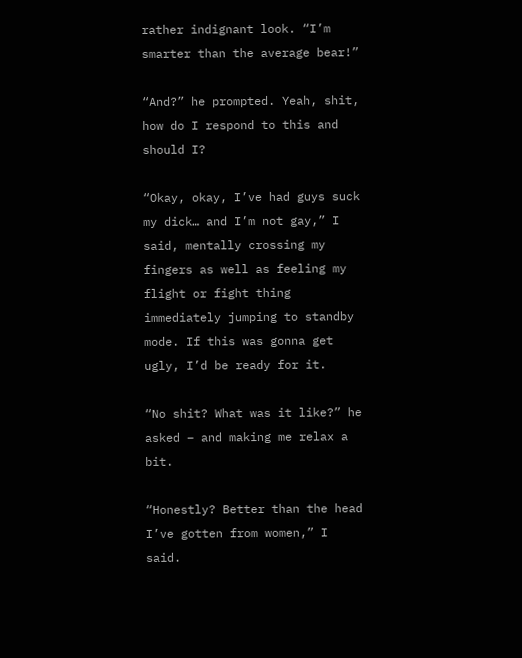rather indignant look. “I’m smarter than the average bear!”

“And?” he prompted. Yeah, shit, how do I respond to this and should I?

“Okay, okay, I’ve had guys suck my dick… and I’m not gay,” I said, mentally crossing my fingers as well as feeling my flight or fight thing immediately jumping to standby mode. If this was gonna get ugly, I’d be ready for it.

“No shit? What was it like?” he asked – and making me relax a bit.

“Honestly? Better than the head I’ve gotten from women,” I said.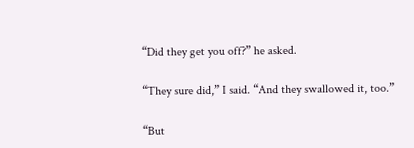“Did they get you off?” he asked.

“They sure did,” I said. “And they swallowed it, too.”

“But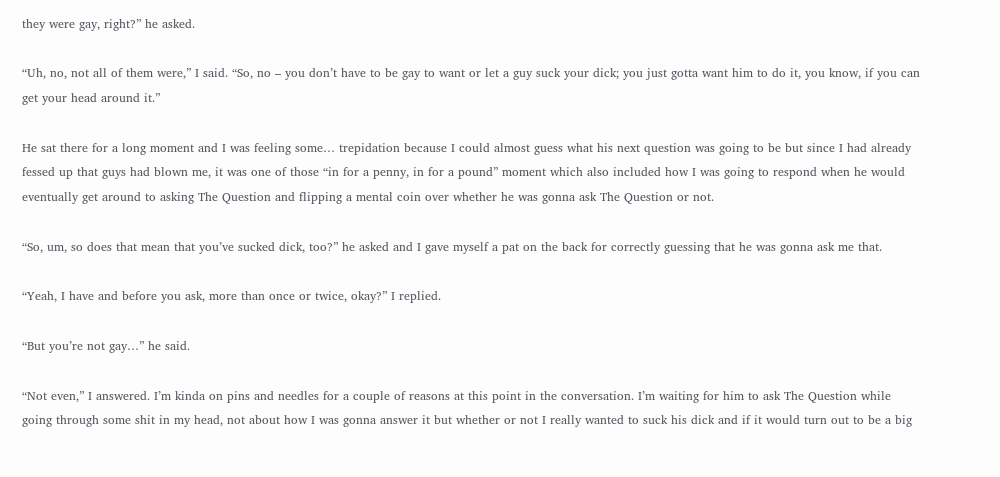they were gay, right?” he asked.

“Uh, no, not all of them were,” I said. “So, no – you don’t have to be gay to want or let a guy suck your dick; you just gotta want him to do it, you know, if you can get your head around it.”

He sat there for a long moment and I was feeling some… trepidation because I could almost guess what his next question was going to be but since I had already fessed up that guys had blown me, it was one of those “in for a penny, in for a pound” moment which also included how I was going to respond when he would eventually get around to asking The Question and flipping a mental coin over whether he was gonna ask The Question or not.

“So, um, so does that mean that you’ve sucked dick, too?” he asked and I gave myself a pat on the back for correctly guessing that he was gonna ask me that.

“Yeah, I have and before you ask, more than once or twice, okay?” I replied.

“But you’re not gay…” he said.

“Not even,” I answered. I’m kinda on pins and needles for a couple of reasons at this point in the conversation. I’m waiting for him to ask The Question while going through some shit in my head, not about how I was gonna answer it but whether or not I really wanted to suck his dick and if it would turn out to be a big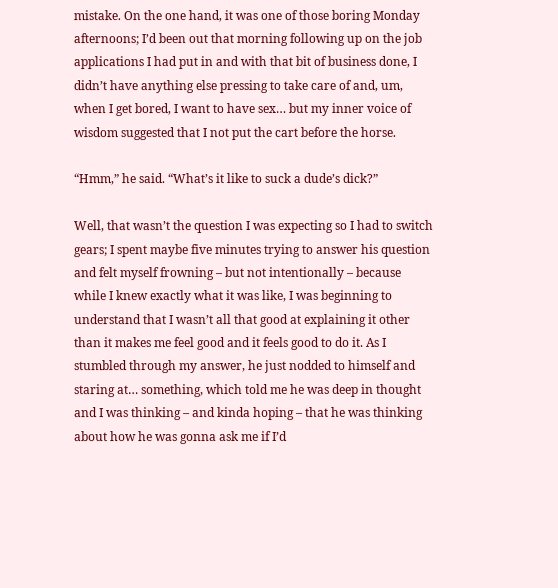mistake. On the one hand, it was one of those boring Monday afternoons; I’d been out that morning following up on the job applications I had put in and with that bit of business done, I didn’t have anything else pressing to take care of and, um, when I get bored, I want to have sex… but my inner voice of wisdom suggested that I not put the cart before the horse.

“Hmm,” he said. “What’s it like to suck a dude’s dick?”

Well, that wasn’t the question I was expecting so I had to switch gears; I spent maybe five minutes trying to answer his question and felt myself frowning – but not intentionally – because while I knew exactly what it was like, I was beginning to understand that I wasn’t all that good at explaining it other than it makes me feel good and it feels good to do it. As I stumbled through my answer, he just nodded to himself and staring at… something, which told me he was deep in thought and I was thinking – and kinda hoping – that he was thinking about how he was gonna ask me if I’d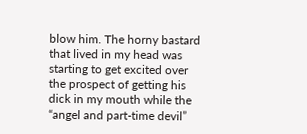blow him. The horny bastard that lived in my head was starting to get excited over the prospect of getting his dick in my mouth while the “angel and part-time devil”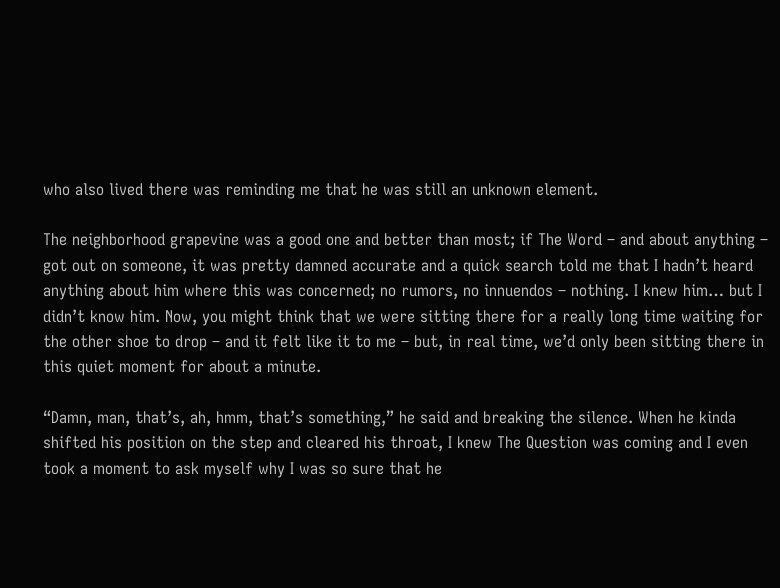who also lived there was reminding me that he was still an unknown element.

The neighborhood grapevine was a good one and better than most; if The Word – and about anything – got out on someone, it was pretty damned accurate and a quick search told me that I hadn’t heard anything about him where this was concerned; no rumors, no innuendos – nothing. I knew him… but I didn’t know him. Now, you might think that we were sitting there for a really long time waiting for the other shoe to drop – and it felt like it to me – but, in real time, we’d only been sitting there in this quiet moment for about a minute.

“Damn, man, that’s, ah, hmm, that’s something,” he said and breaking the silence. When he kinda shifted his position on the step and cleared his throat, I knew The Question was coming and I even took a moment to ask myself why I was so sure that he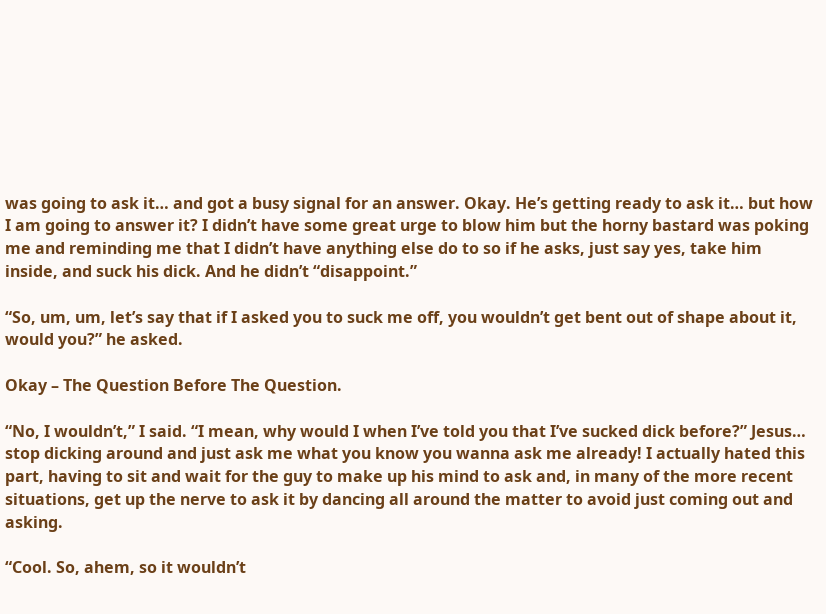was going to ask it… and got a busy signal for an answer. Okay. He’s getting ready to ask it… but how I am going to answer it? I didn’t have some great urge to blow him but the horny bastard was poking me and reminding me that I didn’t have anything else do to so if he asks, just say yes, take him inside, and suck his dick. And he didn’t “disappoint.”

“So, um, um, let’s say that if I asked you to suck me off, you wouldn’t get bent out of shape about it, would you?” he asked.

Okay – The Question Before The Question.

“No, I wouldn’t,” I said. “I mean, why would I when I’ve told you that I’ve sucked dick before?” Jesus… stop dicking around and just ask me what you know you wanna ask me already! I actually hated this part, having to sit and wait for the guy to make up his mind to ask and, in many of the more recent situations, get up the nerve to ask it by dancing all around the matter to avoid just coming out and asking.

“Cool. So, ahem, so it wouldn’t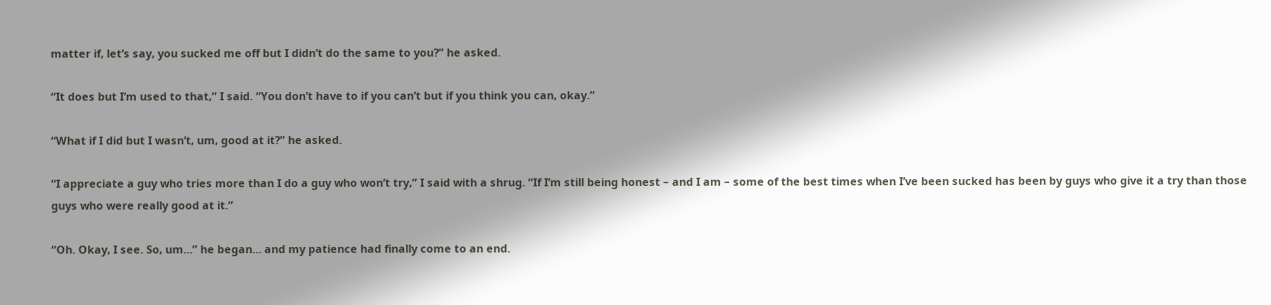matter if, let’s say, you sucked me off but I didn’t do the same to you?” he asked.

“It does but I’m used to that,” I said. “You don’t have to if you can’t but if you think you can, okay.”

“What if I did but I wasn’t, um, good at it?” he asked.

“I appreciate a guy who tries more than I do a guy who won’t try,” I said with a shrug. “If I’m still being honest – and I am – some of the best times when I’ve been sucked has been by guys who give it a try than those guys who were really good at it.”

“Oh. Okay, I see. So, um…” he began… and my patience had finally come to an end.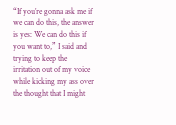“If you’re gonna ask me if we can do this, the answer is yes: We can do this if you want to,” I said and trying to keep the irritation out of my voice while kicking my ass over the thought that I might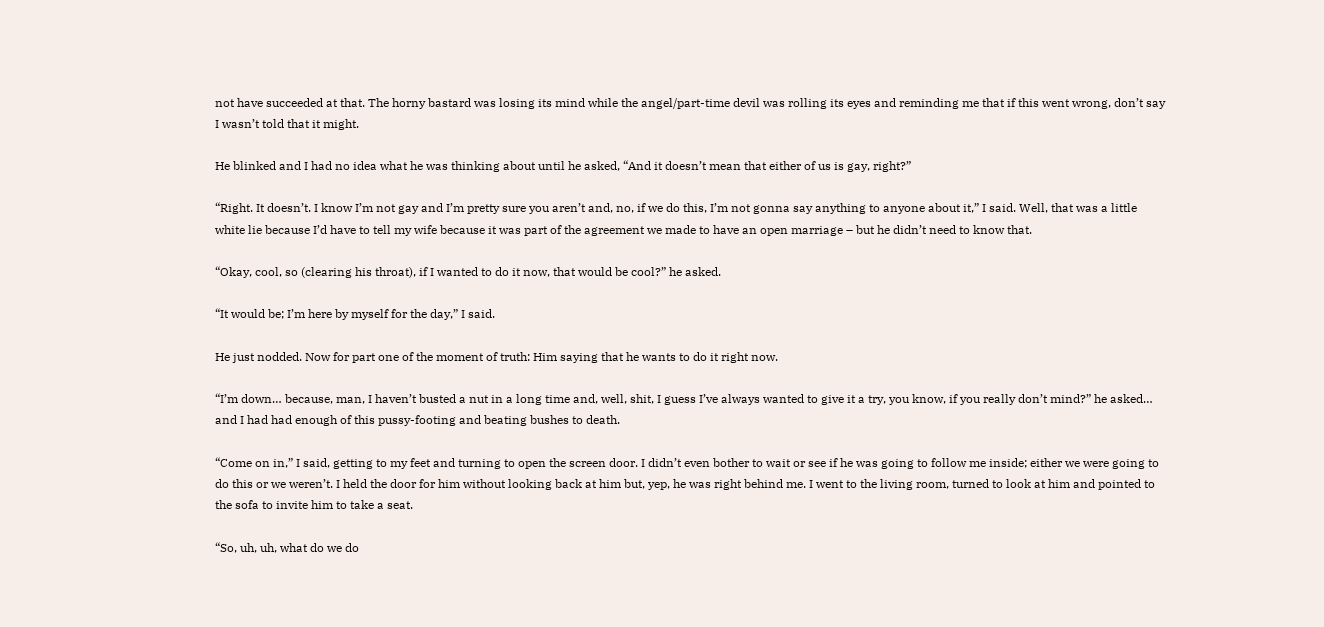not have succeeded at that. The horny bastard was losing its mind while the angel/part-time devil was rolling its eyes and reminding me that if this went wrong, don’t say I wasn’t told that it might.

He blinked and I had no idea what he was thinking about until he asked, “And it doesn’t mean that either of us is gay, right?”

“Right. It doesn’t. I know I’m not gay and I’m pretty sure you aren’t and, no, if we do this, I’m not gonna say anything to anyone about it,” I said. Well, that was a little white lie because I’d have to tell my wife because it was part of the agreement we made to have an open marriage – but he didn’t need to know that.

“Okay, cool, so (clearing his throat), if I wanted to do it now, that would be cool?” he asked.

“It would be; I’m here by myself for the day,” I said.

He just nodded. Now for part one of the moment of truth: Him saying that he wants to do it right now.

“I’m down… because, man, I haven’t busted a nut in a long time and, well, shit, I guess I’ve always wanted to give it a try, you know, if you really don’t mind?” he asked… and I had had enough of this pussy-footing and beating bushes to death.

“Come on in,” I said, getting to my feet and turning to open the screen door. I didn’t even bother to wait or see if he was going to follow me inside; either we were going to do this or we weren’t. I held the door for him without looking back at him but, yep, he was right behind me. I went to the living room, turned to look at him and pointed to the sofa to invite him to take a seat.

“So, uh, uh, what do we do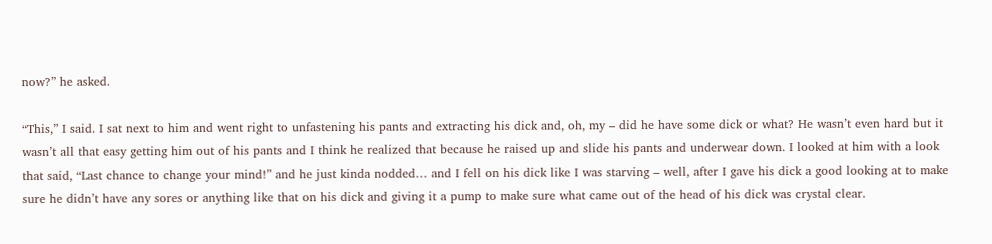now?” he asked.

“This,” I said. I sat next to him and went right to unfastening his pants and extracting his dick and, oh, my – did he have some dick or what? He wasn’t even hard but it wasn’t all that easy getting him out of his pants and I think he realized that because he raised up and slide his pants and underwear down. I looked at him with a look that said, “Last chance to change your mind!” and he just kinda nodded… and I fell on his dick like I was starving – well, after I gave his dick a good looking at to make sure he didn’t have any sores or anything like that on his dick and giving it a pump to make sure what came out of the head of his dick was crystal clear.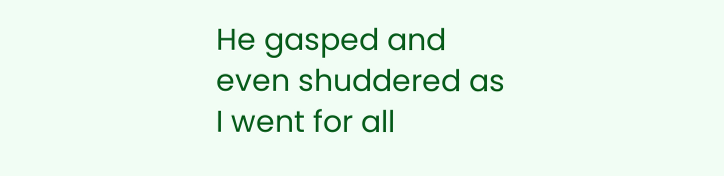He gasped and even shuddered as I went for all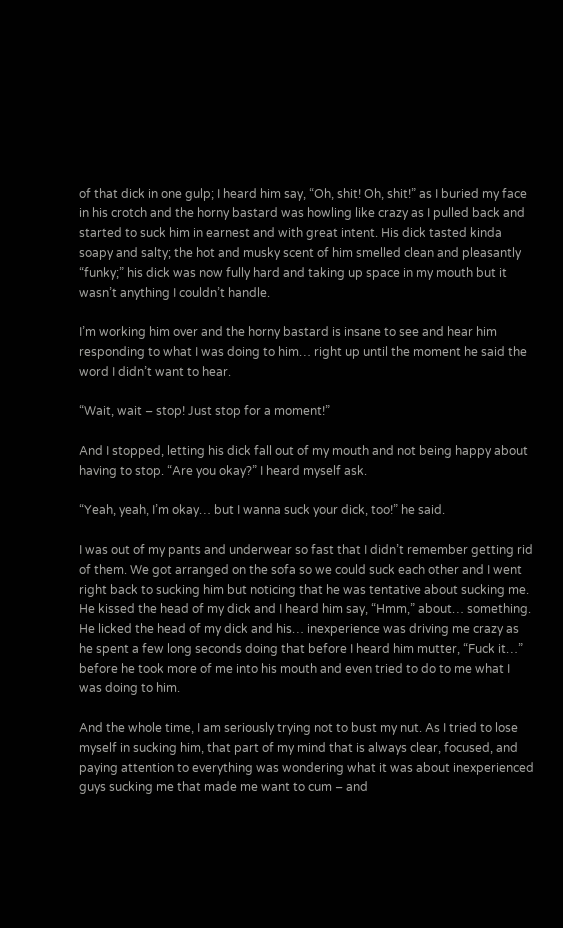of that dick in one gulp; I heard him say, “Oh, shit! Oh, shit!” as I buried my face in his crotch and the horny bastard was howling like crazy as I pulled back and started to suck him in earnest and with great intent. His dick tasted kinda soapy and salty; the hot and musky scent of him smelled clean and pleasantly “funky;” his dick was now fully hard and taking up space in my mouth but it wasn’t anything I couldn’t handle.

I’m working him over and the horny bastard is insane to see and hear him responding to what I was doing to him… right up until the moment he said the word I didn’t want to hear.

“Wait, wait – stop! Just stop for a moment!”

And I stopped, letting his dick fall out of my mouth and not being happy about having to stop. “Are you okay?” I heard myself ask.

“Yeah, yeah, I’m okay… but I wanna suck your dick, too!” he said.

I was out of my pants and underwear so fast that I didn’t remember getting rid of them. We got arranged on the sofa so we could suck each other and I went right back to sucking him but noticing that he was tentative about sucking me. He kissed the head of my dick and I heard him say, “Hmm,” about… something. He licked the head of my dick and his… inexperience was driving me crazy as he spent a few long seconds doing that before I heard him mutter, “Fuck it…” before he took more of me into his mouth and even tried to do to me what I was doing to him.

And the whole time, I am seriously trying not to bust my nut. As I tried to lose myself in sucking him, that part of my mind that is always clear, focused, and paying attention to everything was wondering what it was about inexperienced guys sucking me that made me want to cum – and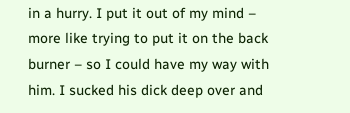in a hurry. I put it out of my mind – more like trying to put it on the back burner – so I could have my way with him. I sucked his dick deep over and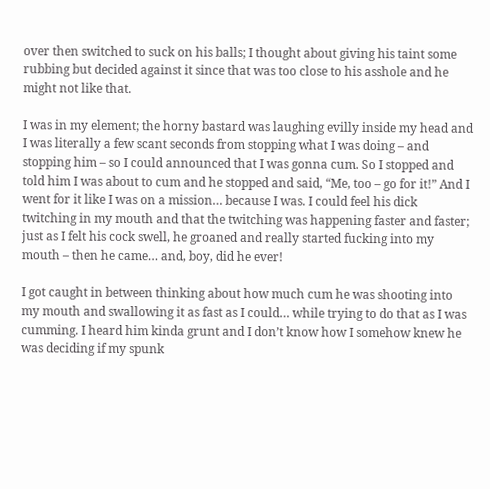over then switched to suck on his balls; I thought about giving his taint some rubbing but decided against it since that was too close to his asshole and he might not like that.

I was in my element; the horny bastard was laughing evilly inside my head and I was literally a few scant seconds from stopping what I was doing – and stopping him – so I could announced that I was gonna cum. So I stopped and told him I was about to cum and he stopped and said, “Me, too – go for it!” And I went for it like I was on a mission… because I was. I could feel his dick twitching in my mouth and that the twitching was happening faster and faster; just as I felt his cock swell, he groaned and really started fucking into my mouth – then he came… and, boy, did he ever!

I got caught in between thinking about how much cum he was shooting into my mouth and swallowing it as fast as I could… while trying to do that as I was cumming. I heard him kinda grunt and I don’t know how I somehow knew he was deciding if my spunk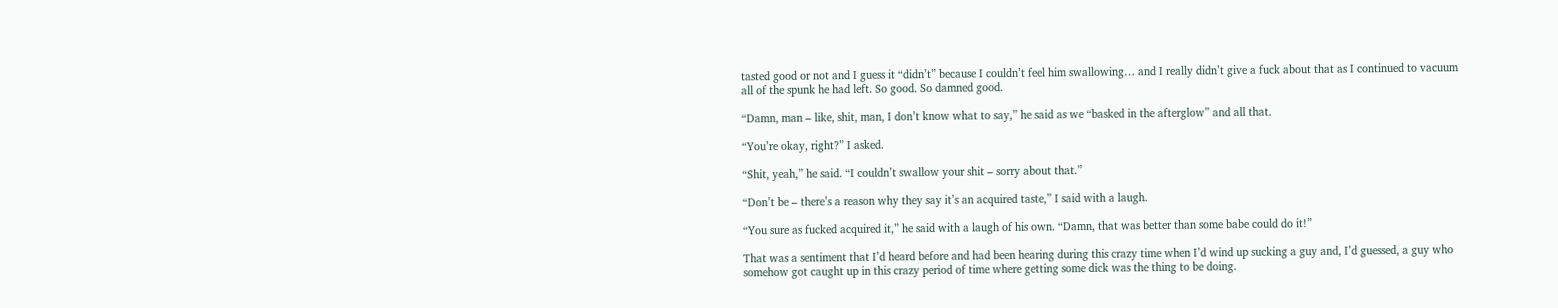tasted good or not and I guess it “didn’t” because I couldn’t feel him swallowing… and I really didn’t give a fuck about that as I continued to vacuum all of the spunk he had left. So good. So damned good.

“Damn, man – like, shit, man, I don’t know what to say,” he said as we “basked in the afterglow” and all that.

“You’re okay, right?” I asked.

“Shit, yeah,” he said. “I couldn’t swallow your shit – sorry about that.”

“Don’t be – there’s a reason why they say it’s an acquired taste,” I said with a laugh.

“You sure as fucked acquired it,” he said with a laugh of his own. “Damn, that was better than some babe could do it!”

That was a sentiment that I’d heard before and had been hearing during this crazy time when I’d wind up sucking a guy and, I’d guessed, a guy who somehow got caught up in this crazy period of time where getting some dick was the thing to be doing.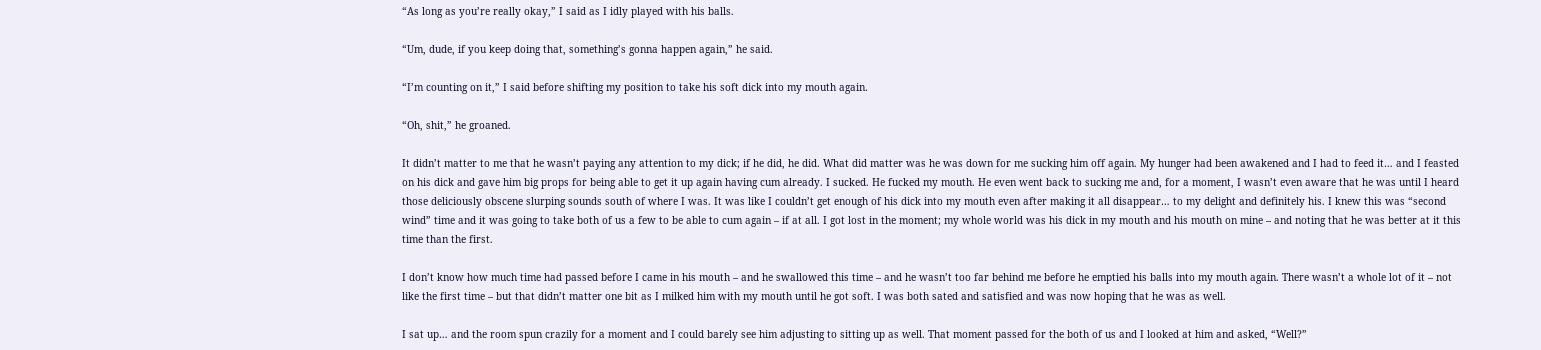“As long as you’re really okay,” I said as I idly played with his balls.

“Um, dude, if you keep doing that, something’s gonna happen again,” he said.

“I’m counting on it,” I said before shifting my position to take his soft dick into my mouth again.

“Oh, shit,” he groaned.

It didn’t matter to me that he wasn’t paying any attention to my dick; if he did, he did. What did matter was he was down for me sucking him off again. My hunger had been awakened and I had to feed it… and I feasted on his dick and gave him big props for being able to get it up again having cum already. I sucked. He fucked my mouth. He even went back to sucking me and, for a moment, I wasn’t even aware that he was until I heard those deliciously obscene slurping sounds south of where I was. It was like I couldn’t get enough of his dick into my mouth even after making it all disappear… to my delight and definitely his. I knew this was “second wind” time and it was going to take both of us a few to be able to cum again – if at all. I got lost in the moment; my whole world was his dick in my mouth and his mouth on mine – and noting that he was better at it this time than the first.

I don’t know how much time had passed before I came in his mouth – and he swallowed this time – and he wasn’t too far behind me before he emptied his balls into my mouth again. There wasn’t a whole lot of it – not like the first time – but that didn’t matter one bit as I milked him with my mouth until he got soft. I was both sated and satisfied and was now hoping that he was as well.

I sat up… and the room spun crazily for a moment and I could barely see him adjusting to sitting up as well. That moment passed for the both of us and I looked at him and asked, “Well?”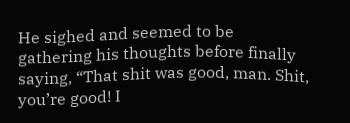He sighed and seemed to be gathering his thoughts before finally saying, “That shit was good, man. Shit, you’re good! I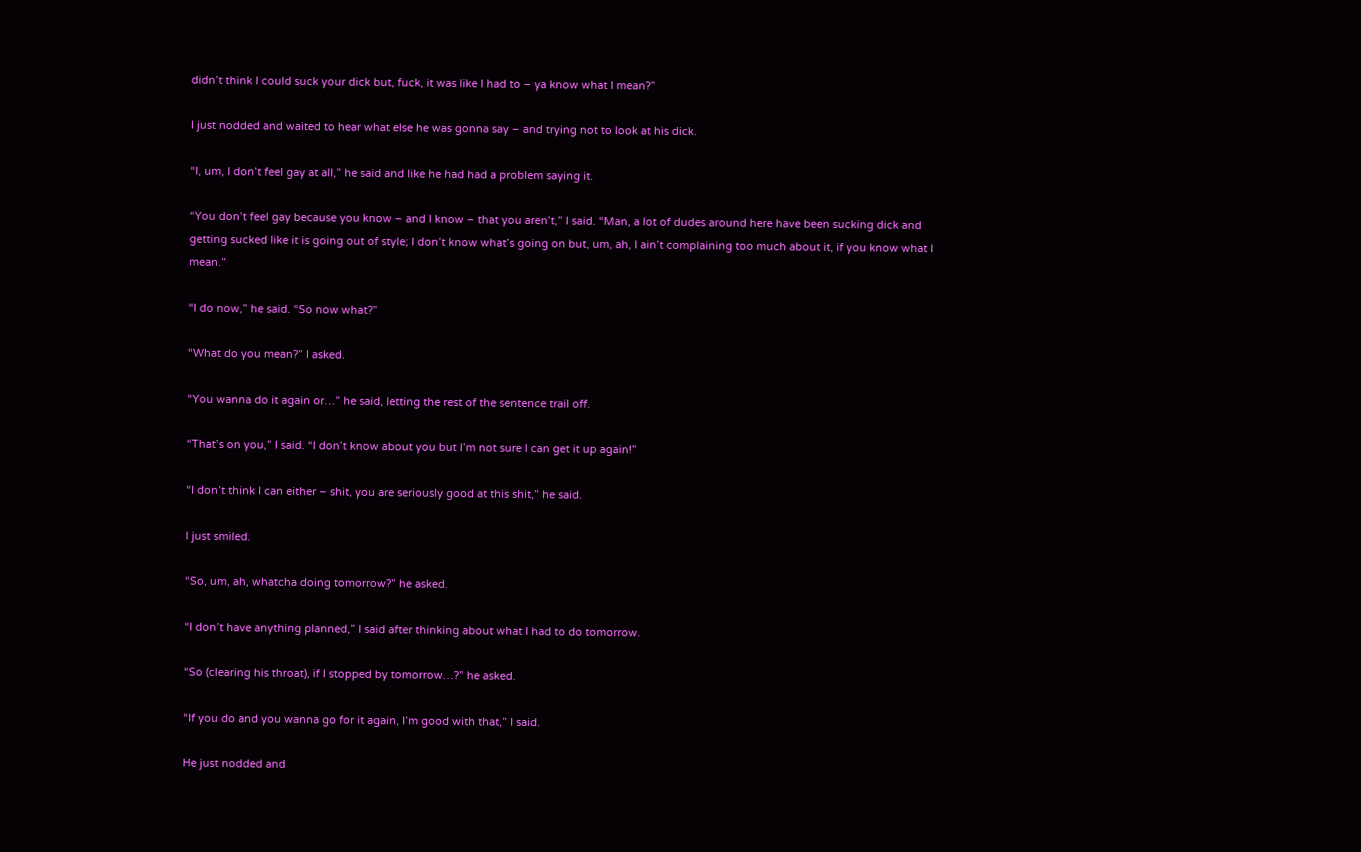didn’t think I could suck your dick but, fuck, it was like I had to – ya know what I mean?”

I just nodded and waited to hear what else he was gonna say – and trying not to look at his dick.

“I, um, I don’t feel gay at all,” he said and like he had had a problem saying it.

“You don’t feel gay because you know – and I know – that you aren’t,” I said. “Man, a lot of dudes around here have been sucking dick and getting sucked like it is going out of style; I don’t know what’s going on but, um, ah, I ain’t complaining too much about it, if you know what I mean.”

“I do now,” he said. “So now what?”

“What do you mean?” I asked.

“You wanna do it again or…” he said, letting the rest of the sentence trail off.

“That’s on you,” I said. “I don’t know about you but I’m not sure I can get it up again!”

“I don’t think I can either – shit, you are seriously good at this shit,” he said.

I just smiled.

“So, um, ah, whatcha doing tomorrow?” he asked.

“I don’t have anything planned,” I said after thinking about what I had to do tomorrow.

“So (clearing his throat), if I stopped by tomorrow…?” he asked.

“If you do and you wanna go for it again, I’m good with that,” I said.

He just nodded and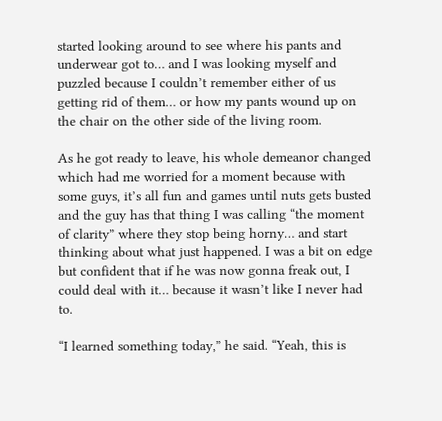started looking around to see where his pants and underwear got to… and I was looking myself and puzzled because I couldn’t remember either of us getting rid of them… or how my pants wound up on the chair on the other side of the living room.

As he got ready to leave, his whole demeanor changed which had me worried for a moment because with some guys, it’s all fun and games until nuts gets busted and the guy has that thing I was calling “the moment of clarity” where they stop being horny… and start thinking about what just happened. I was a bit on edge but confident that if he was now gonna freak out, I could deal with it… because it wasn’t like I never had to.

“I learned something today,” he said. “Yeah, this is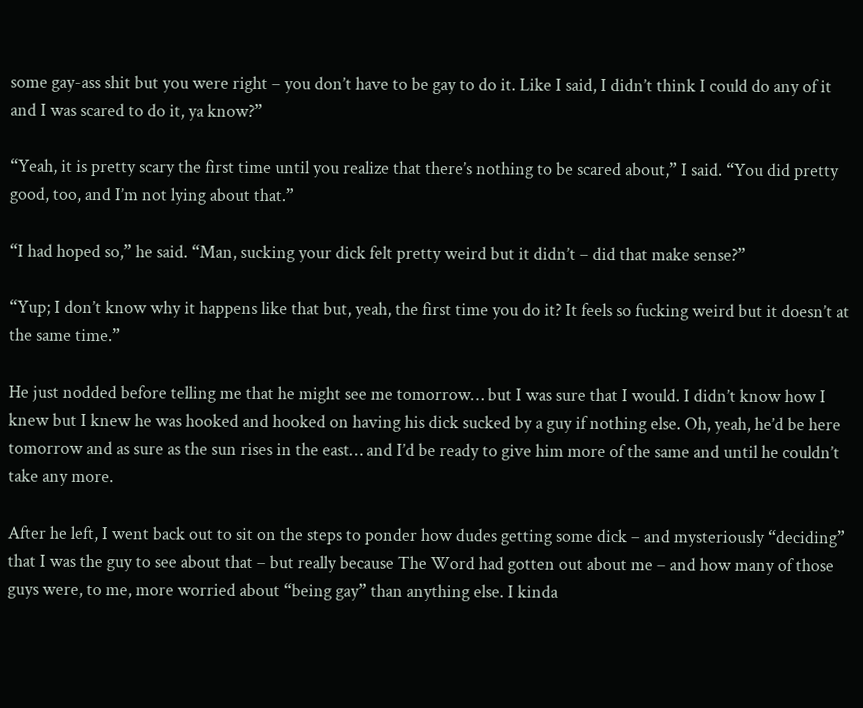some gay-ass shit but you were right – you don’t have to be gay to do it. Like I said, I didn’t think I could do any of it and I was scared to do it, ya know?”

“Yeah, it is pretty scary the first time until you realize that there’s nothing to be scared about,” I said. “You did pretty good, too, and I’m not lying about that.”

“I had hoped so,” he said. “Man, sucking your dick felt pretty weird but it didn’t – did that make sense?”

“Yup; I don’t know why it happens like that but, yeah, the first time you do it? It feels so fucking weird but it doesn’t at the same time.”

He just nodded before telling me that he might see me tomorrow… but I was sure that I would. I didn’t know how I knew but I knew he was hooked and hooked on having his dick sucked by a guy if nothing else. Oh, yeah, he’d be here tomorrow and as sure as the sun rises in the east… and I’d be ready to give him more of the same and until he couldn’t take any more.

After he left, I went back out to sit on the steps to ponder how dudes getting some dick – and mysteriously “deciding” that I was the guy to see about that – but really because The Word had gotten out about me – and how many of those guys were, to me, more worried about “being gay” than anything else. I kinda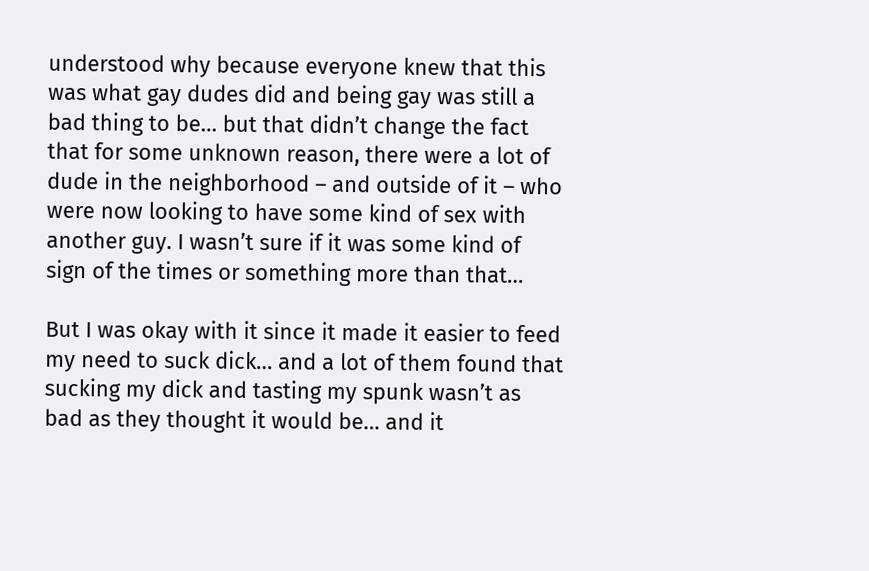understood why because everyone knew that this was what gay dudes did and being gay was still a bad thing to be… but that didn’t change the fact that for some unknown reason, there were a lot of dude in the neighborhood – and outside of it – who were now looking to have some kind of sex with another guy. I wasn’t sure if it was some kind of sign of the times or something more than that…

But I was okay with it since it made it easier to feed my need to suck dick… and a lot of them found that sucking my dick and tasting my spunk wasn’t as bad as they thought it would be… and it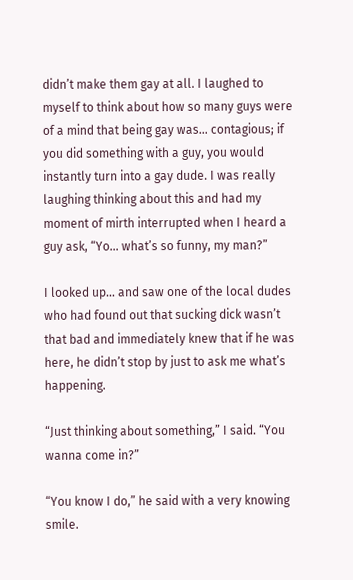didn’t make them gay at all. I laughed to myself to think about how so many guys were of a mind that being gay was… contagious; if you did something with a guy, you would instantly turn into a gay dude. I was really laughing thinking about this and had my moment of mirth interrupted when I heard a guy ask, “Yo… what’s so funny, my man?”

I looked up… and saw one of the local dudes who had found out that sucking dick wasn’t that bad and immediately knew that if he was here, he didn’t stop by just to ask me what’s happening.

“Just thinking about something,” I said. “You wanna come in?”

“You know I do,” he said with a very knowing smile.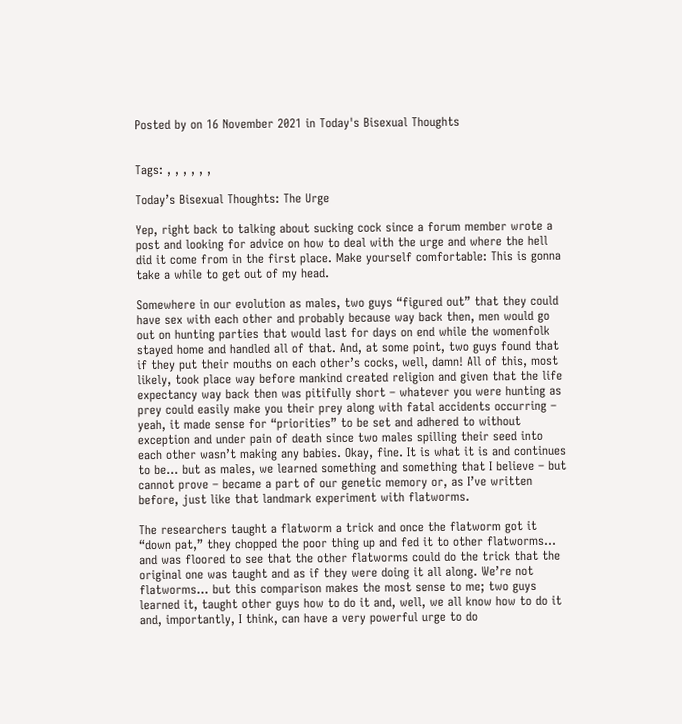Posted by on 16 November 2021 in Today's Bisexual Thoughts


Tags: , , , , , ,

Today’s Bisexual Thoughts: The Urge

Yep, right back to talking about sucking cock since a forum member wrote a post and looking for advice on how to deal with the urge and where the hell did it come from in the first place. Make yourself comfortable: This is gonna take a while to get out of my head.

Somewhere in our evolution as males, two guys “figured out” that they could have sex with each other and probably because way back then, men would go out on hunting parties that would last for days on end while the womenfolk stayed home and handled all of that. And, at some point, two guys found that if they put their mouths on each other’s cocks, well, damn! All of this, most likely, took place way before mankind created religion and given that the life expectancy way back then was pitifully short – whatever you were hunting as prey could easily make you their prey along with fatal accidents occurring – yeah, it made sense for “priorities” to be set and adhered to without exception and under pain of death since two males spilling their seed into each other wasn’t making any babies. Okay, fine. It is what it is and continues to be… but as males, we learned something and something that I believe – but cannot prove – became a part of our genetic memory or, as I’ve written before, just like that landmark experiment with flatworms.

The researchers taught a flatworm a trick and once the flatworm got it “down pat,” they chopped the poor thing up and fed it to other flatworms… and was floored to see that the other flatworms could do the trick that the original one was taught and as if they were doing it all along. We’re not flatworms… but this comparison makes the most sense to me; two guys learned it, taught other guys how to do it and, well, we all know how to do it and, importantly, I think, can have a very powerful urge to do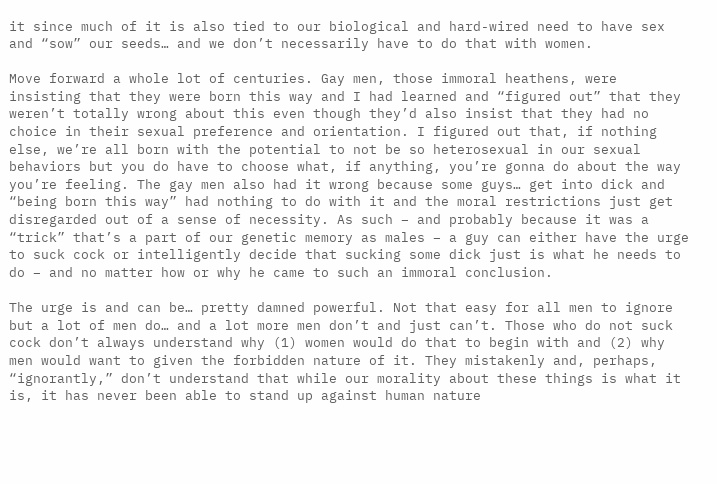it since much of it is also tied to our biological and hard-wired need to have sex and “sow” our seeds… and we don’t necessarily have to do that with women.

Move forward a whole lot of centuries. Gay men, those immoral heathens, were insisting that they were born this way and I had learned and “figured out” that they weren’t totally wrong about this even though they’d also insist that they had no choice in their sexual preference and orientation. I figured out that, if nothing else, we’re all born with the potential to not be so heterosexual in our sexual behaviors but you do have to choose what, if anything, you’re gonna do about the way you’re feeling. The gay men also had it wrong because some guys… get into dick and “being born this way” had nothing to do with it and the moral restrictions just get disregarded out of a sense of necessity. As such – and probably because it was a “trick” that’s a part of our genetic memory as males – a guy can either have the urge to suck cock or intelligently decide that sucking some dick just is what he needs to do – and no matter how or why he came to such an immoral conclusion.

The urge is and can be… pretty damned powerful. Not that easy for all men to ignore but a lot of men do… and a lot more men don’t and just can’t. Those who do not suck cock don’t always understand why (1) women would do that to begin with and (2) why men would want to given the forbidden nature of it. They mistakenly and, perhaps, “ignorantly,” don’t understand that while our morality about these things is what it is, it has never been able to stand up against human nature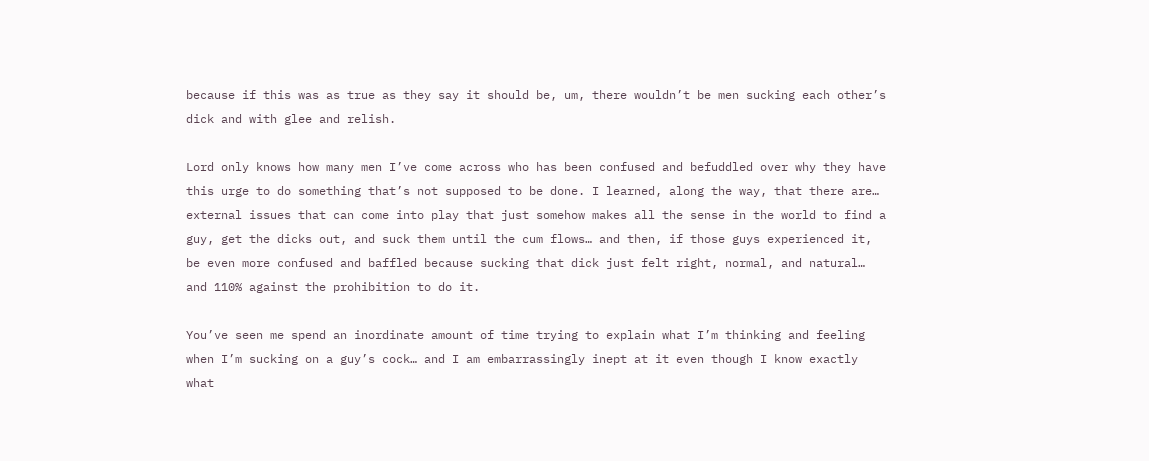because if this was as true as they say it should be, um, there wouldn’t be men sucking each other’s dick and with glee and relish.

Lord only knows how many men I’ve come across who has been confused and befuddled over why they have this urge to do something that’s not supposed to be done. I learned, along the way, that there are… external issues that can come into play that just somehow makes all the sense in the world to find a guy, get the dicks out, and suck them until the cum flows… and then, if those guys experienced it, be even more confused and baffled because sucking that dick just felt right, normal, and natural… and 110% against the prohibition to do it.

You’ve seen me spend an inordinate amount of time trying to explain what I’m thinking and feeling when I’m sucking on a guy’s cock… and I am embarrassingly inept at it even though I know exactly what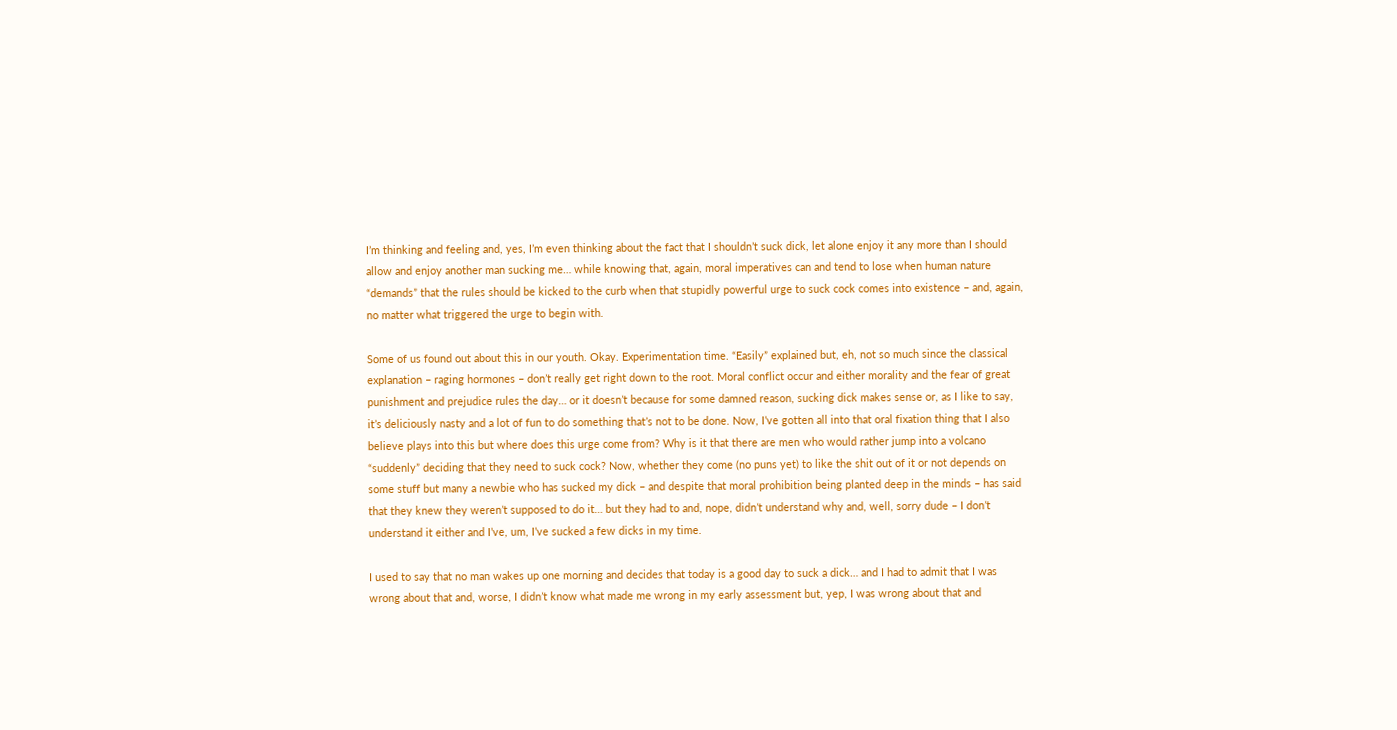I’m thinking and feeling and, yes, I’m even thinking about the fact that I shouldn’t suck dick, let alone enjoy it any more than I should allow and enjoy another man sucking me… while knowing that, again, moral imperatives can and tend to lose when human nature “demands” that the rules should be kicked to the curb when that stupidly powerful urge to suck cock comes into existence – and, again, no matter what triggered the urge to begin with.

Some of us found out about this in our youth. Okay. Experimentation time. “Easily” explained but, eh, not so much since the classical explanation – raging hormones – don’t really get right down to the root. Moral conflict occur and either morality and the fear of great punishment and prejudice rules the day… or it doesn’t because for some damned reason, sucking dick makes sense or, as I like to say, it’s deliciously nasty and a lot of fun to do something that’s not to be done. Now, I’ve gotten all into that oral fixation thing that I also believe plays into this but where does this urge come from? Why is it that there are men who would rather jump into a volcano “suddenly” deciding that they need to suck cock? Now, whether they come (no puns yet) to like the shit out of it or not depends on some stuff but many a newbie who has sucked my dick – and despite that moral prohibition being planted deep in the minds – has said that they knew they weren’t supposed to do it… but they had to and, nope, didn’t understand why and, well, sorry dude – I don’t understand it either and I’ve, um, I’ve sucked a few dicks in my time.

I used to say that no man wakes up one morning and decides that today is a good day to suck a dick… and I had to admit that I was wrong about that and, worse, I didn’t know what made me wrong in my early assessment but, yep, I was wrong about that and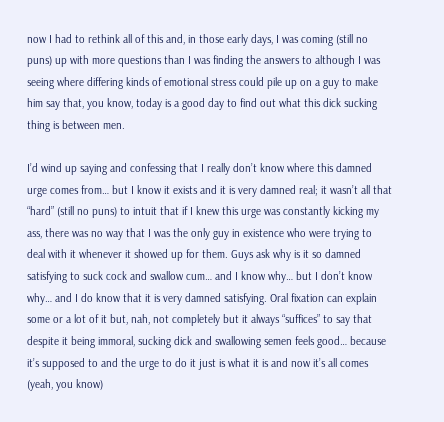now I had to rethink all of this and, in those early days, I was coming (still no puns) up with more questions than I was finding the answers to although I was seeing where differing kinds of emotional stress could pile up on a guy to make him say that, you know, today is a good day to find out what this dick sucking thing is between men.

I’d wind up saying and confessing that I really don’t know where this damned urge comes from… but I know it exists and it is very damned real; it wasn’t all that “hard” (still no puns) to intuit that if I knew this urge was constantly kicking my ass, there was no way that I was the only guy in existence who were trying to deal with it whenever it showed up for them. Guys ask why is it so damned satisfying to suck cock and swallow cum… and I know why… but I don’t know why… and I do know that it is very damned satisfying. Oral fixation can explain some or a lot of it but, nah, not completely but it always “suffices” to say that despite it being immoral, sucking dick and swallowing semen feels good… because it’s supposed to and the urge to do it just is what it is and now it’s all comes (yeah, you know)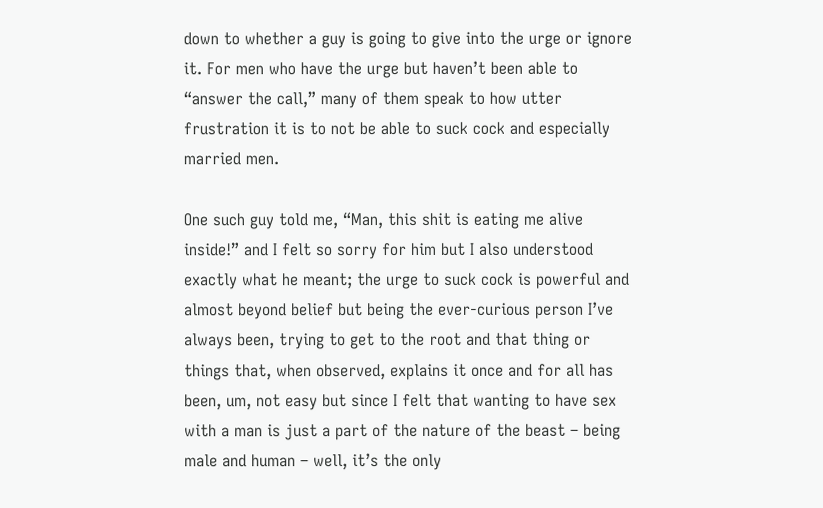down to whether a guy is going to give into the urge or ignore it. For men who have the urge but haven’t been able to “answer the call,” many of them speak to how utter frustration it is to not be able to suck cock and especially married men.

One such guy told me, “Man, this shit is eating me alive inside!” and I felt so sorry for him but I also understood exactly what he meant; the urge to suck cock is powerful and almost beyond belief but being the ever-curious person I’ve always been, trying to get to the root and that thing or things that, when observed, explains it once and for all has been, um, not easy but since I felt that wanting to have sex with a man is just a part of the nature of the beast – being male and human – well, it’s the only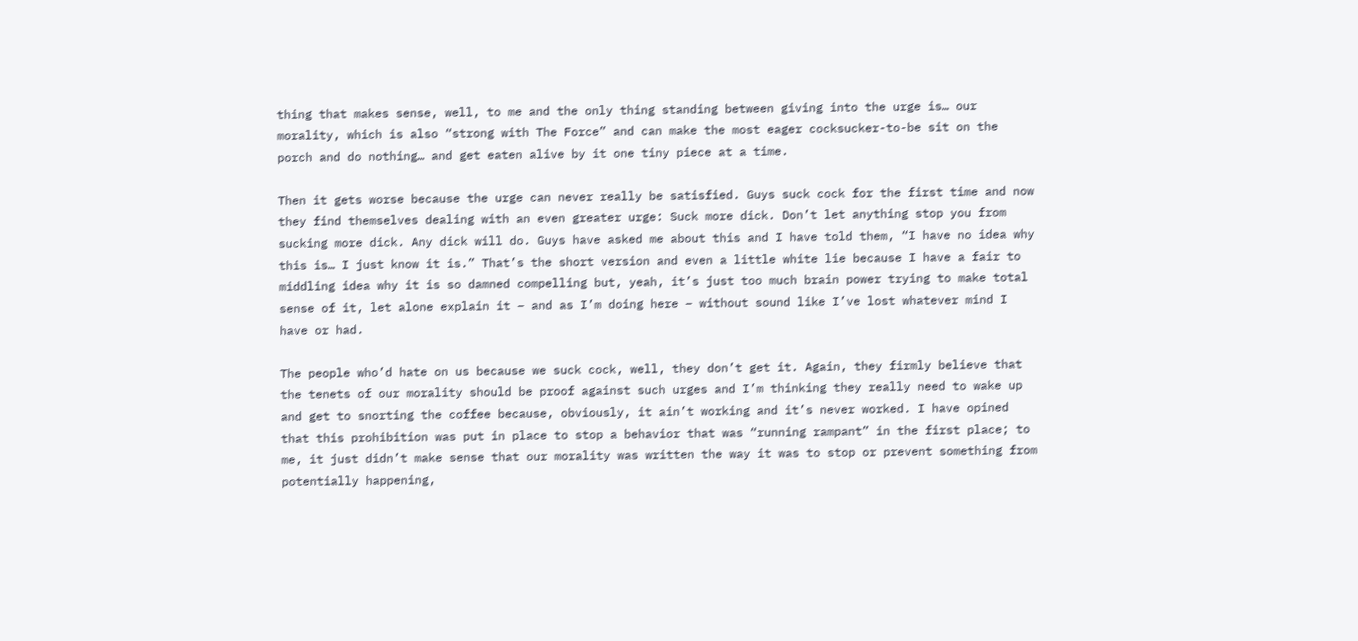thing that makes sense, well, to me and the only thing standing between giving into the urge is… our morality, which is also “strong with The Force” and can make the most eager cocksucker-to-be sit on the porch and do nothing… and get eaten alive by it one tiny piece at a time.

Then it gets worse because the urge can never really be satisfied. Guys suck cock for the first time and now they find themselves dealing with an even greater urge: Suck more dick. Don’t let anything stop you from sucking more dick. Any dick will do. Guys have asked me about this and I have told them, “I have no idea why this is… I just know it is.” That’s the short version and even a little white lie because I have a fair to middling idea why it is so damned compelling but, yeah, it’s just too much brain power trying to make total sense of it, let alone explain it – and as I’m doing here – without sound like I’ve lost whatever mind I have or had.

The people who’d hate on us because we suck cock, well, they don’t get it. Again, they firmly believe that the tenets of our morality should be proof against such urges and I’m thinking they really need to wake up and get to snorting the coffee because, obviously, it ain’t working and it’s never worked. I have opined that this prohibition was put in place to stop a behavior that was “running rampant” in the first place; to me, it just didn’t make sense that our morality was written the way it was to stop or prevent something from potentially happening,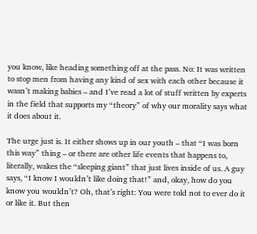you know, like heading something off at the pass. No: It was written to stop men from having any kind of sex with each other because it wasn’t making babies – and I’ve read a lot of stuff written by experts in the field that supports my “theory” of why our morality says what it does about it.

The urge just is. It either shows up in our youth – that “I was born this way” thing – or there are other life events that happens to, literally, wakes the “sleeping giant” that just lives inside of us. A guy says, “I know I wouldn’t like doing that!” and, okay, how do you know you wouldn’t? Oh, that’s right: You were told not to ever do it or like it. But then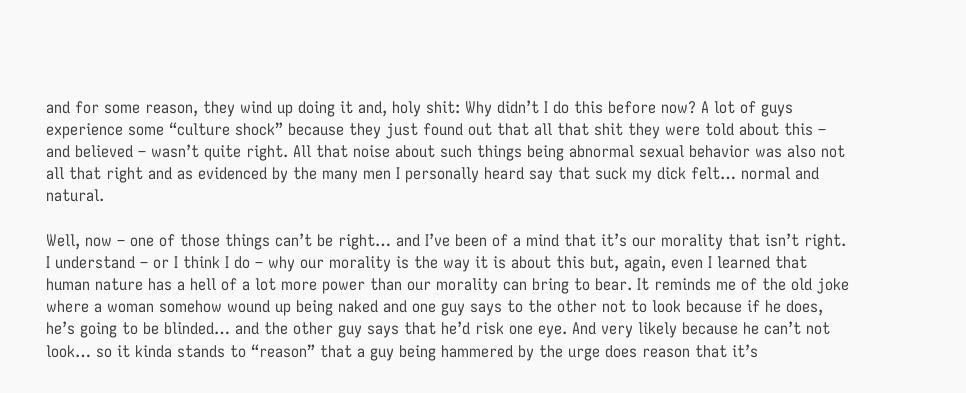and for some reason, they wind up doing it and, holy shit: Why didn’t I do this before now? A lot of guys experience some “culture shock” because they just found out that all that shit they were told about this – and believed – wasn’t quite right. All that noise about such things being abnormal sexual behavior was also not all that right and as evidenced by the many men I personally heard say that suck my dick felt… normal and natural.

Well, now – one of those things can’t be right… and I’ve been of a mind that it’s our morality that isn’t right. I understand – or I think I do – why our morality is the way it is about this but, again, even I learned that human nature has a hell of a lot more power than our morality can bring to bear. It reminds me of the old joke where a woman somehow wound up being naked and one guy says to the other not to look because if he does, he’s going to be blinded… and the other guy says that he’d risk one eye. And very likely because he can’t not look… so it kinda stands to “reason” that a guy being hammered by the urge does reason that it’s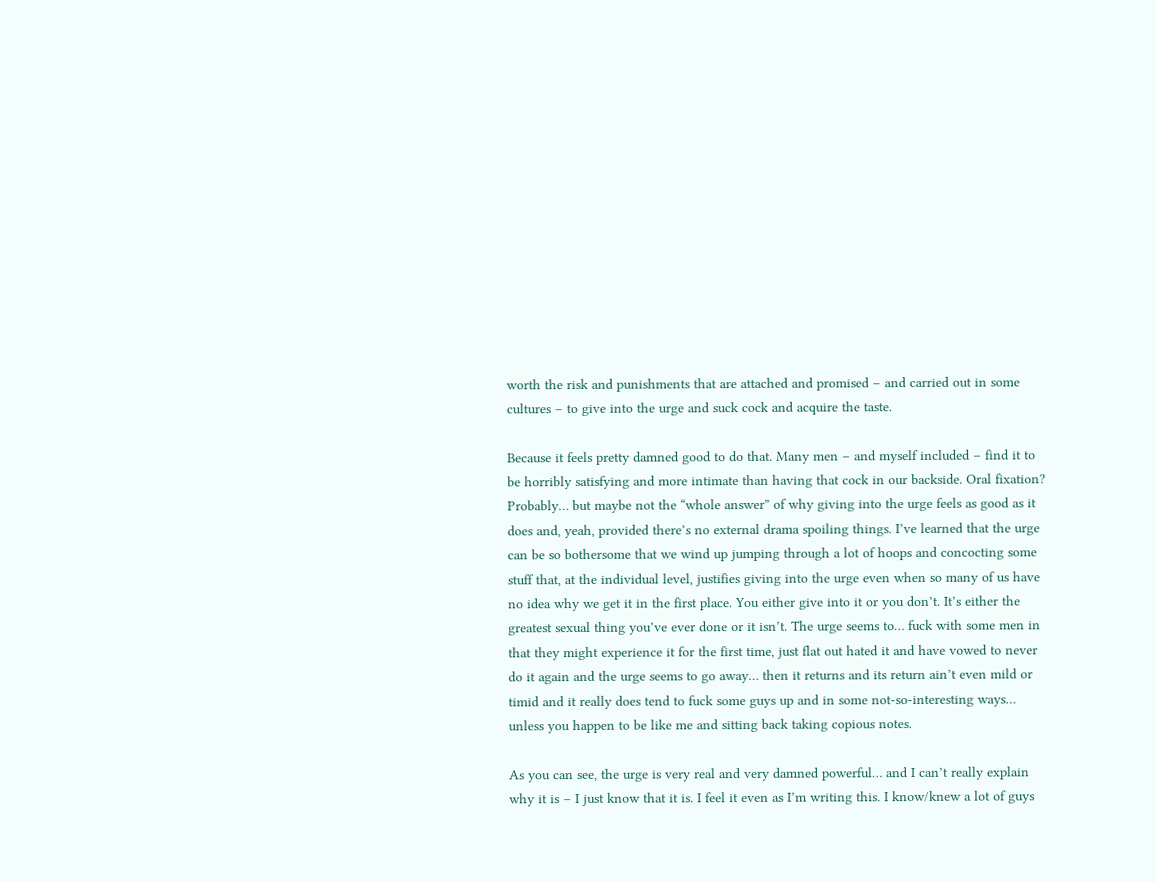worth the risk and punishments that are attached and promised – and carried out in some cultures – to give into the urge and suck cock and acquire the taste.

Because it feels pretty damned good to do that. Many men – and myself included – find it to be horribly satisfying and more intimate than having that cock in our backside. Oral fixation? Probably… but maybe not the “whole answer” of why giving into the urge feels as good as it does and, yeah, provided there’s no external drama spoiling things. I’ve learned that the urge can be so bothersome that we wind up jumping through a lot of hoops and concocting some stuff that, at the individual level, justifies giving into the urge even when so many of us have no idea why we get it in the first place. You either give into it or you don’t. It’s either the greatest sexual thing you’ve ever done or it isn’t. The urge seems to… fuck with some men in that they might experience it for the first time, just flat out hated it and have vowed to never do it again and the urge seems to go away… then it returns and its return ain’t even mild or timid and it really does tend to fuck some guys up and in some not-so-interesting ways… unless you happen to be like me and sitting back taking copious notes.

As you can see, the urge is very real and very damned powerful… and I can’t really explain why it is – I just know that it is. I feel it even as I’m writing this. I know/knew a lot of guys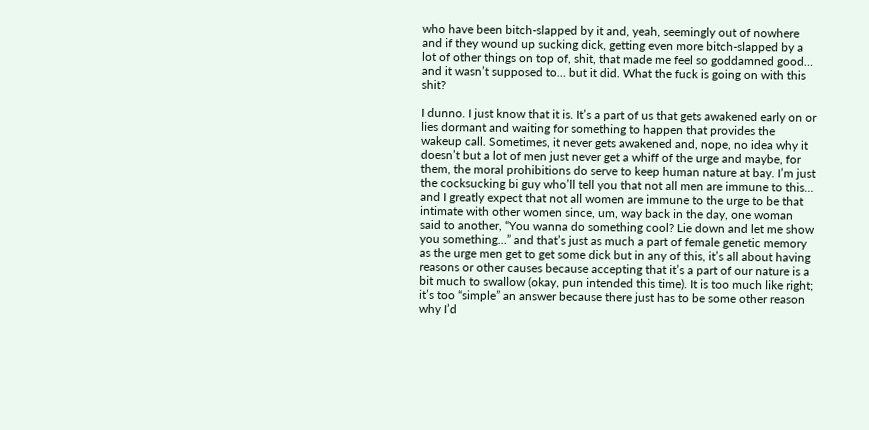who have been bitch-slapped by it and, yeah, seemingly out of nowhere and if they wound up sucking dick, getting even more bitch-slapped by a lot of other things on top of, shit, that made me feel so goddamned good… and it wasn’t supposed to… but it did. What the fuck is going on with this shit?

I dunno. I just know that it is. It’s a part of us that gets awakened early on or lies dormant and waiting for something to happen that provides the wakeup call. Sometimes, it never gets awakened and, nope, no idea why it doesn’t but a lot of men just never get a whiff of the urge and maybe, for them, the moral prohibitions do serve to keep human nature at bay. I’m just the cocksucking bi guy who’ll tell you that not all men are immune to this… and I greatly expect that not all women are immune to the urge to be that intimate with other women since, um, way back in the day, one woman said to another, “You wanna do something cool? Lie down and let me show you something…” and that’s just as much a part of female genetic memory as the urge men get to get some dick but in any of this, it’s all about having reasons or other causes because accepting that it’s a part of our nature is a bit much to swallow (okay, pun intended this time). It is too much like right; it’s too “simple” an answer because there just has to be some other reason why I’d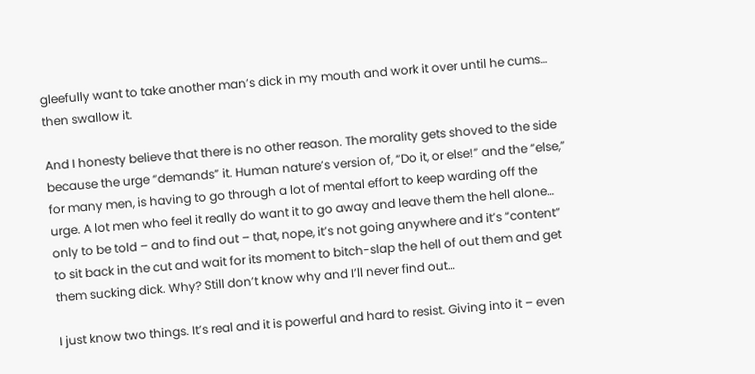gleefully want to take another man’s dick in my mouth and work it over until he cums… then swallow it.

And I honesty believe that there is no other reason. The morality gets shoved to the side because the urge “demands” it. Human nature’s version of, “Do it, or else!” and the “else,” for many men, is having to go through a lot of mental effort to keep warding off the urge. A lot men who feel it really do want it to go away and leave them the hell alone… only to be told – and to find out – that, nope, it’s not going anywhere and it’s “content” to sit back in the cut and wait for its moment to bitch-slap the hell of out them and get them sucking dick. Why? Still don’t know why and I’ll never find out…

I just know two things. It’s real and it is powerful and hard to resist. Giving into it – even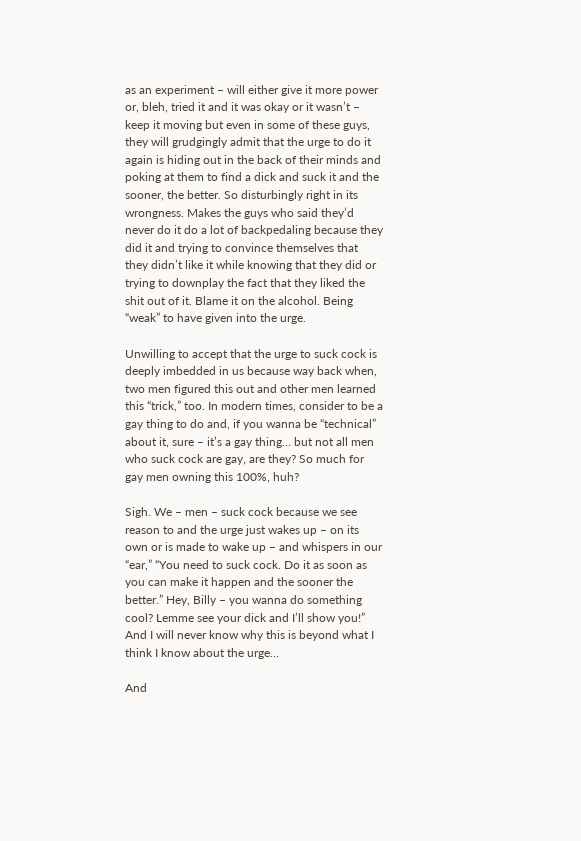as an experiment – will either give it more power or, bleh, tried it and it was okay or it wasn’t – keep it moving but even in some of these guys, they will grudgingly admit that the urge to do it again is hiding out in the back of their minds and poking at them to find a dick and suck it and the sooner, the better. So disturbingly right in its wrongness. Makes the guys who said they’d never do it do a lot of backpedaling because they did it and trying to convince themselves that they didn’t like it while knowing that they did or trying to downplay the fact that they liked the shit out of it. Blame it on the alcohol. Being “weak” to have given into the urge.

Unwilling to accept that the urge to suck cock is deeply imbedded in us because way back when, two men figured this out and other men learned this “trick,” too. In modern times, consider to be a gay thing to do and, if you wanna be “technical” about it, sure – it’s a gay thing… but not all men who suck cock are gay, are they? So much for gay men owning this 100%, huh?

Sigh. We – men – suck cock because we see reason to and the urge just wakes up – on its own or is made to wake up – and whispers in our “ear,” “You need to suck cock. Do it as soon as you can make it happen and the sooner the better.” Hey, Billy – you wanna do something cool? Lemme see your dick and I’ll show you!” And I will never know why this is beyond what I think I know about the urge…

And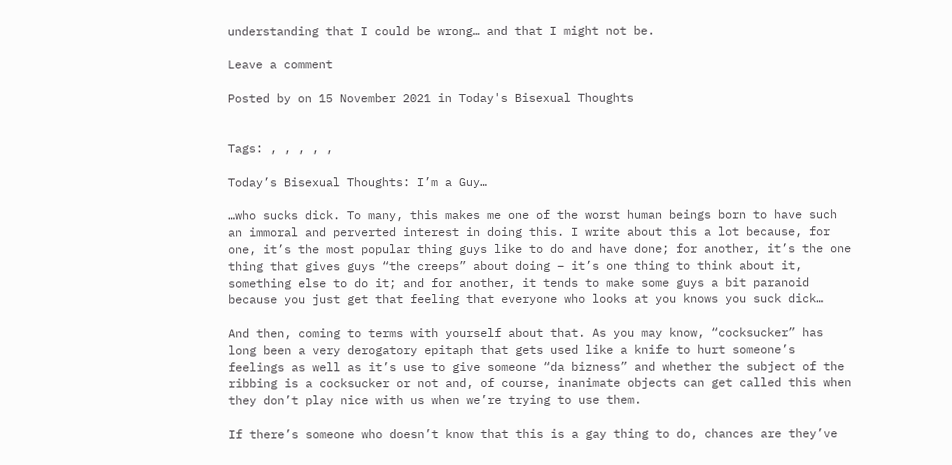understanding that I could be wrong… and that I might not be.

Leave a comment

Posted by on 15 November 2021 in Today's Bisexual Thoughts


Tags: , , , , ,

Today’s Bisexual Thoughts: I’m a Guy…

…who sucks dick. To many, this makes me one of the worst human beings born to have such an immoral and perverted interest in doing this. I write about this a lot because, for one, it’s the most popular thing guys like to do and have done; for another, it’s the one thing that gives guys “the creeps” about doing – it’s one thing to think about it, something else to do it; and for another, it tends to make some guys a bit paranoid because you just get that feeling that everyone who looks at you knows you suck dick…

And then, coming to terms with yourself about that. As you may know, “cocksucker” has long been a very derogatory epitaph that gets used like a knife to hurt someone’s feelings as well as it’s use to give someone “da bizness” and whether the subject of the ribbing is a cocksucker or not and, of course, inanimate objects can get called this when they don’t play nice with us when we’re trying to use them.

If there’s someone who doesn’t know that this is a gay thing to do, chances are they’ve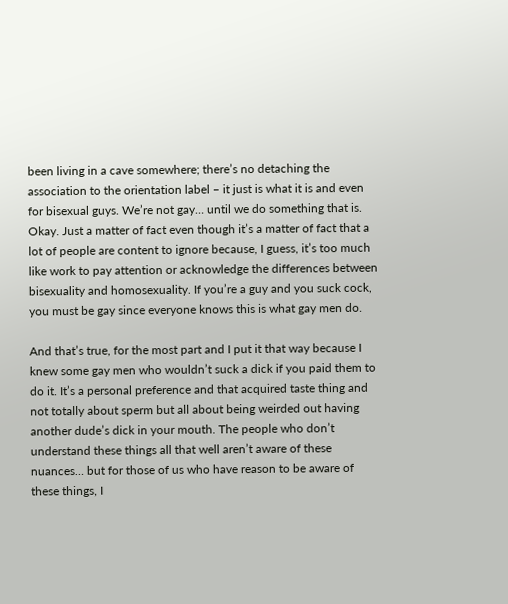been living in a cave somewhere; there’s no detaching the association to the orientation label – it just is what it is and even for bisexual guys. We’re not gay… until we do something that is. Okay. Just a matter of fact even though it’s a matter of fact that a lot of people are content to ignore because, I guess, it’s too much like work to pay attention or acknowledge the differences between bisexuality and homosexuality. If you’re a guy and you suck cock, you must be gay since everyone knows this is what gay men do.

And that’s true, for the most part and I put it that way because I knew some gay men who wouldn’t suck a dick if you paid them to do it. It’s a personal preference and that acquired taste thing and not totally about sperm but all about being weirded out having another dude’s dick in your mouth. The people who don’t understand these things all that well aren’t aware of these nuances… but for those of us who have reason to be aware of these things, I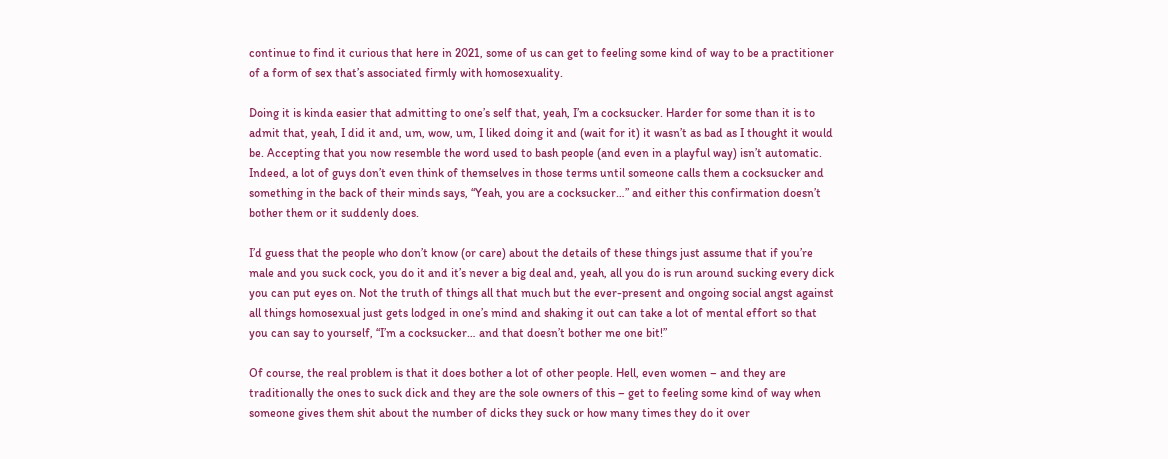continue to find it curious that here in 2021, some of us can get to feeling some kind of way to be a practitioner of a form of sex that’s associated firmly with homosexuality.

Doing it is kinda easier that admitting to one’s self that, yeah, I’m a cocksucker. Harder for some than it is to admit that, yeah, I did it and, um, wow, um, I liked doing it and (wait for it) it wasn’t as bad as I thought it would be. Accepting that you now resemble the word used to bash people (and even in a playful way) isn’t automatic. Indeed, a lot of guys don’t even think of themselves in those terms until someone calls them a cocksucker and something in the back of their minds says, “Yeah, you are a cocksucker…” and either this confirmation doesn’t bother them or it suddenly does.

I’d guess that the people who don’t know (or care) about the details of these things just assume that if you’re male and you suck cock, you do it and it’s never a big deal and, yeah, all you do is run around sucking every dick you can put eyes on. Not the truth of things all that much but the ever-present and ongoing social angst against all things homosexual just gets lodged in one’s mind and shaking it out can take a lot of mental effort so that you can say to yourself, “I’m a cocksucker… and that doesn’t bother me one bit!”

Of course, the real problem is that it does bother a lot of other people. Hell, even women – and they are traditionally the ones to suck dick and they are the sole owners of this – get to feeling some kind of way when someone gives them shit about the number of dicks they suck or how many times they do it over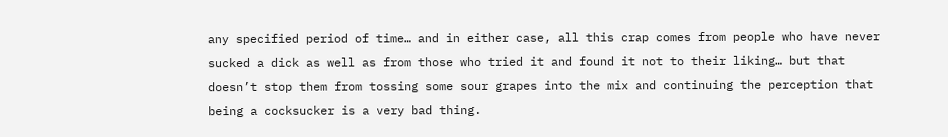any specified period of time… and in either case, all this crap comes from people who have never sucked a dick as well as from those who tried it and found it not to their liking… but that doesn’t stop them from tossing some sour grapes into the mix and continuing the perception that being a cocksucker is a very bad thing.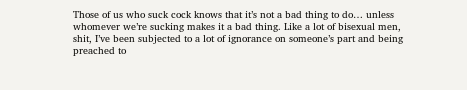Those of us who suck cock knows that it’s not a bad thing to do… unless whomever we’re sucking makes it a bad thing. Like a lot of bisexual men, shit, I’ve been subjected to a lot of ignorance on someone’s part and being preached to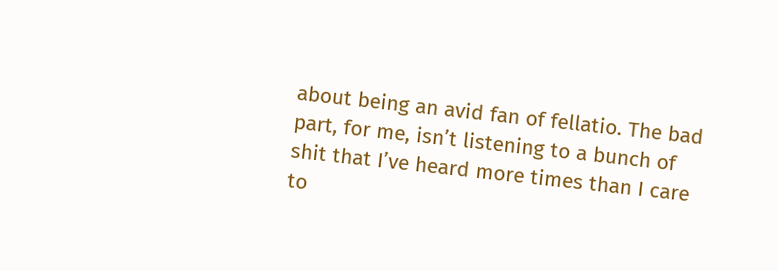about being an avid fan of fellatio. The bad part, for me, isn’t listening to a bunch of shit that I’ve heard more times than I care to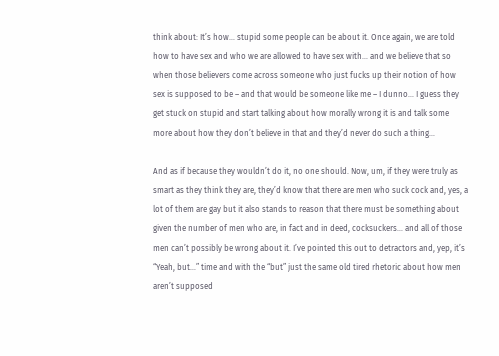think about: It’s how… stupid some people can be about it. Once again, we are told how to have sex and who we are allowed to have sex with… and we believe that so when those believers come across someone who just fucks up their notion of how sex is supposed to be – and that would be someone like me – I dunno… I guess they get stuck on stupid and start talking about how morally wrong it is and talk some more about how they don’t believe in that and they’d never do such a thing…

And as if because they wouldn’t do it, no one should. Now, um, if they were truly as smart as they think they are, they’d know that there are men who suck cock and, yes, a lot of them are gay but it also stands to reason that there must be something about given the number of men who are, in fact and in deed, cocksuckers… and all of those men can’t possibly be wrong about it. I’ve pointed this out to detractors and, yep, it’s “Yeah, but…” time and with the “but” just the same old tired rhetoric about how men aren’t supposed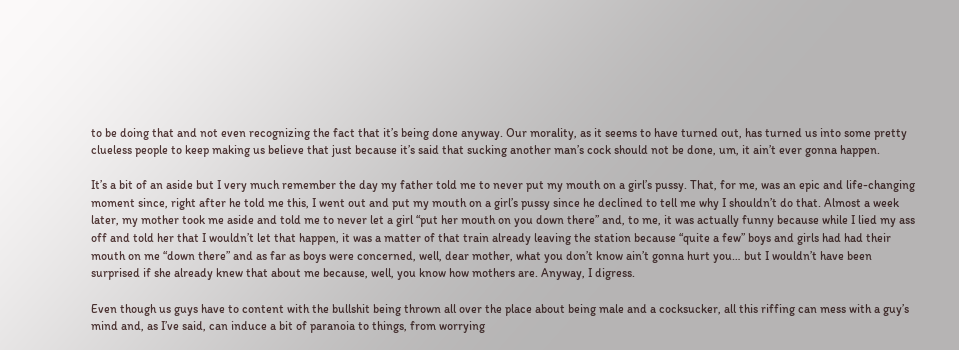to be doing that and not even recognizing the fact that it’s being done anyway. Our morality, as it seems to have turned out, has turned us into some pretty clueless people to keep making us believe that just because it’s said that sucking another man’s cock should not be done, um, it ain’t ever gonna happen.

It’s a bit of an aside but I very much remember the day my father told me to never put my mouth on a girl’s pussy. That, for me, was an epic and life-changing moment since, right after he told me this, I went out and put my mouth on a girl’s pussy since he declined to tell me why I shouldn’t do that. Almost a week later, my mother took me aside and told me to never let a girl “put her mouth on you down there” and, to me, it was actually funny because while I lied my ass off and told her that I wouldn’t let that happen, it was a matter of that train already leaving the station because “quite a few” boys and girls had had their mouth on me “down there” and as far as boys were concerned, well, dear mother, what you don’t know ain’t gonna hurt you… but I wouldn’t have been surprised if she already knew that about me because, well, you know how mothers are. Anyway, I digress.

Even though us guys have to content with the bullshit being thrown all over the place about being male and a cocksucker, all this riffing can mess with a guy’s mind and, as I’ve said, can induce a bit of paranoia to things, from worrying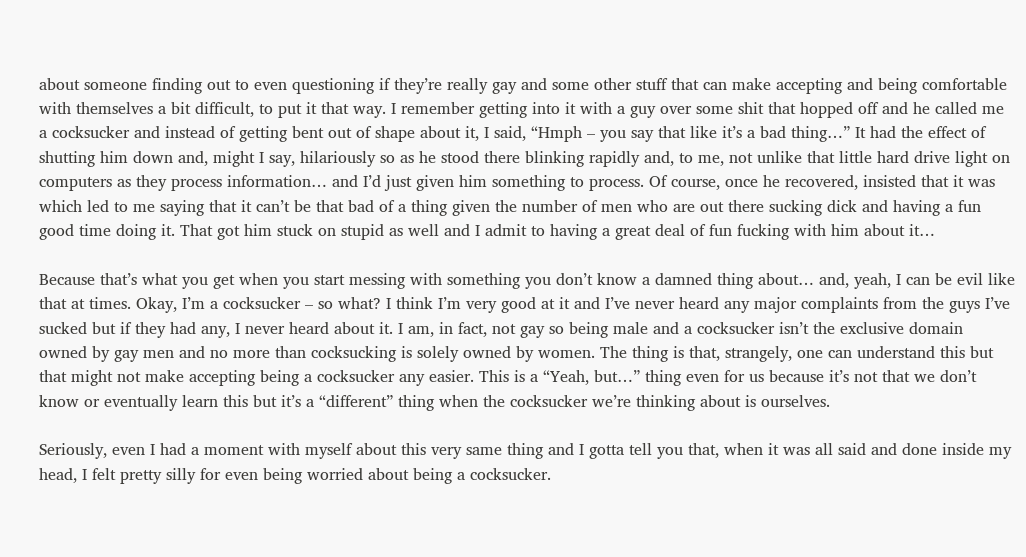about someone finding out to even questioning if they’re really gay and some other stuff that can make accepting and being comfortable with themselves a bit difficult, to put it that way. I remember getting into it with a guy over some shit that hopped off and he called me a cocksucker and instead of getting bent out of shape about it, I said, “Hmph – you say that like it’s a bad thing…” It had the effect of shutting him down and, might I say, hilariously so as he stood there blinking rapidly and, to me, not unlike that little hard drive light on computers as they process information… and I’d just given him something to process. Of course, once he recovered, insisted that it was which led to me saying that it can’t be that bad of a thing given the number of men who are out there sucking dick and having a fun good time doing it. That got him stuck on stupid as well and I admit to having a great deal of fun fucking with him about it…

Because that’s what you get when you start messing with something you don’t know a damned thing about… and, yeah, I can be evil like that at times. Okay, I’m a cocksucker – so what? I think I’m very good at it and I’ve never heard any major complaints from the guys I’ve sucked but if they had any, I never heard about it. I am, in fact, not gay so being male and a cocksucker isn’t the exclusive domain owned by gay men and no more than cocksucking is solely owned by women. The thing is that, strangely, one can understand this but that might not make accepting being a cocksucker any easier. This is a “Yeah, but…” thing even for us because it’s not that we don’t know or eventually learn this but it’s a “different” thing when the cocksucker we’re thinking about is ourselves.

Seriously, even I had a moment with myself about this very same thing and I gotta tell you that, when it was all said and done inside my head, I felt pretty silly for even being worried about being a cocksucker.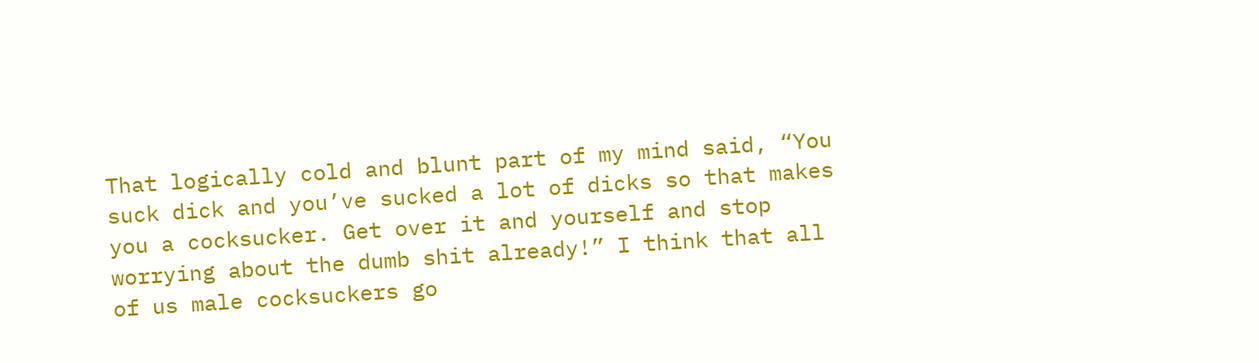That logically cold and blunt part of my mind said, “You suck dick and you’ve sucked a lot of dicks so that makes you a cocksucker. Get over it and yourself and stop worrying about the dumb shit already!” I think that all of us male cocksuckers go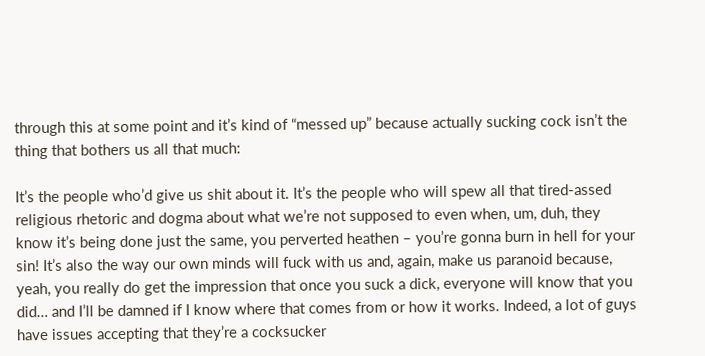through this at some point and it’s kind of “messed up” because actually sucking cock isn’t the thing that bothers us all that much:

It’s the people who’d give us shit about it. It’s the people who will spew all that tired-assed religious rhetoric and dogma about what we’re not supposed to even when, um, duh, they know it’s being done just the same, you perverted heathen – you’re gonna burn in hell for your sin! It’s also the way our own minds will fuck with us and, again, make us paranoid because, yeah, you really do get the impression that once you suck a dick, everyone will know that you did… and I’ll be damned if I know where that comes from or how it works. Indeed, a lot of guys have issues accepting that they’re a cocksucker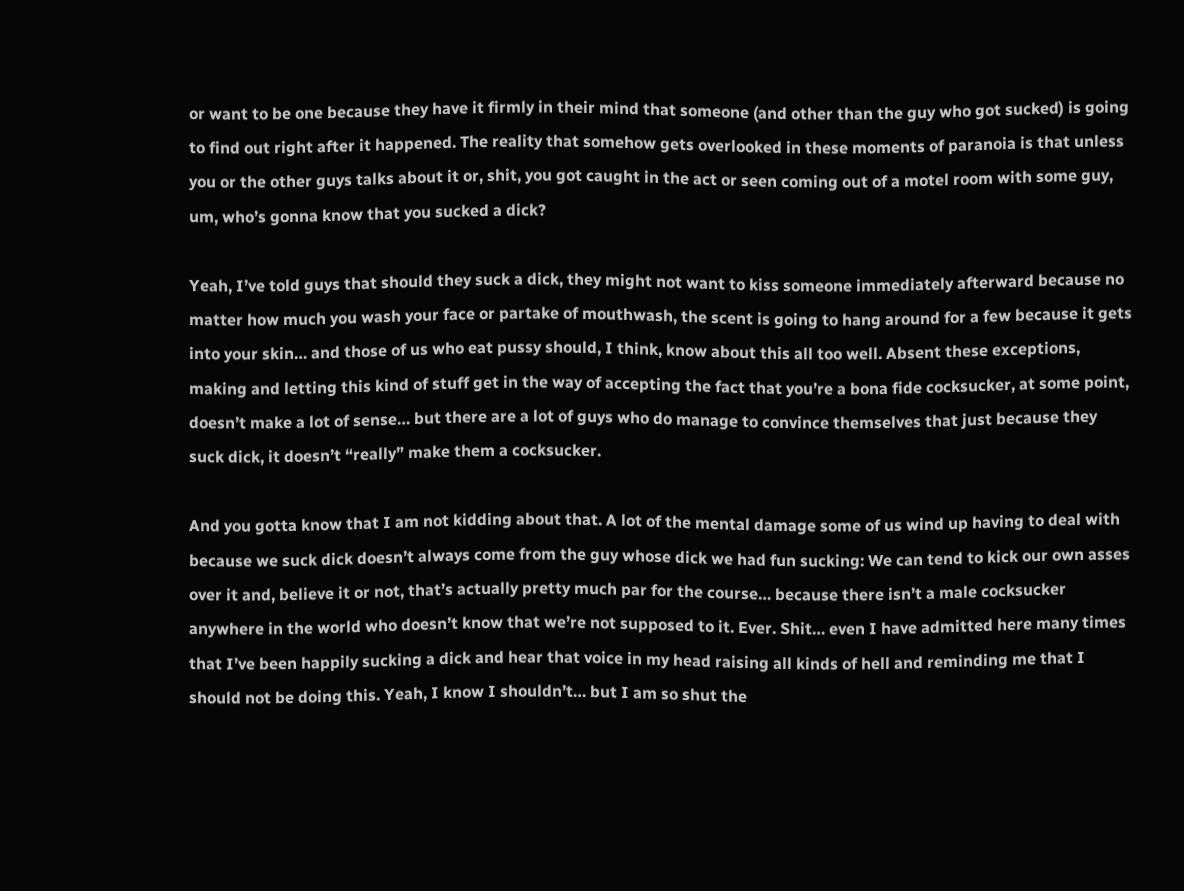or want to be one because they have it firmly in their mind that someone (and other than the guy who got sucked) is going to find out right after it happened. The reality that somehow gets overlooked in these moments of paranoia is that unless you or the other guys talks about it or, shit, you got caught in the act or seen coming out of a motel room with some guy, um, who’s gonna know that you sucked a dick?

Yeah, I’ve told guys that should they suck a dick, they might not want to kiss someone immediately afterward because no matter how much you wash your face or partake of mouthwash, the scent is going to hang around for a few because it gets into your skin… and those of us who eat pussy should, I think, know about this all too well. Absent these exceptions, making and letting this kind of stuff get in the way of accepting the fact that you’re a bona fide cocksucker, at some point, doesn’t make a lot of sense… but there are a lot of guys who do manage to convince themselves that just because they suck dick, it doesn’t “really” make them a cocksucker.

And you gotta know that I am not kidding about that. A lot of the mental damage some of us wind up having to deal with because we suck dick doesn’t always come from the guy whose dick we had fun sucking: We can tend to kick our own asses over it and, believe it or not, that’s actually pretty much par for the course… because there isn’t a male cocksucker anywhere in the world who doesn’t know that we’re not supposed to it. Ever. Shit… even I have admitted here many times that I’ve been happily sucking a dick and hear that voice in my head raising all kinds of hell and reminding me that I should not be doing this. Yeah, I know I shouldn’t… but I am so shut the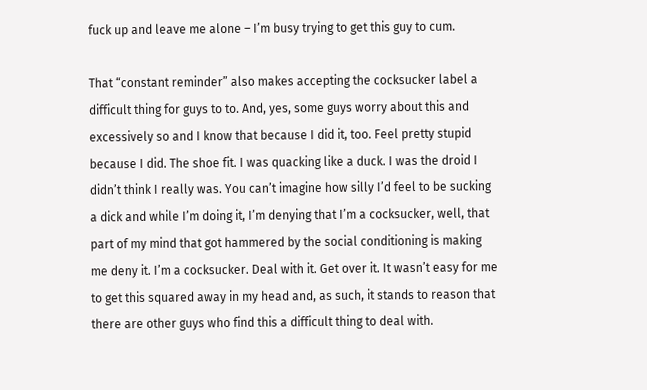fuck up and leave me alone – I’m busy trying to get this guy to cum.

That “constant reminder” also makes accepting the cocksucker label a difficult thing for guys to to. And, yes, some guys worry about this and excessively so and I know that because I did it, too. Feel pretty stupid because I did. The shoe fit. I was quacking like a duck. I was the droid I didn’t think I really was. You can’t imagine how silly I’d feel to be sucking a dick and while I’m doing it, I’m denying that I’m a cocksucker, well, that part of my mind that got hammered by the social conditioning is making me deny it. I’m a cocksucker. Deal with it. Get over it. It wasn’t easy for me to get this squared away in my head and, as such, it stands to reason that there are other guys who find this a difficult thing to deal with.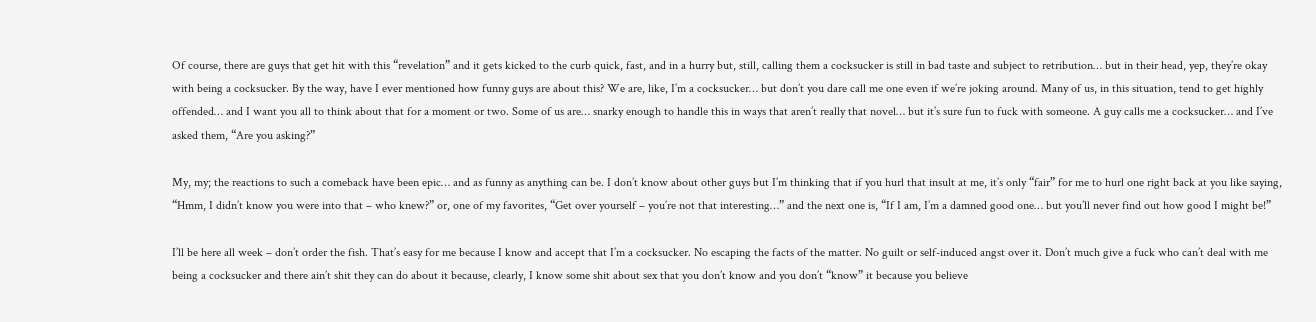Of course, there are guys that get hit with this “revelation” and it gets kicked to the curb quick, fast, and in a hurry but, still, calling them a cocksucker is still in bad taste and subject to retribution… but in their head, yep, they’re okay with being a cocksucker. By the way, have I ever mentioned how funny guys are about this? We are, like, I’m a cocksucker… but don’t you dare call me one even if we’re joking around. Many of us, in this situation, tend to get highly offended… and I want you all to think about that for a moment or two. Some of us are… snarky enough to handle this in ways that aren’t really that novel… but it’s sure fun to fuck with someone. A guy calls me a cocksucker… and I’ve asked them, “Are you asking?”

My, my; the reactions to such a comeback have been epic… and as funny as anything can be. I don’t know about other guys but I’m thinking that if you hurl that insult at me, it’s only “fair” for me to hurl one right back at you like saying, “Hmm, I didn’t know you were into that – who knew?” or, one of my favorites, “Get over yourself – you’re not that interesting…” and the next one is, “If I am, I’m a damned good one… but you’ll never find out how good I might be!”

I’ll be here all week – don’t order the fish. That’s easy for me because I know and accept that I’m a cocksucker. No escaping the facts of the matter. No guilt or self-induced angst over it. Don’t much give a fuck who can’t deal with me being a cocksucker and there ain’t shit they can do about it because, clearly, I know some shit about sex that you don’t know and you don’t “know” it because you believe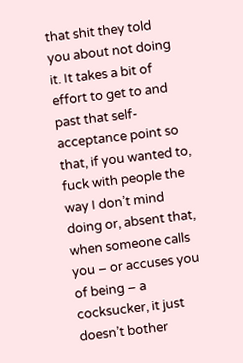that shit they told you about not doing it. It takes a bit of effort to get to and past that self-acceptance point so that, if you wanted to, fuck with people the way I don’t mind doing or, absent that, when someone calls you – or accuses you of being – a cocksucker, it just doesn’t bother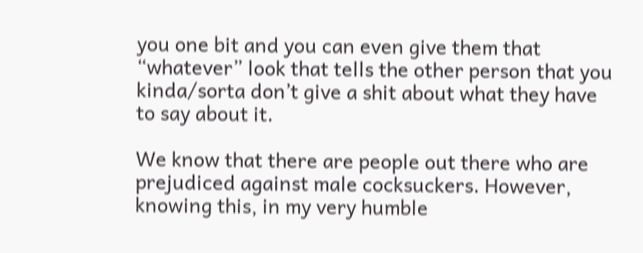you one bit and you can even give them that “whatever” look that tells the other person that you kinda/sorta don’t give a shit about what they have to say about it.

We know that there are people out there who are prejudiced against male cocksuckers. However, knowing this, in my very humble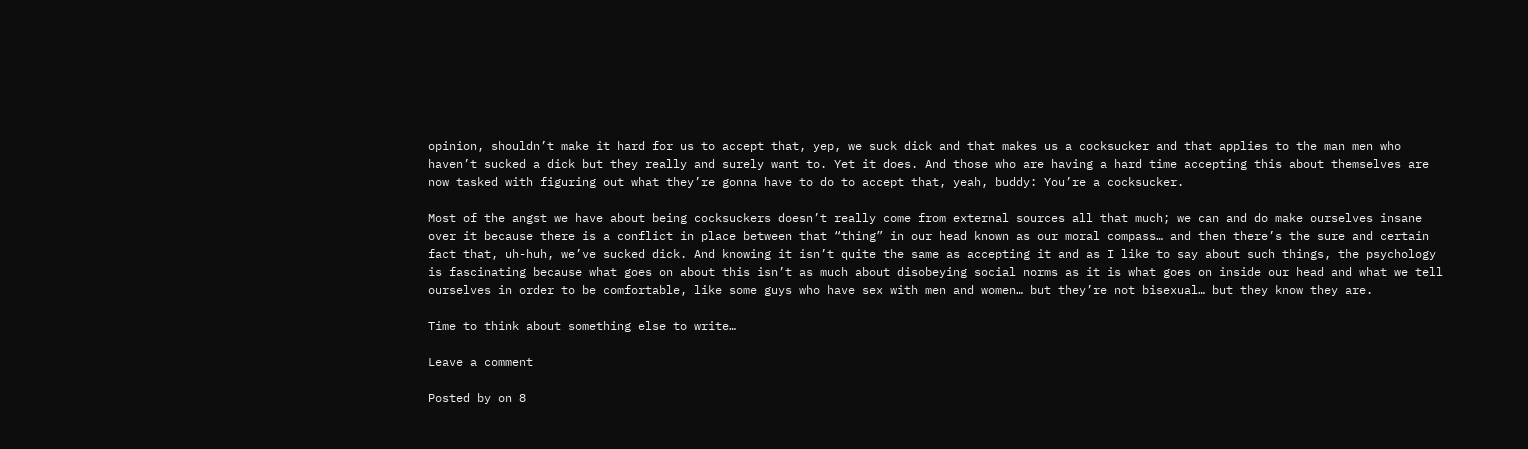opinion, shouldn’t make it hard for us to accept that, yep, we suck dick and that makes us a cocksucker and that applies to the man men who haven’t sucked a dick but they really and surely want to. Yet it does. And those who are having a hard time accepting this about themselves are now tasked with figuring out what they’re gonna have to do to accept that, yeah, buddy: You’re a cocksucker.

Most of the angst we have about being cocksuckers doesn’t really come from external sources all that much; we can and do make ourselves insane over it because there is a conflict in place between that “thing” in our head known as our moral compass… and then there’s the sure and certain fact that, uh-huh, we’ve sucked dick. And knowing it isn’t quite the same as accepting it and as I like to say about such things, the psychology is fascinating because what goes on about this isn’t as much about disobeying social norms as it is what goes on inside our head and what we tell ourselves in order to be comfortable, like some guys who have sex with men and women… but they’re not bisexual… but they know they are.

Time to think about something else to write…

Leave a comment

Posted by on 8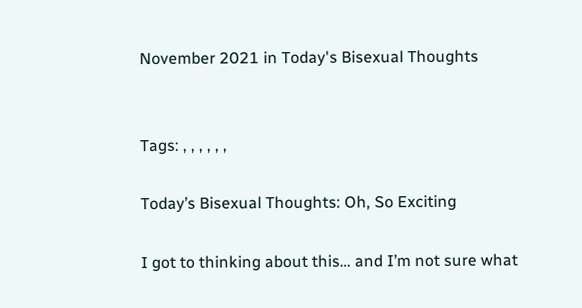November 2021 in Today's Bisexual Thoughts


Tags: , , , , , ,

Today’s Bisexual Thoughts: Oh, So Exciting

I got to thinking about this… and I’m not sure what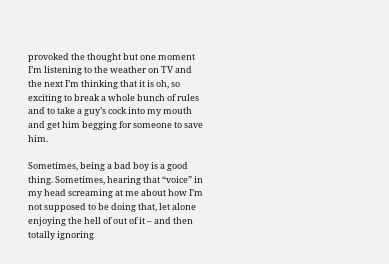provoked the thought but one moment I’m listening to the weather on TV and the next I’m thinking that it is oh, so exciting to break a whole bunch of rules and to take a guy’s cock into my mouth and get him begging for someone to save him.

Sometimes, being a bad boy is a good thing. Sometimes, hearing that “voice” in my head screaming at me about how I’m not supposed to be doing that, let alone enjoying the hell of out of it – and then totally ignoring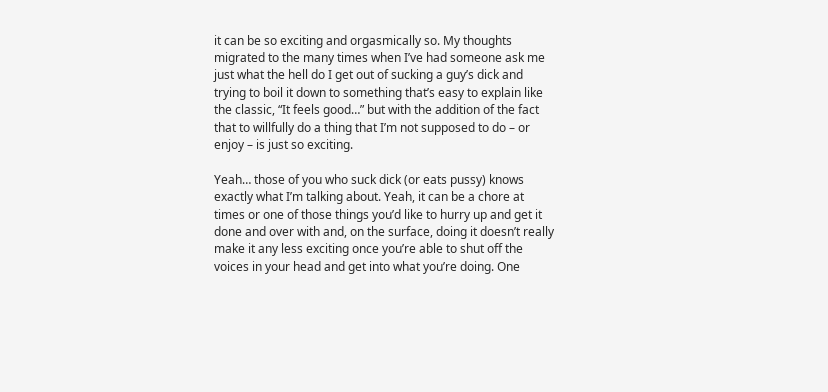it can be so exciting and orgasmically so. My thoughts migrated to the many times when I’ve had someone ask me just what the hell do I get out of sucking a guy’s dick and trying to boil it down to something that’s easy to explain like the classic, “It feels good…” but with the addition of the fact that to willfully do a thing that I’m not supposed to do – or enjoy – is just so exciting.

Yeah… those of you who suck dick (or eats pussy) knows exactly what I’m talking about. Yeah, it can be a chore at times or one of those things you’d like to hurry up and get it done and over with and, on the surface, doing it doesn’t really make it any less exciting once you’re able to shut off the voices in your head and get into what you’re doing. One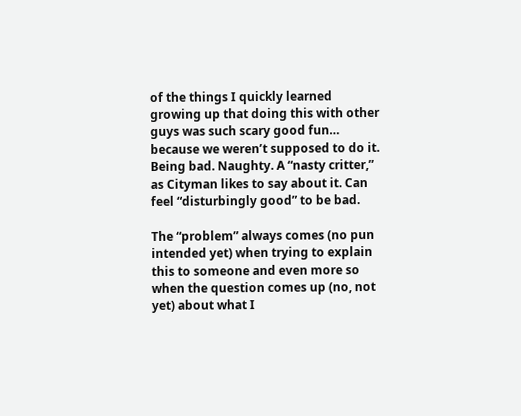of the things I quickly learned growing up that doing this with other guys was such scary good fun… because we weren’t supposed to do it. Being bad. Naughty. A “nasty critter,” as Cityman likes to say about it. Can feel “disturbingly good” to be bad.

The “problem” always comes (no pun intended yet) when trying to explain this to someone and even more so when the question comes up (no, not yet) about what I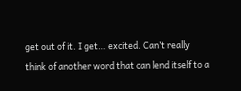get out of it. I get… excited. Can’t really think of another word that can lend itself to a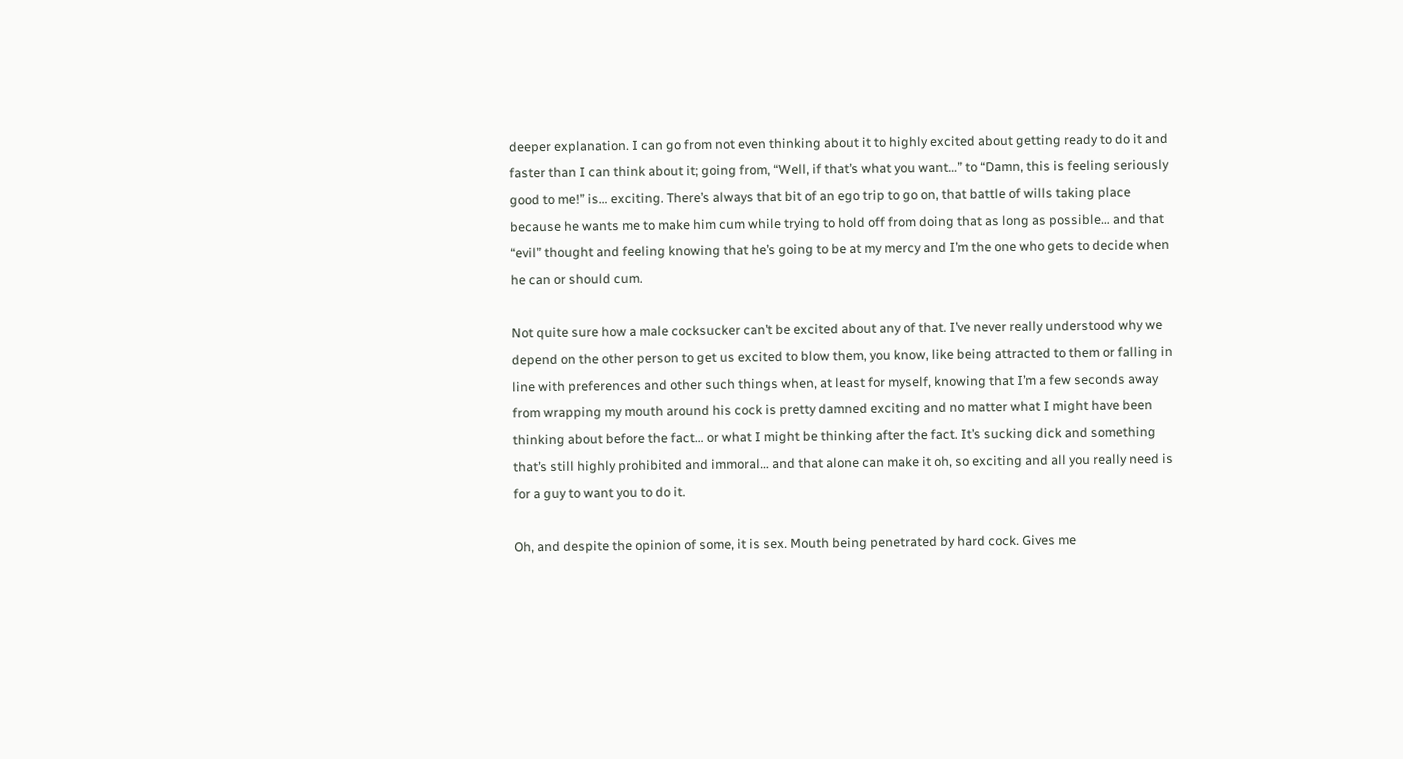deeper explanation. I can go from not even thinking about it to highly excited about getting ready to do it and faster than I can think about it; going from, “Well, if that’s what you want…” to “Damn, this is feeling seriously good to me!” is… exciting. There’s always that bit of an ego trip to go on, that battle of wills taking place because he wants me to make him cum while trying to hold off from doing that as long as possible… and that “evil” thought and feeling knowing that he’s going to be at my mercy and I’m the one who gets to decide when he can or should cum.

Not quite sure how a male cocksucker can’t be excited about any of that. I’ve never really understood why we depend on the other person to get us excited to blow them, you know, like being attracted to them or falling in line with preferences and other such things when, at least for myself, knowing that I’m a few seconds away from wrapping my mouth around his cock is pretty damned exciting and no matter what I might have been thinking about before the fact… or what I might be thinking after the fact. It’s sucking dick and something that’s still highly prohibited and immoral… and that alone can make it oh, so exciting and all you really need is for a guy to want you to do it.

Oh, and despite the opinion of some, it is sex. Mouth being penetrated by hard cock. Gives me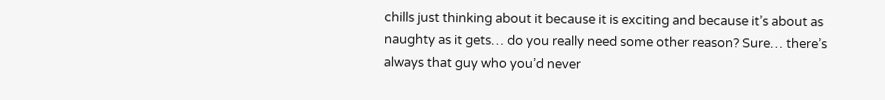chills just thinking about it because it is exciting and because it’s about as naughty as it gets… do you really need some other reason? Sure… there’s always that guy who you’d never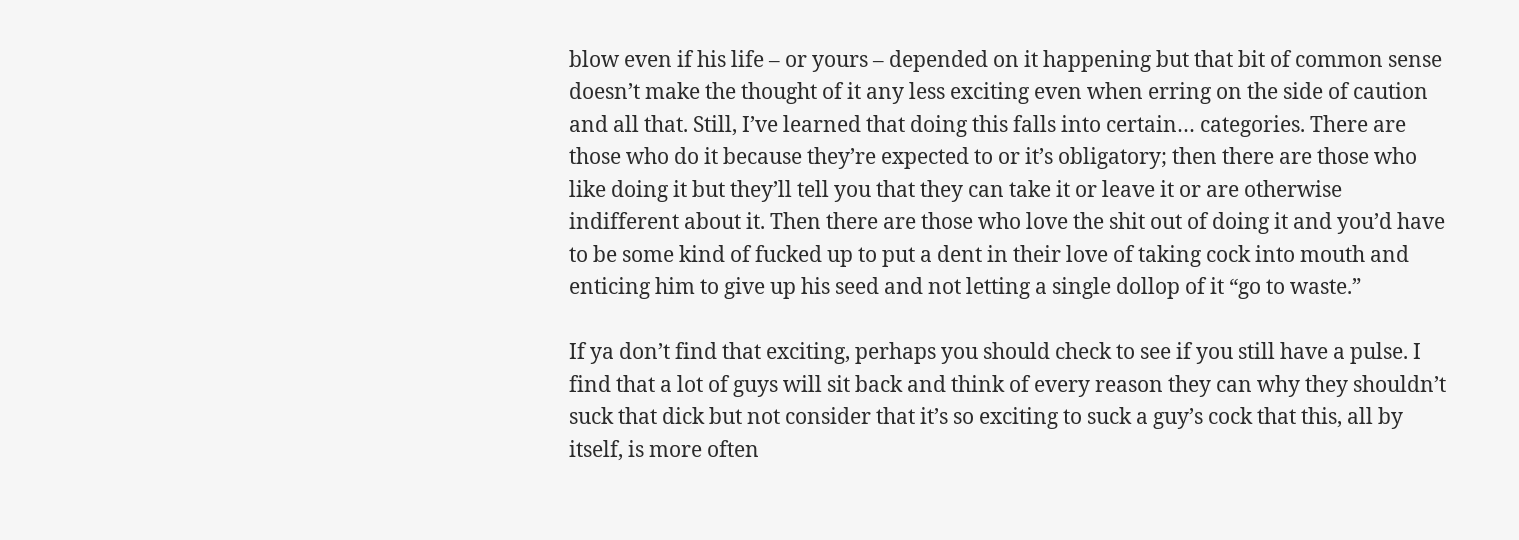blow even if his life – or yours – depended on it happening but that bit of common sense doesn’t make the thought of it any less exciting even when erring on the side of caution and all that. Still, I’ve learned that doing this falls into certain… categories. There are those who do it because they’re expected to or it’s obligatory; then there are those who like doing it but they’ll tell you that they can take it or leave it or are otherwise indifferent about it. Then there are those who love the shit out of doing it and you’d have to be some kind of fucked up to put a dent in their love of taking cock into mouth and enticing him to give up his seed and not letting a single dollop of it “go to waste.”

If ya don’t find that exciting, perhaps you should check to see if you still have a pulse. I find that a lot of guys will sit back and think of every reason they can why they shouldn’t suck that dick but not consider that it’s so exciting to suck a guy’s cock that this, all by itself, is more often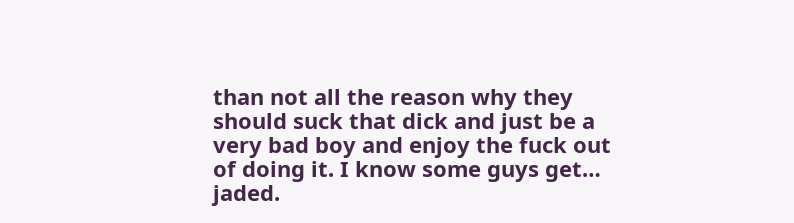than not all the reason why they should suck that dick and just be a very bad boy and enjoy the fuck out of doing it. I know some guys get… jaded.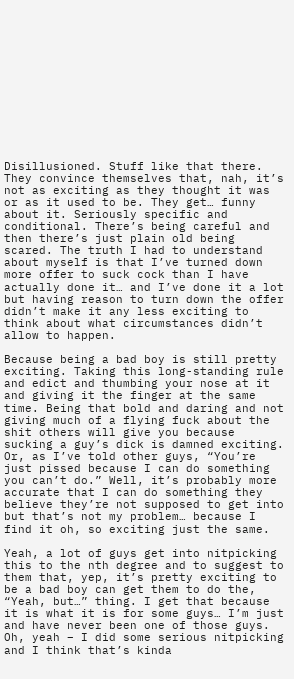Disillusioned. Stuff like that there. They convince themselves that, nah, it’s not as exciting as they thought it was or as it used to be. They get… funny about it. Seriously specific and conditional. There’s being careful and then there’s just plain old being scared. The truth I had to understand about myself is that I’ve turned down more offer to suck cock than I have actually done it… and I’ve done it a lot but having reason to turn down the offer didn’t make it any less exciting to think about what circumstances didn’t allow to happen.

Because being a bad boy is still pretty exciting. Taking this long-standing rule and edict and thumbing your nose at it and giving it the finger at the same time. Being that bold and daring and not giving much of a flying fuck about the shit others will give you because sucking a guy’s dick is damned exciting. Or, as I’ve told other guys, “You’re just pissed because I can do something you can’t do.” Well, it’s probably more accurate that I can do something they believe they’re not supposed to get into but that’s not my problem… because I find it oh, so exciting just the same.

Yeah, a lot of guys get into nitpicking this to the nth degree and to suggest to them that, yep, it’s pretty exciting to be a bad boy can get them to do the, “Yeah, but…” thing. I get that because it is what it is for some guys… I’m just and have never been one of those guys. Oh, yeah – I did some serious nitpicking and I think that’s kinda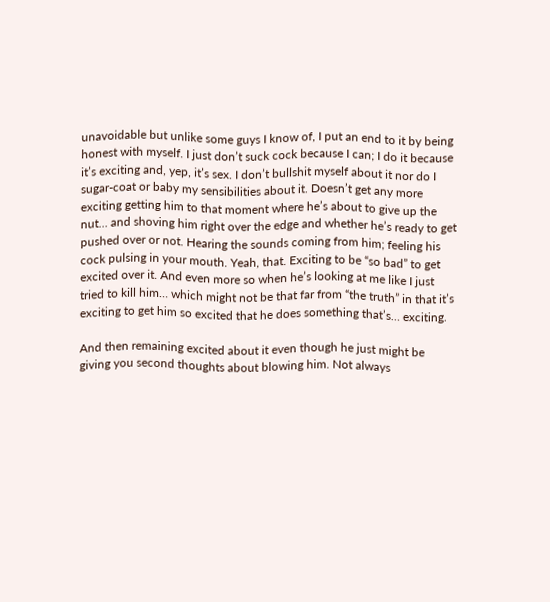unavoidable but unlike some guys I know of, I put an end to it by being honest with myself. I just don’t suck cock because I can; I do it because it’s exciting and, yep, it’s sex. I don’t bullshit myself about it nor do I sugar-coat or baby my sensibilities about it. Doesn’t get any more exciting getting him to that moment where he’s about to give up the nut… and shoving him right over the edge and whether he’s ready to get pushed over or not. Hearing the sounds coming from him; feeling his cock pulsing in your mouth. Yeah, that. Exciting to be “so bad” to get excited over it. And even more so when he’s looking at me like I just tried to kill him… which might not be that far from “the truth” in that it’s exciting to get him so excited that he does something that’s… exciting.

And then remaining excited about it even though he just might be giving you second thoughts about blowing him. Not always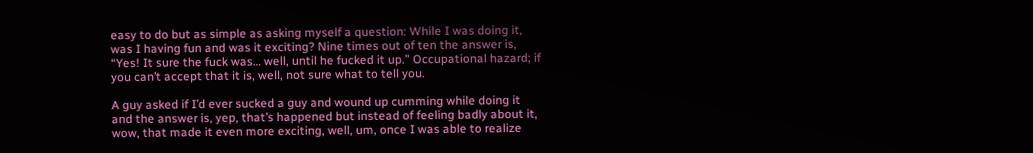easy to do but as simple as asking myself a question: While I was doing it, was I having fun and was it exciting? Nine times out of ten the answer is, “Yes! It sure the fuck was… well, until he fucked it up.” Occupational hazard; if you can’t accept that it is, well, not sure what to tell you.

A guy asked if I’d ever sucked a guy and wound up cumming while doing it and the answer is, yep, that’s happened but instead of feeling badly about it, wow, that made it even more exciting, well, um, once I was able to realize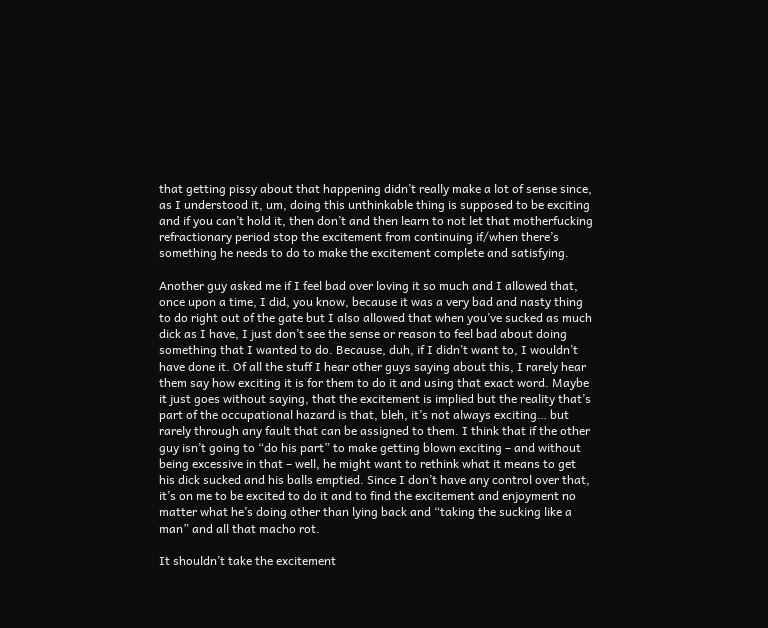that getting pissy about that happening didn’t really make a lot of sense since, as I understood it, um, doing this unthinkable thing is supposed to be exciting and if you can’t hold it, then don’t and then learn to not let that motherfucking refractionary period stop the excitement from continuing if/when there’s something he needs to do to make the excitement complete and satisfying.

Another guy asked me if I feel bad over loving it so much and I allowed that, once upon a time, I did, you know, because it was a very bad and nasty thing to do right out of the gate but I also allowed that when you’ve sucked as much dick as I have, I just don’t see the sense or reason to feel bad about doing something that I wanted to do. Because, duh, if I didn’t want to, I wouldn’t have done it. Of all the stuff I hear other guys saying about this, I rarely hear them say how exciting it is for them to do it and using that exact word. Maybe it just goes without saying, that the excitement is implied but the reality that’s part of the occupational hazard is that, bleh, it’s not always exciting… but rarely through any fault that can be assigned to them. I think that if the other guy isn’t going to “do his part” to make getting blown exciting – and without being excessive in that – well, he might want to rethink what it means to get his dick sucked and his balls emptied. Since I don’t have any control over that, it’s on me to be excited to do it and to find the excitement and enjoyment no matter what he’s doing other than lying back and “taking the sucking like a man” and all that macho rot.

It shouldn’t take the excitement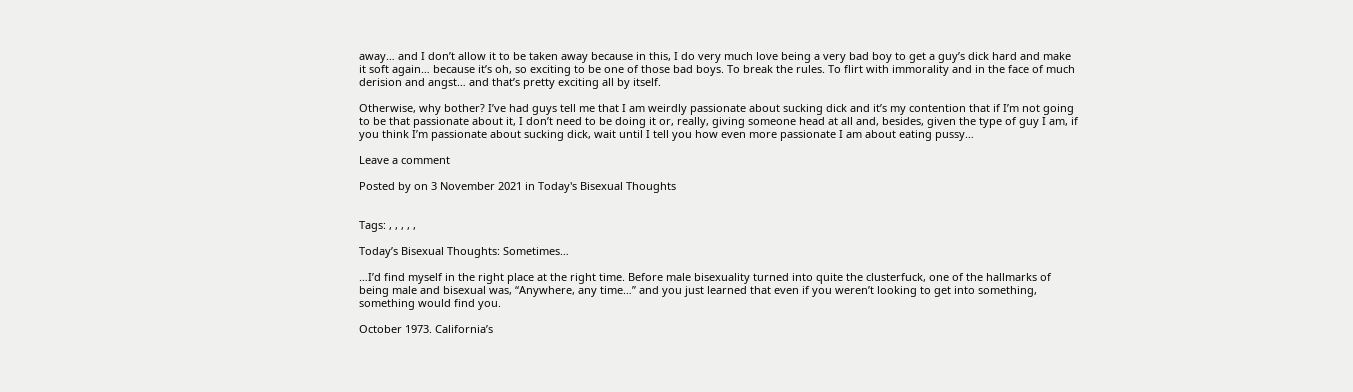away… and I don’t allow it to be taken away because in this, I do very much love being a very bad boy to get a guy’s dick hard and make it soft again… because it’s oh, so exciting to be one of those bad boys. To break the rules. To flirt with immorality and in the face of much derision and angst… and that’s pretty exciting all by itself.

Otherwise, why bother? I’ve had guys tell me that I am weirdly passionate about sucking dick and it’s my contention that if I’m not going to be that passionate about it, I don’t need to be doing it or, really, giving someone head at all and, besides, given the type of guy I am, if you think I’m passionate about sucking dick, wait until I tell you how even more passionate I am about eating pussy…

Leave a comment

Posted by on 3 November 2021 in Today's Bisexual Thoughts


Tags: , , , , ,

Today’s Bisexual Thoughts: Sometimes…

…I’d find myself in the right place at the right time. Before male bisexuality turned into quite the clusterfuck, one of the hallmarks of being male and bisexual was, “Anywhere, any time…” and you just learned that even if you weren’t looking to get into something, something would find you.

October 1973. California’s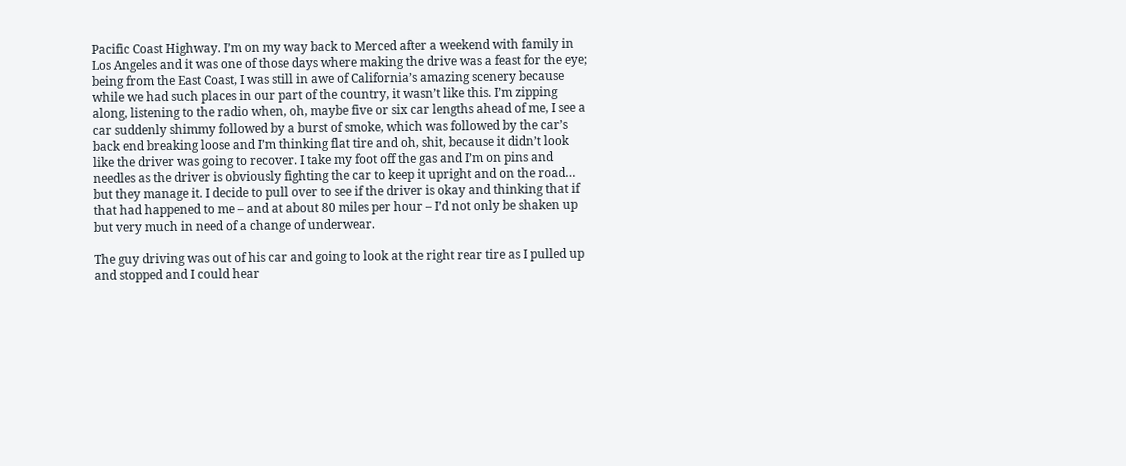Pacific Coast Highway. I’m on my way back to Merced after a weekend with family in Los Angeles and it was one of those days where making the drive was a feast for the eye; being from the East Coast, I was still in awe of California’s amazing scenery because while we had such places in our part of the country, it wasn’t like this. I’m zipping along, listening to the radio when, oh, maybe five or six car lengths ahead of me, I see a car suddenly shimmy followed by a burst of smoke, which was followed by the car’s back end breaking loose and I’m thinking flat tire and oh, shit, because it didn’t look like the driver was going to recover. I take my foot off the gas and I’m on pins and needles as the driver is obviously fighting the car to keep it upright and on the road… but they manage it. I decide to pull over to see if the driver is okay and thinking that if that had happened to me – and at about 80 miles per hour – I’d not only be shaken up but very much in need of a change of underwear.

The guy driving was out of his car and going to look at the right rear tire as I pulled up and stopped and I could hear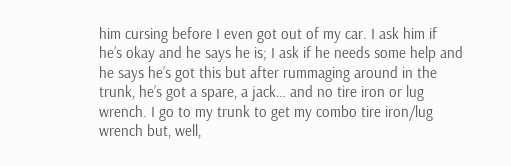him cursing before I even got out of my car. I ask him if he’s okay and he says he is; I ask if he needs some help and he says he’s got this but after rummaging around in the trunk, he’s got a spare, a jack… and no tire iron or lug wrench. I go to my trunk to get my combo tire iron/lug wrench but, well,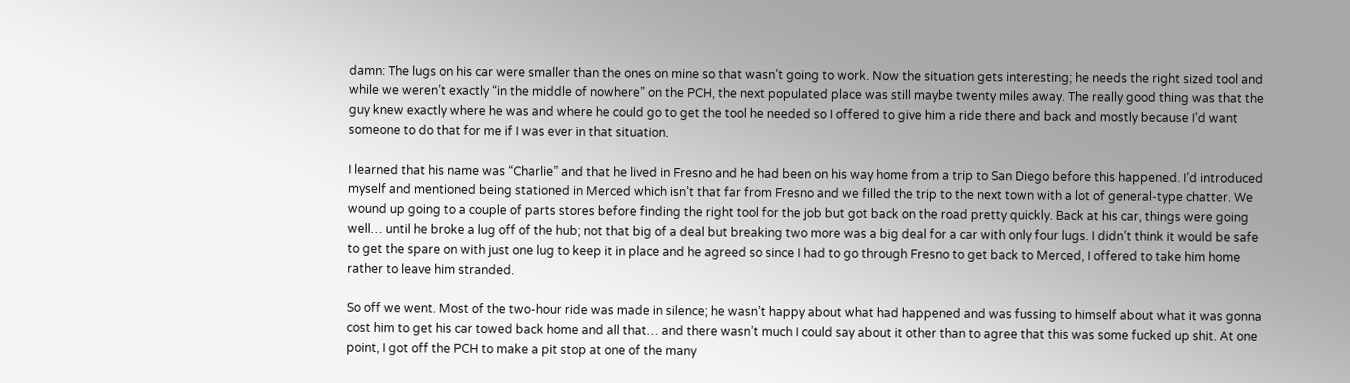damn: The lugs on his car were smaller than the ones on mine so that wasn’t going to work. Now the situation gets interesting; he needs the right sized tool and while we weren’t exactly “in the middle of nowhere” on the PCH, the next populated place was still maybe twenty miles away. The really good thing was that the guy knew exactly where he was and where he could go to get the tool he needed so I offered to give him a ride there and back and mostly because I’d want someone to do that for me if I was ever in that situation.

I learned that his name was “Charlie” and that he lived in Fresno and he had been on his way home from a trip to San Diego before this happened. I’d introduced myself and mentioned being stationed in Merced which isn’t that far from Fresno and we filled the trip to the next town with a lot of general-type chatter. We wound up going to a couple of parts stores before finding the right tool for the job but got back on the road pretty quickly. Back at his car, things were going well… until he broke a lug off of the hub; not that big of a deal but breaking two more was a big deal for a car with only four lugs. I didn’t think it would be safe to get the spare on with just one lug to keep it in place and he agreed so since I had to go through Fresno to get back to Merced, I offered to take him home rather to leave him stranded.

So off we went. Most of the two-hour ride was made in silence; he wasn’t happy about what had happened and was fussing to himself about what it was gonna cost him to get his car towed back home and all that… and there wasn’t much I could say about it other than to agree that this was some fucked up shit. At one point, I got off the PCH to make a pit stop at one of the many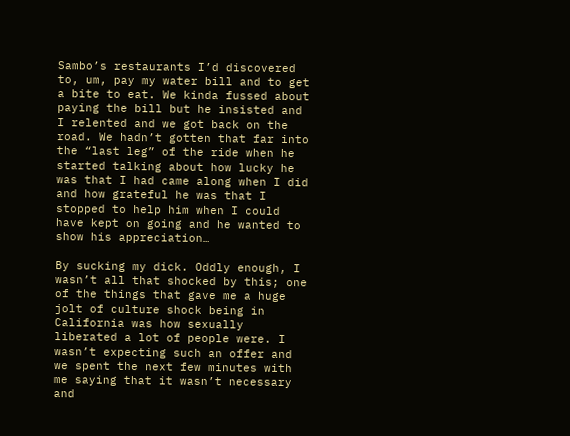Sambo’s restaurants I’d discovered to, um, pay my water bill and to get a bite to eat. We kinda fussed about paying the bill but he insisted and I relented and we got back on the road. We hadn’t gotten that far into the “last leg” of the ride when he started talking about how lucky he was that I had came along when I did and how grateful he was that I stopped to help him when I could have kept on going and he wanted to show his appreciation…

By sucking my dick. Oddly enough, I wasn’t all that shocked by this; one of the things that gave me a huge jolt of culture shock being in California was how sexually liberated a lot of people were. I wasn’t expecting such an offer and we spent the next few minutes with me saying that it wasn’t necessary and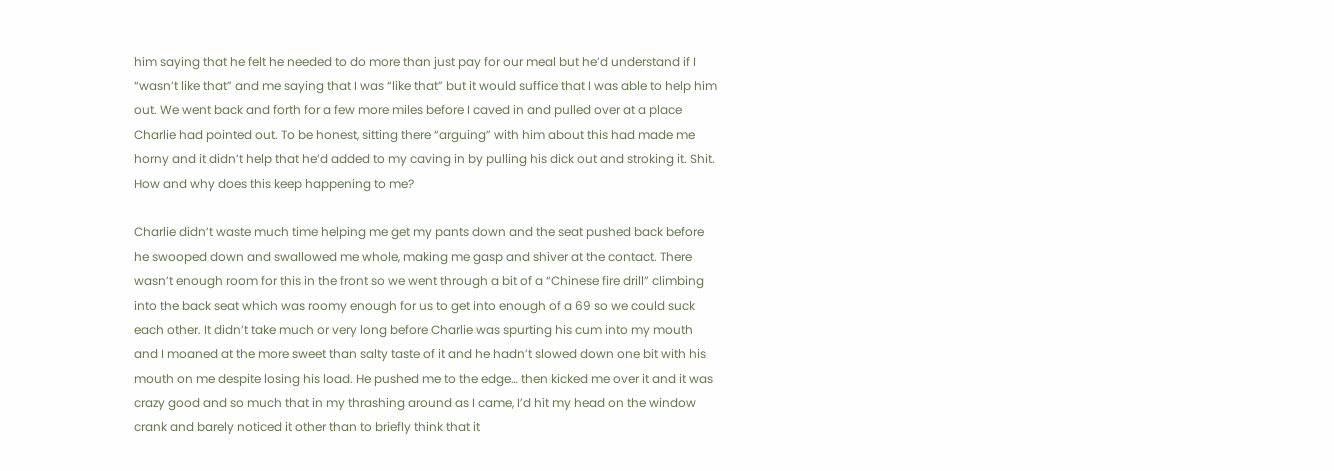him saying that he felt he needed to do more than just pay for our meal but he’d understand if I “wasn’t like that” and me saying that I was “like that” but it would suffice that I was able to help him out. We went back and forth for a few more miles before I caved in and pulled over at a place Charlie had pointed out. To be honest, sitting there “arguing” with him about this had made me horny and it didn’t help that he’d added to my caving in by pulling his dick out and stroking it. Shit. How and why does this keep happening to me?

Charlie didn’t waste much time helping me get my pants down and the seat pushed back before he swooped down and swallowed me whole, making me gasp and shiver at the contact. There wasn’t enough room for this in the front so we went through a bit of a “Chinese fire drill” climbing into the back seat which was roomy enough for us to get into enough of a 69 so we could suck each other. It didn’t take much or very long before Charlie was spurting his cum into my mouth and I moaned at the more sweet than salty taste of it and he hadn’t slowed down one bit with his mouth on me despite losing his load. He pushed me to the edge… then kicked me over it and it was crazy good and so much that in my thrashing around as I came, I’d hit my head on the window crank and barely noticed it other than to briefly think that it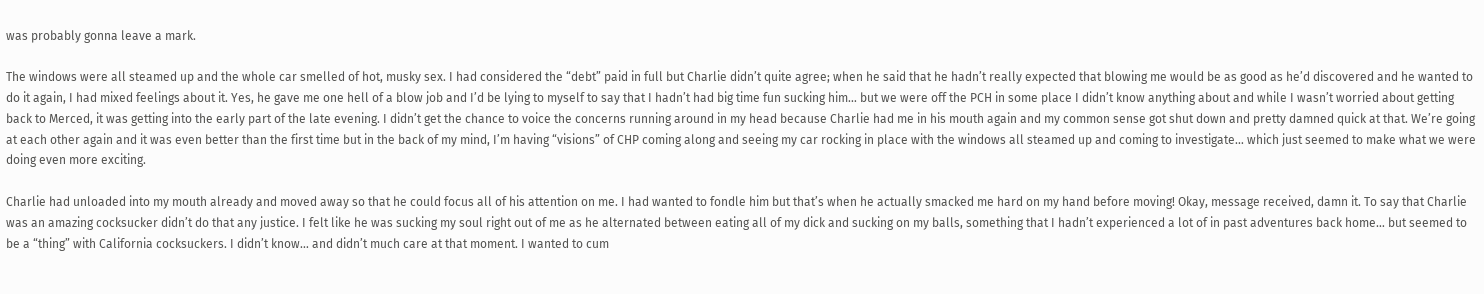was probably gonna leave a mark.

The windows were all steamed up and the whole car smelled of hot, musky sex. I had considered the “debt” paid in full but Charlie didn’t quite agree; when he said that he hadn’t really expected that blowing me would be as good as he’d discovered and he wanted to do it again, I had mixed feelings about it. Yes, he gave me one hell of a blow job and I’d be lying to myself to say that I hadn’t had big time fun sucking him… but we were off the PCH in some place I didn’t know anything about and while I wasn’t worried about getting back to Merced, it was getting into the early part of the late evening. I didn’t get the chance to voice the concerns running around in my head because Charlie had me in his mouth again and my common sense got shut down and pretty damned quick at that. We’re going at each other again and it was even better than the first time but in the back of my mind, I’m having “visions” of CHP coming along and seeing my car rocking in place with the windows all steamed up and coming to investigate… which just seemed to make what we were doing even more exciting.

Charlie had unloaded into my mouth already and moved away so that he could focus all of his attention on me. I had wanted to fondle him but that’s when he actually smacked me hard on my hand before moving! Okay, message received, damn it. To say that Charlie was an amazing cocksucker didn’t do that any justice. I felt like he was sucking my soul right out of me as he alternated between eating all of my dick and sucking on my balls, something that I hadn’t experienced a lot of in past adventures back home… but seemed to be a “thing” with California cocksuckers. I didn’t know… and didn’t much care at that moment. I wanted to cum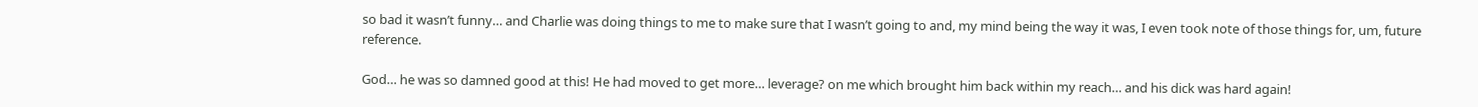so bad it wasn’t funny… and Charlie was doing things to me to make sure that I wasn’t going to and, my mind being the way it was, I even took note of those things for, um, future reference.

God… he was so damned good at this! He had moved to get more… leverage? on me which brought him back within my reach… and his dick was hard again!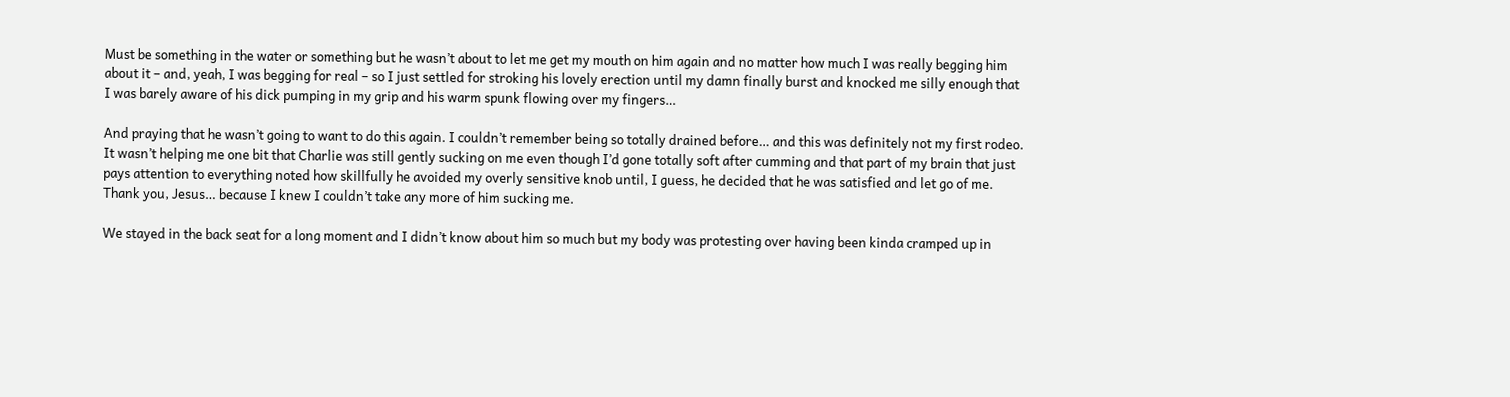Must be something in the water or something but he wasn’t about to let me get my mouth on him again and no matter how much I was really begging him about it – and, yeah, I was begging for real – so I just settled for stroking his lovely erection until my damn finally burst and knocked me silly enough that I was barely aware of his dick pumping in my grip and his warm spunk flowing over my fingers…

And praying that he wasn’t going to want to do this again. I couldn’t remember being so totally drained before… and this was definitely not my first rodeo. It wasn’t helping me one bit that Charlie was still gently sucking on me even though I’d gone totally soft after cumming and that part of my brain that just pays attention to everything noted how skillfully he avoided my overly sensitive knob until, I guess, he decided that he was satisfied and let go of me. Thank you, Jesus… because I knew I couldn’t take any more of him sucking me.

We stayed in the back seat for a long moment and I didn’t know about him so much but my body was protesting over having been kinda cramped up in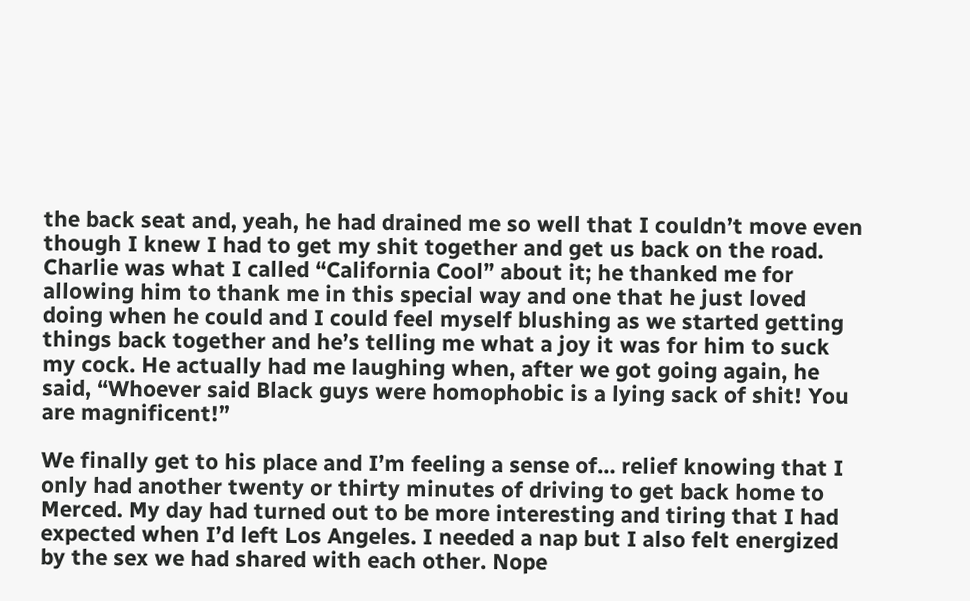the back seat and, yeah, he had drained me so well that I couldn’t move even though I knew I had to get my shit together and get us back on the road. Charlie was what I called “California Cool” about it; he thanked me for allowing him to thank me in this special way and one that he just loved doing when he could and I could feel myself blushing as we started getting things back together and he’s telling me what a joy it was for him to suck my cock. He actually had me laughing when, after we got going again, he said, “Whoever said Black guys were homophobic is a lying sack of shit! You are magnificent!”

We finally get to his place and I’m feeling a sense of… relief knowing that I only had another twenty or thirty minutes of driving to get back home to Merced. My day had turned out to be more interesting and tiring that I had expected when I’d left Los Angeles. I needed a nap but I also felt energized by the sex we had shared with each other. Nope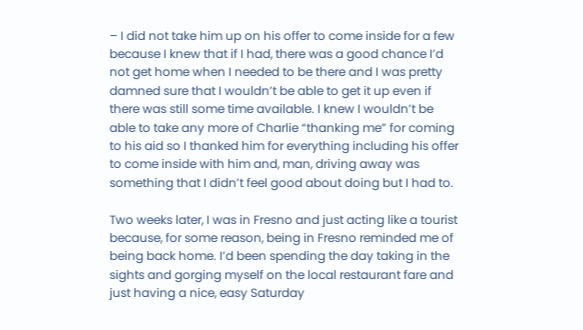– I did not take him up on his offer to come inside for a few because I knew that if I had, there was a good chance I’d not get home when I needed to be there and I was pretty damned sure that I wouldn’t be able to get it up even if there was still some time available. I knew I wouldn’t be able to take any more of Charlie “thanking me” for coming to his aid so I thanked him for everything including his offer to come inside with him and, man, driving away was something that I didn’t feel good about doing but I had to.

Two weeks later, I was in Fresno and just acting like a tourist because, for some reason, being in Fresno reminded me of being back home. I’d been spending the day taking in the sights and gorging myself on the local restaurant fare and just having a nice, easy Saturday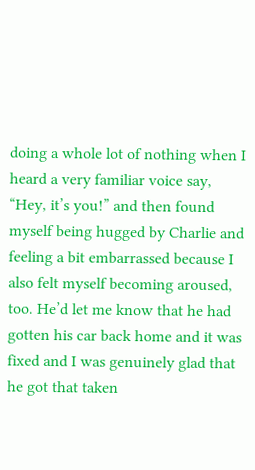doing a whole lot of nothing when I heard a very familiar voice say, “Hey, it’s you!” and then found myself being hugged by Charlie and feeling a bit embarrassed because I also felt myself becoming aroused, too. He’d let me know that he had gotten his car back home and it was fixed and I was genuinely glad that he got that taken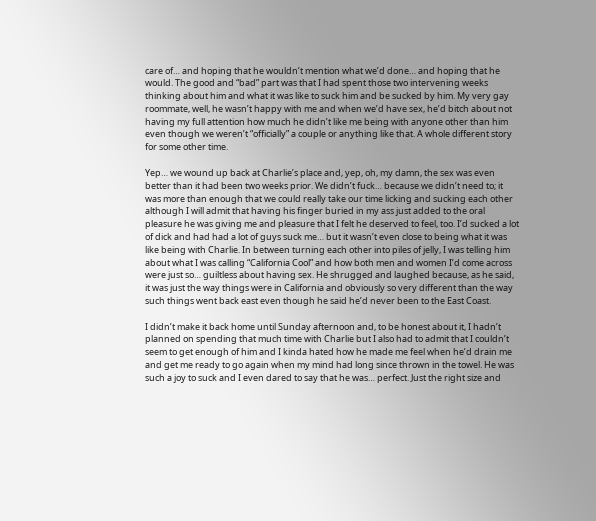care of… and hoping that he wouldn’t mention what we’d done… and hoping that he would. The good and “bad” part was that I had spent those two intervening weeks thinking about him and what it was like to suck him and be sucked by him. My very gay roommate, well, he wasn’t happy with me and when we’d have sex, he’d bitch about not having my full attention how much he didn’t like me being with anyone other than him even though we weren’t “officially” a couple or anything like that. A whole different story for some other time.

Yep… we wound up back at Charlie’s place and, yep, oh, my damn, the sex was even better than it had been two weeks prior. We didn’t fuck… because we didn’t need to; it was more than enough that we could really take our time licking and sucking each other although I will admit that having his finger buried in my ass just added to the oral pleasure he was giving me and pleasure that I felt he deserved to feel, too. I’d sucked a lot of dick and had had a lot of guys suck me… but it wasn’t even close to being what it was like being with Charlie. In between turning each other into piles of jelly, I was telling him about what I was calling “California Cool” and how both men and women I’d come across were just so… guiltless about having sex. He shrugged and laughed because, as he said, it was just the way things were in California and obviously so very different than the way such things went back east even though he said he’d never been to the East Coast.

I didn’t make it back home until Sunday afternoon and, to be honest about it, I hadn’t planned on spending that much time with Charlie but I also had to admit that I couldn’t seem to get enough of him and I kinda hated how he made me feel when he’d drain me and get me ready to go again when my mind had long since thrown in the towel. He was such a joy to suck and I even dared to say that he was… perfect. Just the right size and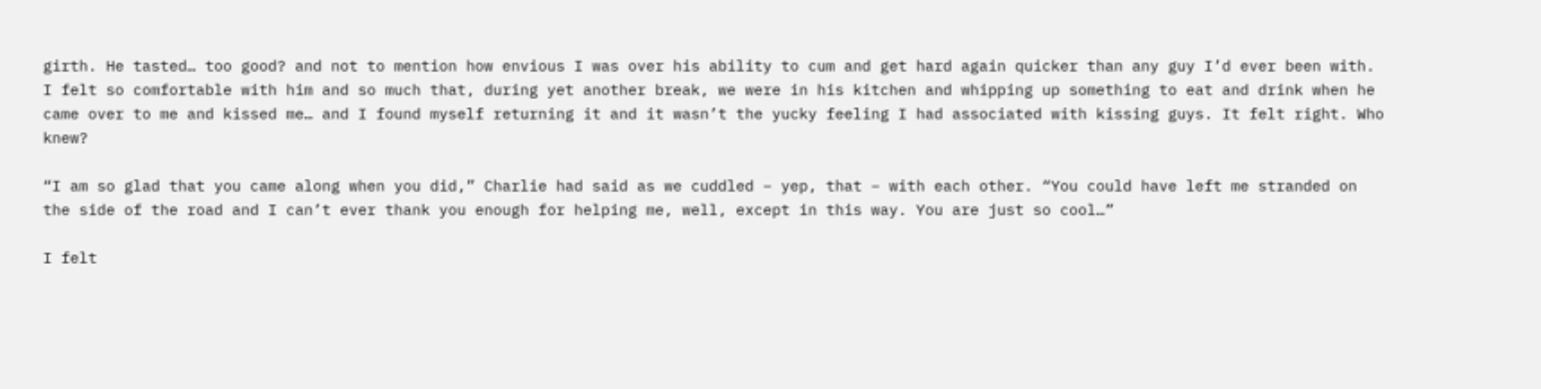girth. He tasted… too good? and not to mention how envious I was over his ability to cum and get hard again quicker than any guy I’d ever been with. I felt so comfortable with him and so much that, during yet another break, we were in his kitchen and whipping up something to eat and drink when he came over to me and kissed me… and I found myself returning it and it wasn’t the yucky feeling I had associated with kissing guys. It felt right. Who knew?

“I am so glad that you came along when you did,” Charlie had said as we cuddled – yep, that – with each other. “You could have left me stranded on the side of the road and I can’t ever thank you enough for helping me, well, except in this way. You are just so cool…”

I felt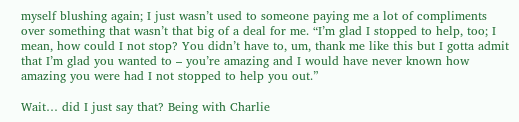myself blushing again; I just wasn’t used to someone paying me a lot of compliments over something that wasn’t that big of a deal for me. “I’m glad I stopped to help, too; I mean, how could I not stop? You didn’t have to, um, thank me like this but I gotta admit that I’m glad you wanted to – you’re amazing and I would have never known how amazing you were had I not stopped to help you out.”

Wait… did I just say that? Being with Charlie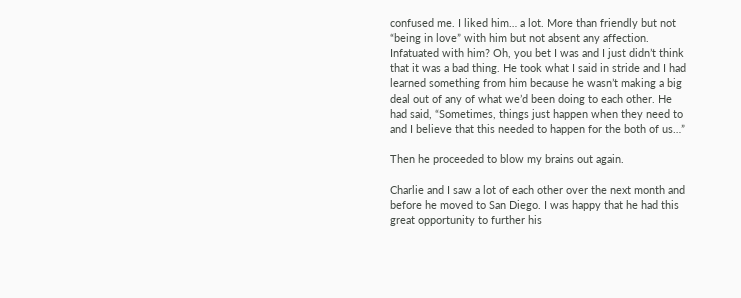confused me. I liked him… a lot. More than friendly but not “being in love” with him but not absent any affection. Infatuated with him? Oh, you bet I was and I just didn’t think that it was a bad thing. He took what I said in stride and I had learned something from him because he wasn’t making a big deal out of any of what we’d been doing to each other. He had said, “Sometimes, things just happen when they need to and I believe that this needed to happen for the both of us…”

Then he proceeded to blow my brains out again.

Charlie and I saw a lot of each other over the next month and before he moved to San Diego. I was happy that he had this great opportunity to further his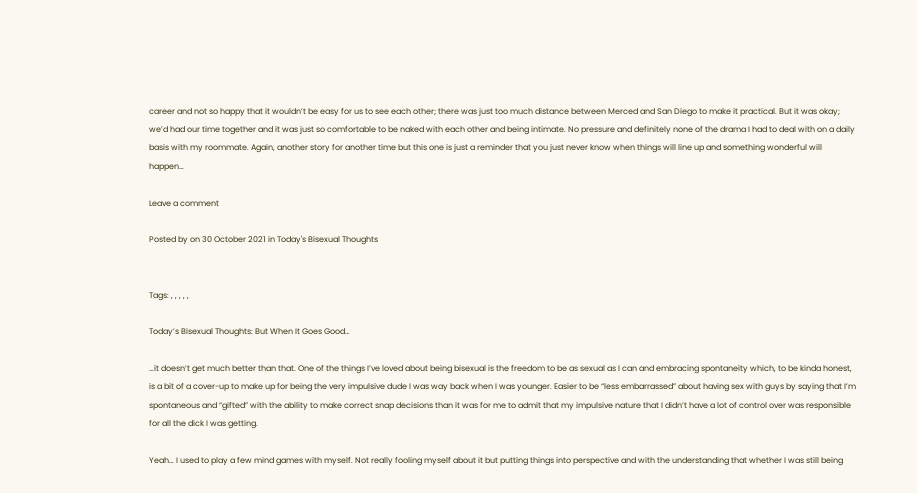career and not so happy that it wouldn’t be easy for us to see each other; there was just too much distance between Merced and San Diego to make it practical. But it was okay; we’d had our time together and it was just so comfortable to be naked with each other and being intimate. No pressure and definitely none of the drama I had to deal with on a daily basis with my roommate. Again, another story for another time but this one is just a reminder that you just never know when things will line up and something wonderful will happen…

Leave a comment

Posted by on 30 October 2021 in Today's Bisexual Thoughts


Tags: , , , , ,

Today’s Bisexual Thoughts: But When It Goes Good…

…it doesn’t get much better than that. One of the things I’ve loved about being bisexual is the freedom to be as sexual as I can and embracing spontaneity which, to be kinda honest, is a bit of a cover-up to make up for being the very impulsive dude I was way back when I was younger. Easier to be “less embarrassed” about having sex with guys by saying that I’m spontaneous and “gifted” with the ability to make correct snap decisions than it was for me to admit that my impulsive nature that I didn’t have a lot of control over was responsible for all the dick I was getting.

Yeah… I used to play a few mind games with myself. Not really fooling myself about it but putting things into perspective and with the understanding that whether I was still being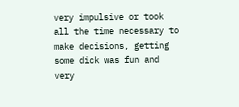very impulsive or took all the time necessary to make decisions, getting some dick was fun and very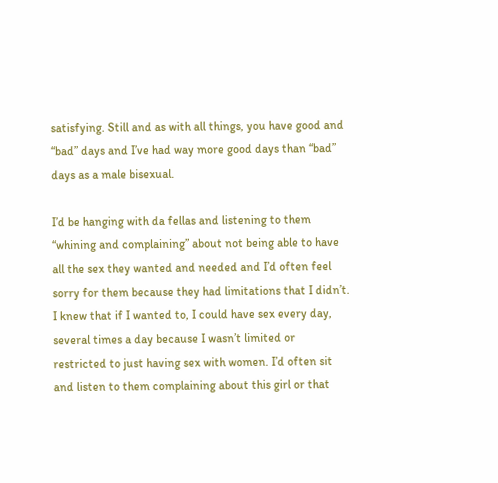satisfying. Still and as with all things, you have good and “bad” days and I’ve had way more good days than “bad” days as a male bisexual.

I’d be hanging with da fellas and listening to them “whining and complaining” about not being able to have all the sex they wanted and needed and I’d often feel sorry for them because they had limitations that I didn’t. I knew that if I wanted to, I could have sex every day, several times a day because I wasn’t limited or restricted to just having sex with women. I’d often sit and listen to them complaining about this girl or that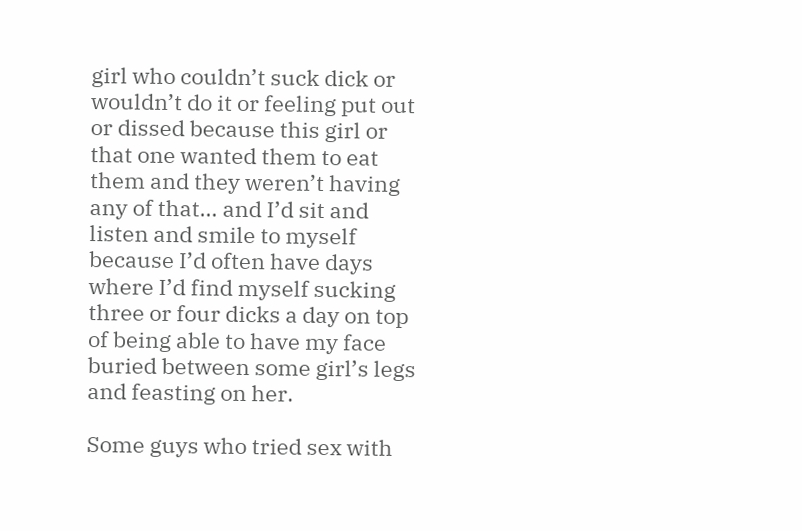girl who couldn’t suck dick or wouldn’t do it or feeling put out or dissed because this girl or that one wanted them to eat them and they weren’t having any of that… and I’d sit and listen and smile to myself because I’d often have days where I’d find myself sucking three or four dicks a day on top of being able to have my face buried between some girl’s legs and feasting on her.

Some guys who tried sex with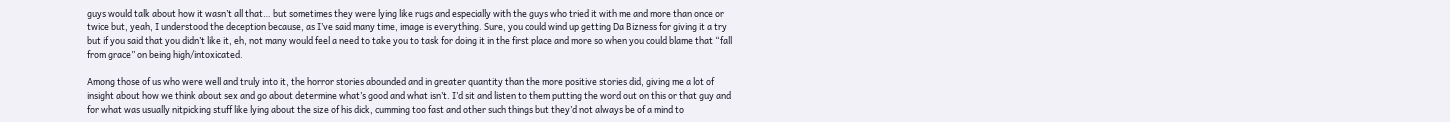guys would talk about how it wasn’t all that… but sometimes they were lying like rugs and especially with the guys who tried it with me and more than once or twice but, yeah, I understood the deception because, as I’ve said many time, image is everything. Sure, you could wind up getting Da Bizness for giving it a try but if you said that you didn’t like it, eh, not many would feel a need to take you to task for doing it in the first place and more so when you could blame that “fall from grace” on being high/intoxicated.

Among those of us who were well and truly into it, the horror stories abounded and in greater quantity than the more positive stories did, giving me a lot of insight about how we think about sex and go about determine what’s good and what isn’t. I’d sit and listen to them putting the word out on this or that guy and for what was usually nitpicking stuff like lying about the size of his dick, cumming too fast and other such things but they’d not always be of a mind to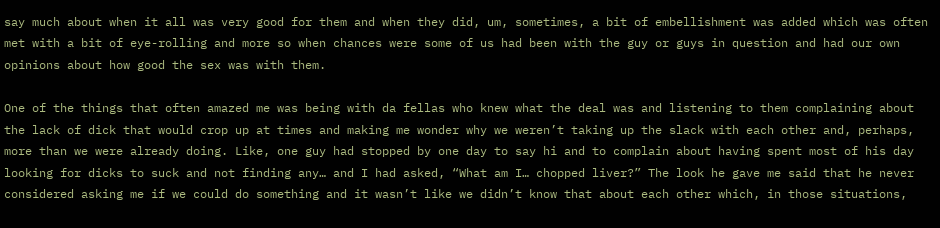say much about when it all was very good for them and when they did, um, sometimes, a bit of embellishment was added which was often met with a bit of eye-rolling and more so when chances were some of us had been with the guy or guys in question and had our own opinions about how good the sex was with them.

One of the things that often amazed me was being with da fellas who knew what the deal was and listening to them complaining about the lack of dick that would crop up at times and making me wonder why we weren’t taking up the slack with each other and, perhaps, more than we were already doing. Like, one guy had stopped by one day to say hi and to complain about having spent most of his day looking for dicks to suck and not finding any… and I had asked, “What am I… chopped liver?” The look he gave me said that he never considered asking me if we could do something and it wasn’t like we didn’t know that about each other which, in those situations,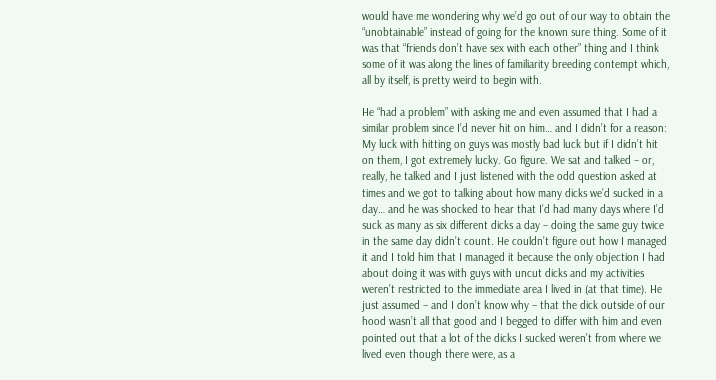would have me wondering why we’d go out of our way to obtain the “unobtainable” instead of going for the known sure thing. Some of it was that “friends don’t have sex with each other” thing and I think some of it was along the lines of familiarity breeding contempt which, all by itself, is pretty weird to begin with.

He “had a problem” with asking me and even assumed that I had a similar problem since I’d never hit on him… and I didn’t for a reason: My luck with hitting on guys was mostly bad luck but if I didn’t hit on them, I got extremely lucky. Go figure. We sat and talked – or, really, he talked and I just listened with the odd question asked at times and we got to talking about how many dicks we’d sucked in a day… and he was shocked to hear that I’d had many days where I’d suck as many as six different dicks a day – doing the same guy twice in the same day didn’t count. He couldn’t figure out how I managed it and I told him that I managed it because the only objection I had about doing it was with guys with uncut dicks and my activities weren’t restricted to the immediate area I lived in (at that time). He just assumed – and I don’t know why – that the dick outside of our hood wasn’t all that good and I begged to differ with him and even pointed out that a lot of the dicks I sucked weren’t from where we lived even though there were, as a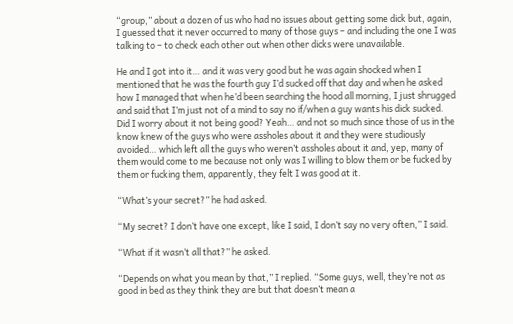“group,” about a dozen of us who had no issues about getting some dick but, again, I guessed that it never occurred to many of those guys – and including the one I was talking to – to check each other out when other dicks were unavailable.

He and I got into it… and it was very good but he was again shocked when I mentioned that he was the fourth guy I’d sucked off that day and when he asked how I managed that when he’d been searching the hood all morning, I just shrugged and said that I’m just not of a mind to say no if/when a guy wants his dick sucked. Did I worry about it not being good? Yeah… and not so much since those of us in the know knew of the guys who were assholes about it and they were studiously avoided… which left all the guys who weren’t assholes about it and, yep, many of them would come to me because not only was I willing to blow them or be fucked by them or fucking them, apparently, they felt I was good at it.

“What’s your secret?” he had asked.

“My secret? I don’t have one except, like I said, I don’t say no very often,” I said.

“What if it wasn’t all that?” he asked.

“Depends on what you mean by that,” I replied. “Some guys, well, they’re not as good in bed as they think they are but that doesn’t mean a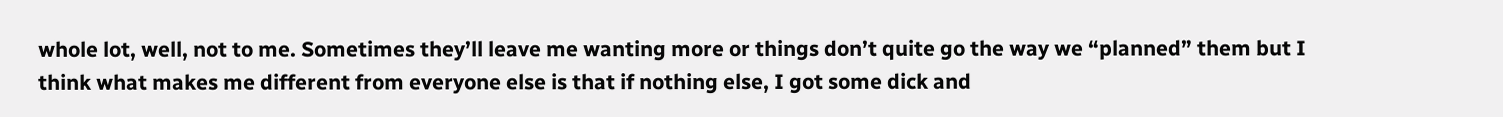whole lot, well, not to me. Sometimes they’ll leave me wanting more or things don’t quite go the way we “planned” them but I think what makes me different from everyone else is that if nothing else, I got some dick and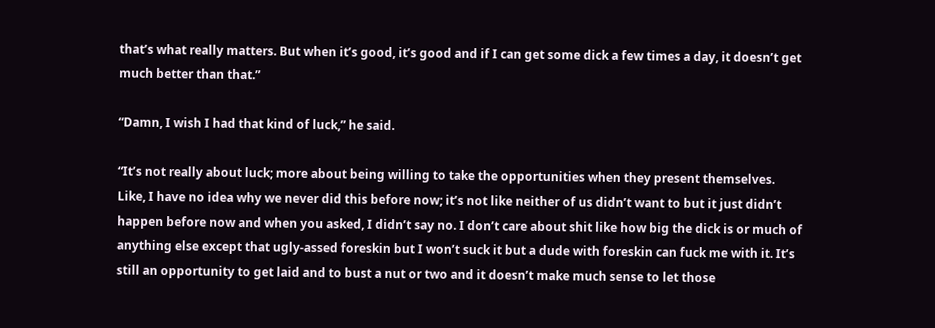that’s what really matters. But when it’s good, it’s good and if I can get some dick a few times a day, it doesn’t get much better than that.”

“Damn, I wish I had that kind of luck,” he said.

“It’s not really about luck; more about being willing to take the opportunities when they present themselves. Like, I have no idea why we never did this before now; it’s not like neither of us didn’t want to but it just didn’t happen before now and when you asked, I didn’t say no. I don’t care about shit like how big the dick is or much of anything else except that ugly-assed foreskin but I won’t suck it but a dude with foreskin can fuck me with it. It’s still an opportunity to get laid and to bust a nut or two and it doesn’t make much sense to let those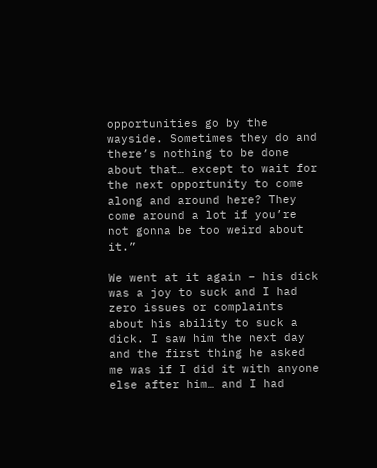opportunities go by the wayside. Sometimes they do and there’s nothing to be done about that… except to wait for the next opportunity to come along and around here? They come around a lot if you’re not gonna be too weird about it.”

We went at it again – his dick was a joy to suck and I had zero issues or complaints about his ability to suck a dick. I saw him the next day and the first thing he asked me was if I did it with anyone else after him… and I had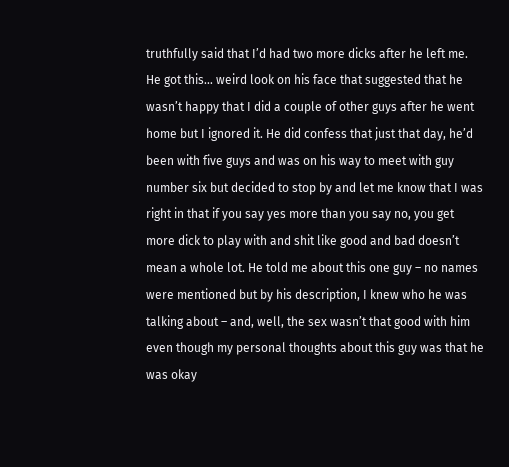truthfully said that I’d had two more dicks after he left me. He got this… weird look on his face that suggested that he wasn’t happy that I did a couple of other guys after he went home but I ignored it. He did confess that just that day, he’d been with five guys and was on his way to meet with guy number six but decided to stop by and let me know that I was right in that if you say yes more than you say no, you get more dick to play with and shit like good and bad doesn’t mean a whole lot. He told me about this one guy – no names were mentioned but by his description, I knew who he was talking about – and, well, the sex wasn’t that good with him even though my personal thoughts about this guy was that he was okay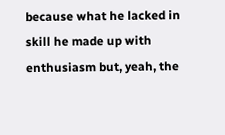because what he lacked in skill he made up with enthusiasm but, yeah, the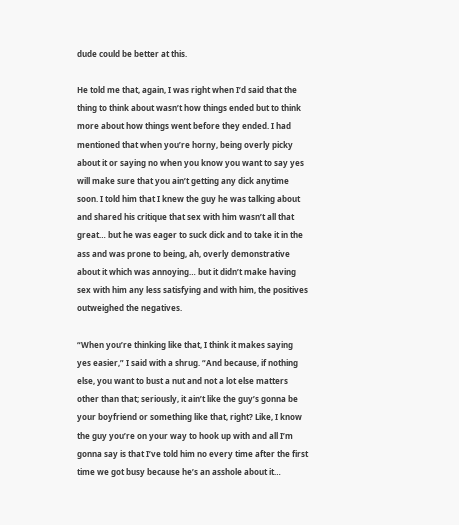dude could be better at this.

He told me that, again, I was right when I’d said that the thing to think about wasn’t how things ended but to think more about how things went before they ended. I had mentioned that when you’re horny, being overly picky about it or saying no when you know you want to say yes will make sure that you ain’t getting any dick anytime soon. I told him that I knew the guy he was talking about and shared his critique that sex with him wasn’t all that great… but he was eager to suck dick and to take it in the ass and was prone to being, ah, overly demonstrative about it which was annoying… but it didn’t make having sex with him any less satisfying and with him, the positives outweighed the negatives.

“When you’re thinking like that, I think it makes saying yes easier,” I said with a shrug. “And because, if nothing else, you want to bust a nut and not a lot else matters other than that; seriously, it ain’t like the guy’s gonna be your boyfriend or something like that, right? Like, I know the guy you’re on your way to hook up with and all I’m gonna say is that I’ve told him no every time after the first time we got busy because he’s an asshole about it…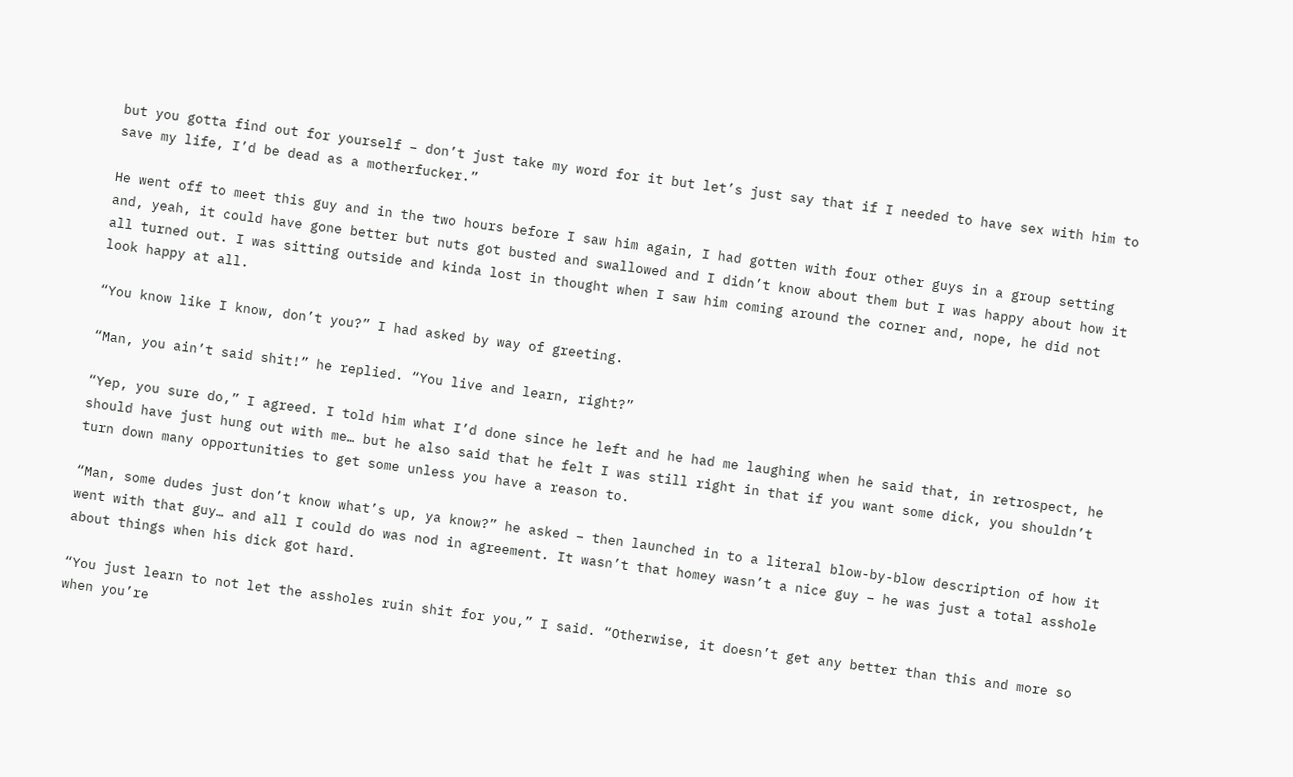but you gotta find out for yourself – don’t just take my word for it but let’s just say that if I needed to have sex with him to save my life, I’d be dead as a motherfucker.”

He went off to meet this guy and in the two hours before I saw him again, I had gotten with four other guys in a group setting and, yeah, it could have gone better but nuts got busted and swallowed and I didn’t know about them but I was happy about how it all turned out. I was sitting outside and kinda lost in thought when I saw him coming around the corner and, nope, he did not look happy at all.

“You know like I know, don’t you?” I had asked by way of greeting.

“Man, you ain’t said shit!” he replied. “You live and learn, right?”

“Yep, you sure do,” I agreed. I told him what I’d done since he left and he had me laughing when he said that, in retrospect, he should have just hung out with me… but he also said that he felt I was still right in that if you want some dick, you shouldn’t turn down many opportunities to get some unless you have a reason to.

“Man, some dudes just don’t know what’s up, ya know?” he asked – then launched in to a literal blow-by-blow description of how it went with that guy… and all I could do was nod in agreement. It wasn’t that homey wasn’t a nice guy – he was just a total asshole about things when his dick got hard.

“You just learn to not let the assholes ruin shit for you,” I said. “Otherwise, it doesn’t get any better than this and more so when you’re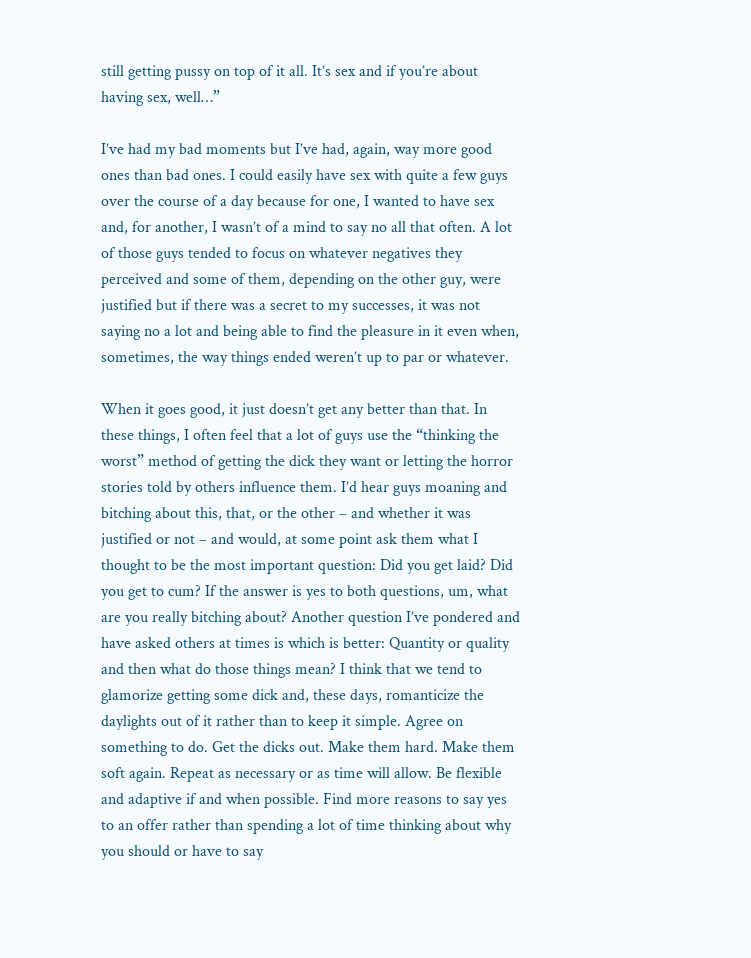still getting pussy on top of it all. It’s sex and if you’re about having sex, well…”

I’ve had my bad moments but I’ve had, again, way more good ones than bad ones. I could easily have sex with quite a few guys over the course of a day because for one, I wanted to have sex and, for another, I wasn’t of a mind to say no all that often. A lot of those guys tended to focus on whatever negatives they perceived and some of them, depending on the other guy, were justified but if there was a secret to my successes, it was not saying no a lot and being able to find the pleasure in it even when, sometimes, the way things ended weren’t up to par or whatever.

When it goes good, it just doesn’t get any better than that. In these things, I often feel that a lot of guys use the “thinking the worst” method of getting the dick they want or letting the horror stories told by others influence them. I’d hear guys moaning and bitching about this, that, or the other – and whether it was justified or not – and would, at some point ask them what I thought to be the most important question: Did you get laid? Did you get to cum? If the answer is yes to both questions, um, what are you really bitching about? Another question I’ve pondered and have asked others at times is which is better: Quantity or quality and then what do those things mean? I think that we tend to glamorize getting some dick and, these days, romanticize the daylights out of it rather than to keep it simple. Agree on something to do. Get the dicks out. Make them hard. Make them soft again. Repeat as necessary or as time will allow. Be flexible and adaptive if and when possible. Find more reasons to say yes to an offer rather than spending a lot of time thinking about why you should or have to say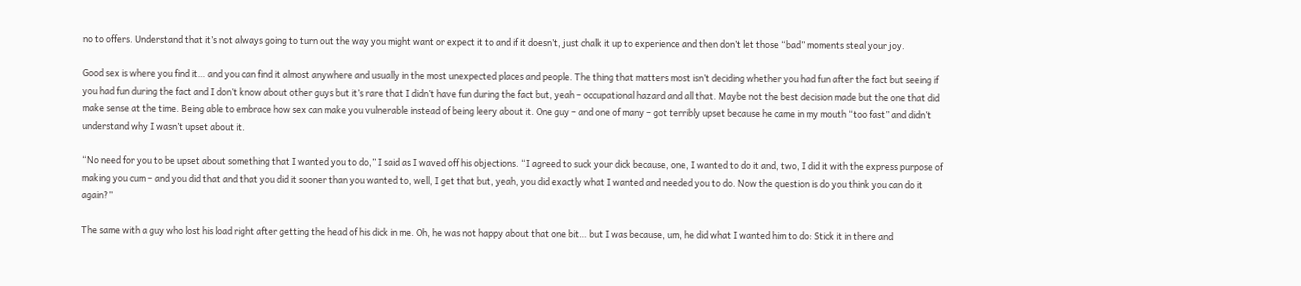no to offers. Understand that it’s not always going to turn out the way you might want or expect it to and if it doesn’t, just chalk it up to experience and then don’t let those “bad” moments steal your joy.

Good sex is where you find it… and you can find it almost anywhere and usually in the most unexpected places and people. The thing that matters most isn’t deciding whether you had fun after the fact but seeing if you had fun during the fact and I don’t know about other guys but it’s rare that I didn’t have fun during the fact but, yeah – occupational hazard and all that. Maybe not the best decision made but the one that did make sense at the time. Being able to embrace how sex can make you vulnerable instead of being leery about it. One guy – and one of many – got terribly upset because he came in my mouth “too fast” and didn’t understand why I wasn’t upset about it.

“No need for you to be upset about something that I wanted you to do,” I said as I waved off his objections. “I agreed to suck your dick because, one, I wanted to do it and, two, I did it with the express purpose of making you cum – and you did that and that you did it sooner than you wanted to, well, I get that but, yeah, you did exactly what I wanted and needed you to do. Now the question is do you think you can do it again?”

The same with a guy who lost his load right after getting the head of his dick in me. Oh, he was not happy about that one bit… but I was because, um, he did what I wanted him to do: Stick it in there and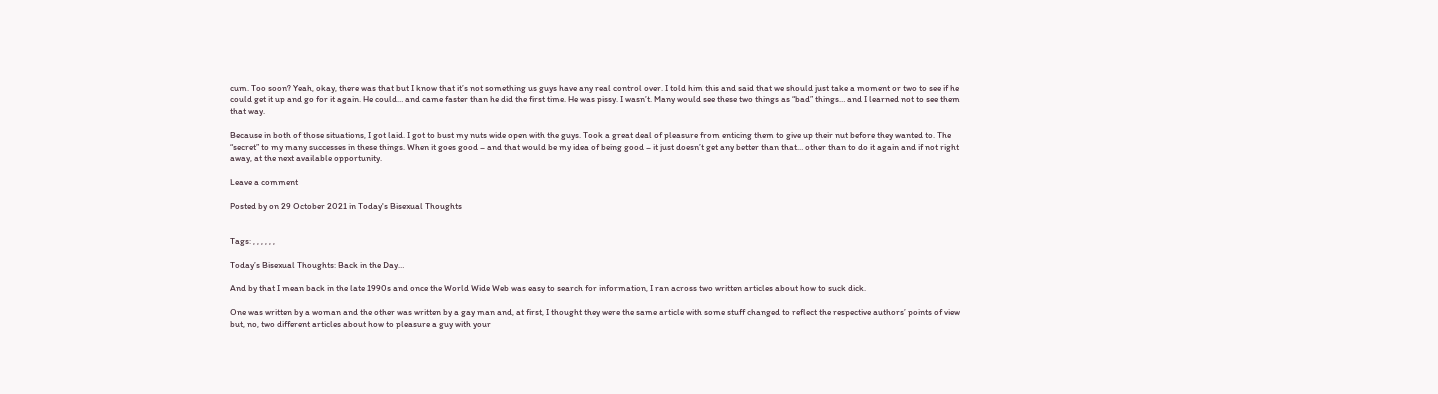cum. Too soon? Yeah, okay, there was that but I know that it’s not something us guys have any real control over. I told him this and said that we should just take a moment or two to see if he could get it up and go for it again. He could… and came faster than he did the first time. He was pissy. I wasn’t. Many would see these two things as “bad” things… and I learned not to see them that way.

Because in both of those situations, I got laid. I got to bust my nuts wide open with the guys. Took a great deal of pleasure from enticing them to give up their nut before they wanted to. The “secret” to my many successes in these things. When it goes good – and that would be my idea of being good – it just doesn’t get any better than that… other than to do it again and if not right away, at the next available opportunity.

Leave a comment

Posted by on 29 October 2021 in Today's Bisexual Thoughts


Tags: , , , , , ,

Today’s Bisexual Thoughts: Back in the Day…

And by that I mean back in the late 1990s and once the World Wide Web was easy to search for information, I ran across two written articles about how to suck dick.

One was written by a woman and the other was written by a gay man and, at first, I thought they were the same article with some stuff changed to reflect the respective authors’ points of view but, no, two different articles about how to pleasure a guy with your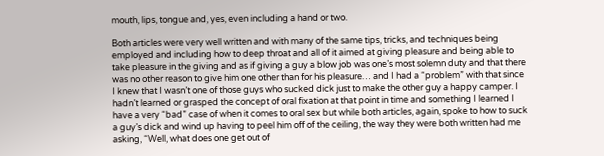mouth, lips, tongue and, yes, even including a hand or two.

Both articles were very well written and with many of the same tips, tricks, and techniques being employed and including how to deep throat and all of it aimed at giving pleasure and being able to take pleasure in the giving and as if giving a guy a blow job was one’s most solemn duty and that there was no other reason to give him one other than for his pleasure… and I had a “problem” with that since I knew that I wasn’t one of those guys who sucked dick just to make the other guy a happy camper. I hadn’t learned or grasped the concept of oral fixation at that point in time and something I learned I have a very “bad” case of when it comes to oral sex but while both articles, again, spoke to how to suck a guy’s dick and wind up having to peel him off of the ceiling, the way they were both written had me asking, “Well, what does one get out of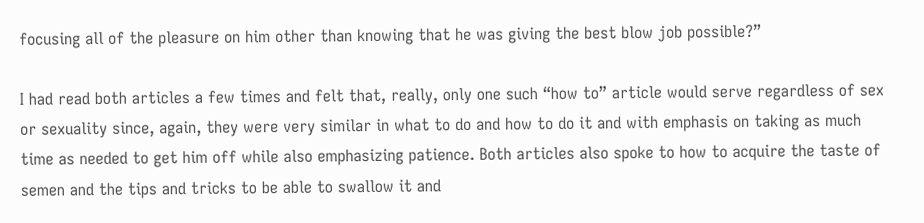focusing all of the pleasure on him other than knowing that he was giving the best blow job possible?”

I had read both articles a few times and felt that, really, only one such “how to” article would serve regardless of sex or sexuality since, again, they were very similar in what to do and how to do it and with emphasis on taking as much time as needed to get him off while also emphasizing patience. Both articles also spoke to how to acquire the taste of semen and the tips and tricks to be able to swallow it and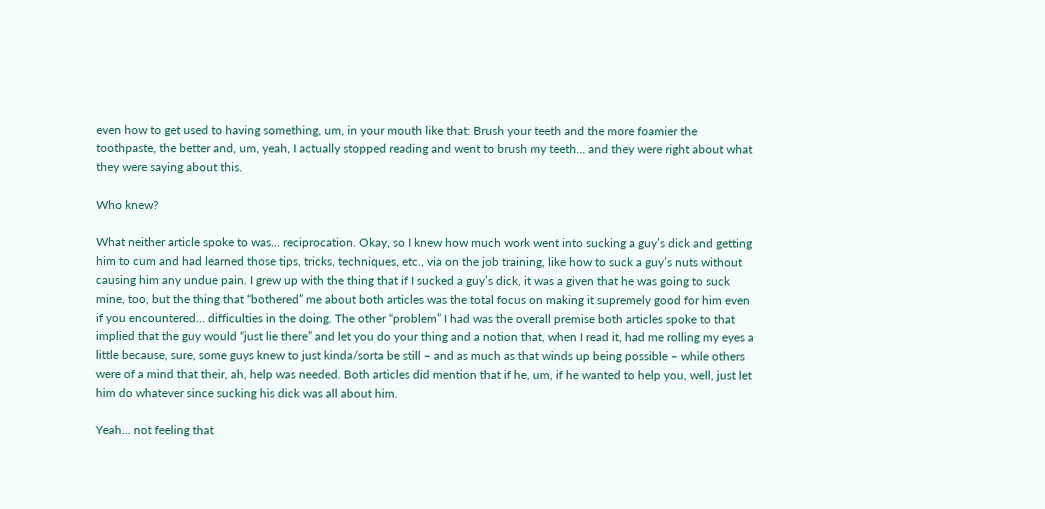even how to get used to having something, um, in your mouth like that: Brush your teeth and the more foamier the toothpaste, the better and, um, yeah, I actually stopped reading and went to brush my teeth… and they were right about what they were saying about this.

Who knew?

What neither article spoke to was… reciprocation. Okay, so I knew how much work went into sucking a guy’s dick and getting him to cum and had learned those tips, tricks, techniques, etc., via on the job training, like how to suck a guy’s nuts without causing him any undue pain. I grew up with the thing that if I sucked a guy’s dick, it was a given that he was going to suck mine, too, but the thing that “bothered” me about both articles was the total focus on making it supremely good for him even if you encountered… difficulties in the doing. The other “problem” I had was the overall premise both articles spoke to that implied that the guy would “just lie there” and let you do your thing and a notion that, when I read it, had me rolling my eyes a little because, sure, some guys knew to just kinda/sorta be still – and as much as that winds up being possible – while others were of a mind that their, ah, help was needed. Both articles did mention that if he, um, if he wanted to help you, well, just let him do whatever since sucking his dick was all about him.

Yeah… not feeling that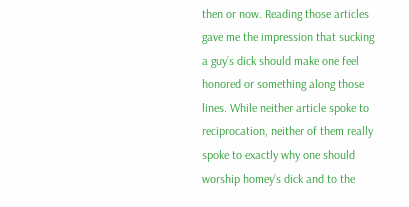then or now. Reading those articles gave me the impression that sucking a guy’s dick should make one feel honored or something along those lines. While neither article spoke to reciprocation, neither of them really spoke to exactly why one should worship homey’s dick and to the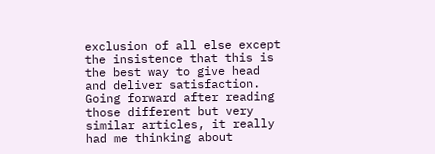exclusion of all else except the insistence that this is the best way to give head and deliver satisfaction. Going forward after reading those different but very similar articles, it really had me thinking about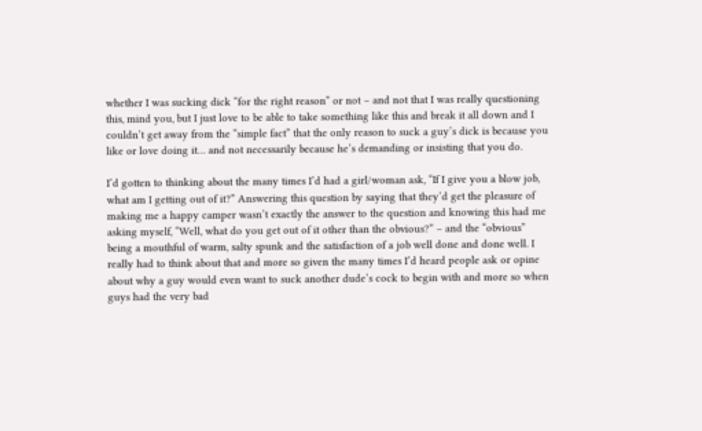whether I was sucking dick “for the right reason” or not – and not that I was really questioning this, mind you, but I just love to be able to take something like this and break it all down and I couldn’t get away from the “simple fact” that the only reason to suck a guy’s dick is because you like or love doing it… and not necessarily because he’s demanding or insisting that you do.

I’d gotten to thinking about the many times I’d had a girl/woman ask, “If I give you a blow job, what am I getting out of it?” Answering this question by saying that they’d get the pleasure of making me a happy camper wasn’t exactly the answer to the question and knowing this had me asking myself, “Well, what do you get out of it other than the obvious?” – and the “obvious” being a mouthful of warm, salty spunk and the satisfaction of a job well done and done well. I really had to think about that and more so given the many times I’d heard people ask or opine about why a guy would even want to suck another dude’s cock to begin with and more so when guys had the very bad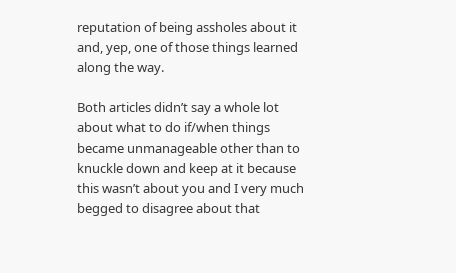reputation of being assholes about it and, yep, one of those things learned along the way.

Both articles didn’t say a whole lot about what to do if/when things became unmanageable other than to knuckle down and keep at it because this wasn’t about you and I very much begged to disagree about that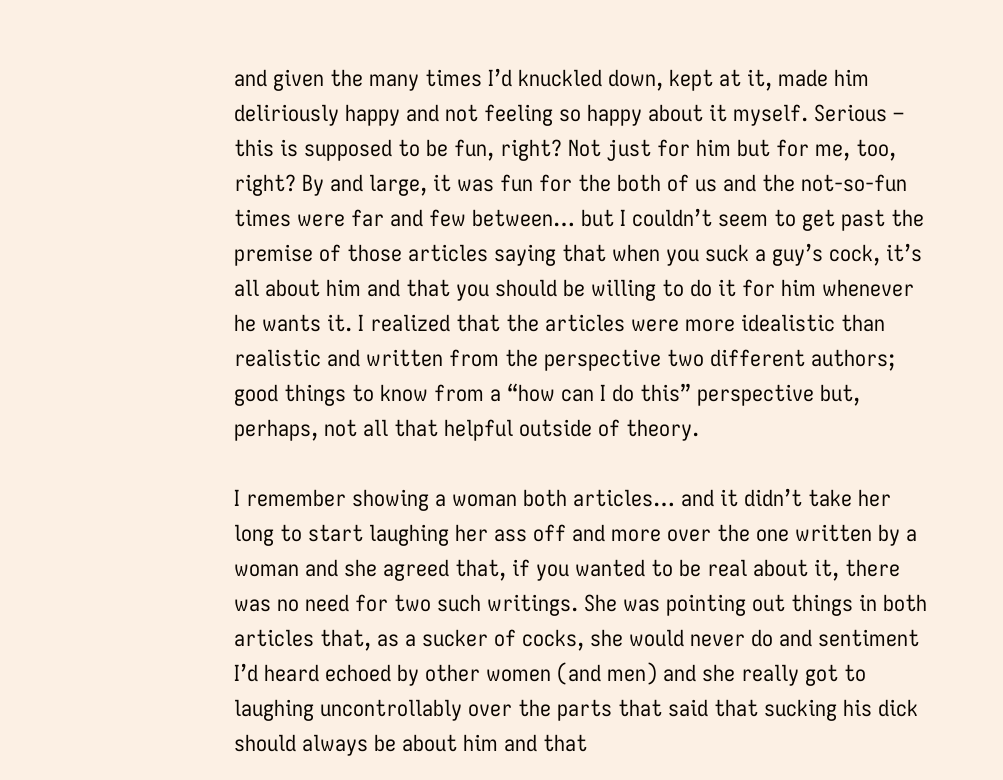and given the many times I’d knuckled down, kept at it, made him deliriously happy and not feeling so happy about it myself. Serious – this is supposed to be fun, right? Not just for him but for me, too, right? By and large, it was fun for the both of us and the not-so-fun times were far and few between… but I couldn’t seem to get past the premise of those articles saying that when you suck a guy’s cock, it’s all about him and that you should be willing to do it for him whenever he wants it. I realized that the articles were more idealistic than realistic and written from the perspective two different authors; good things to know from a “how can I do this” perspective but, perhaps, not all that helpful outside of theory.

I remember showing a woman both articles… and it didn’t take her long to start laughing her ass off and more over the one written by a woman and she agreed that, if you wanted to be real about it, there was no need for two such writings. She was pointing out things in both articles that, as a sucker of cocks, she would never do and sentiment I’d heard echoed by other women (and men) and she really got to laughing uncontrollably over the parts that said that sucking his dick should always be about him and that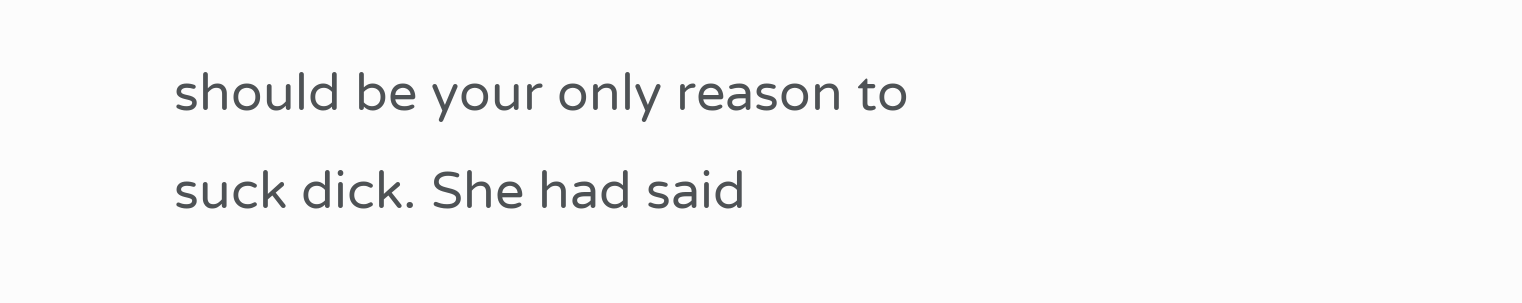should be your only reason to suck dick. She had said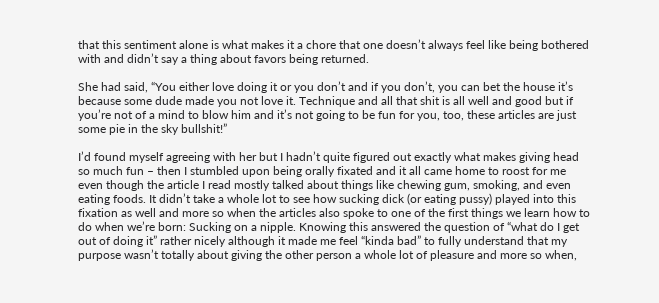that this sentiment alone is what makes it a chore that one doesn’t always feel like being bothered with and didn’t say a thing about favors being returned.

She had said, “You either love doing it or you don’t and if you don’t, you can bet the house it’s because some dude made you not love it. Technique and all that shit is all well and good but if you’re not of a mind to blow him and it’s not going to be fun for you, too, these articles are just some pie in the sky bullshit!”

I’d found myself agreeing with her but I hadn’t quite figured out exactly what makes giving head so much fun – then I stumbled upon being orally fixated and it all came home to roost for me even though the article I read mostly talked about things like chewing gum, smoking, and even eating foods. It didn’t take a whole lot to see how sucking dick (or eating pussy) played into this fixation as well and more so when the articles also spoke to one of the first things we learn how to do when we’re born: Sucking on a nipple. Knowing this answered the question of “what do I get out of doing it” rather nicely although it made me feel “kinda bad” to fully understand that my purpose wasn’t totally about giving the other person a whole lot of pleasure and more so when,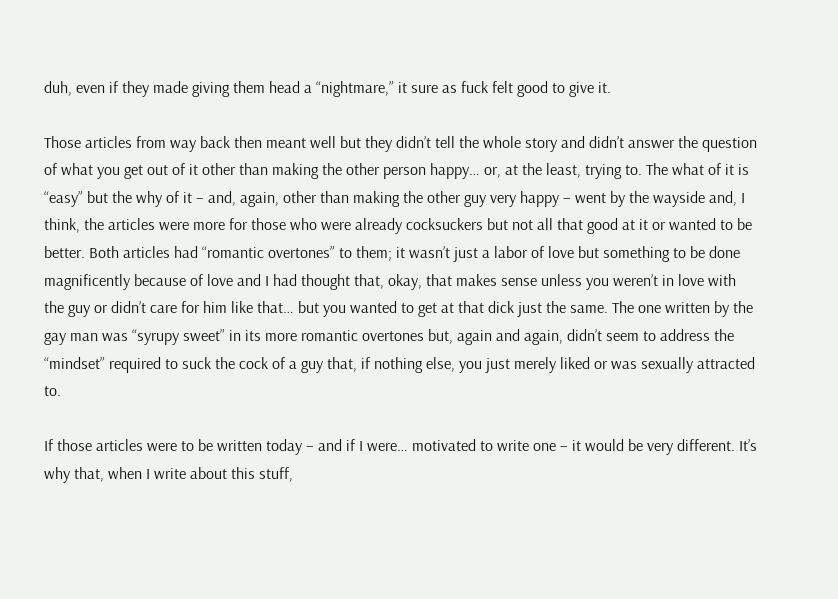duh, even if they made giving them head a “nightmare,” it sure as fuck felt good to give it.

Those articles from way back then meant well but they didn’t tell the whole story and didn’t answer the question of what you get out of it other than making the other person happy… or, at the least, trying to. The what of it is “easy” but the why of it – and, again, other than making the other guy very happy – went by the wayside and, I think, the articles were more for those who were already cocksuckers but not all that good at it or wanted to be better. Both articles had “romantic overtones” to them; it wasn’t just a labor of love but something to be done magnificently because of love and I had thought that, okay, that makes sense unless you weren’t in love with the guy or didn’t care for him like that… but you wanted to get at that dick just the same. The one written by the gay man was “syrupy sweet” in its more romantic overtones but, again and again, didn’t seem to address the “mindset” required to suck the cock of a guy that, if nothing else, you just merely liked or was sexually attracted to.

If those articles were to be written today – and if I were… motivated to write one – it would be very different. It’s why that, when I write about this stuff,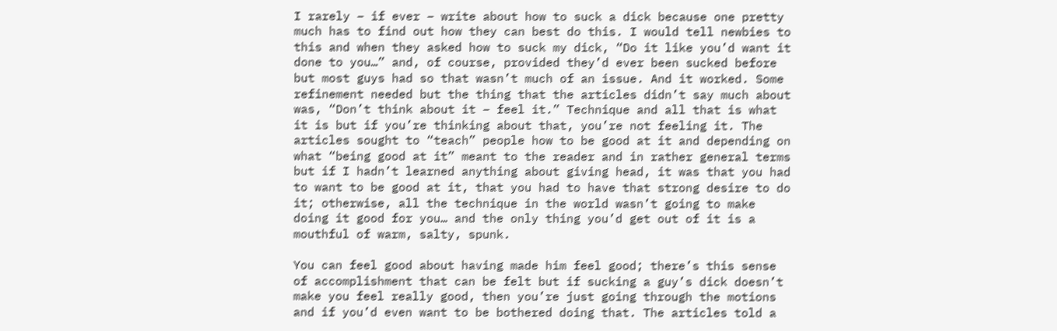I rarely – if ever – write about how to suck a dick because one pretty much has to find out how they can best do this. I would tell newbies to this and when they asked how to suck my dick, “Do it like you’d want it done to you…” and, of course, provided they’d ever been sucked before but most guys had so that wasn’t much of an issue. And it worked. Some refinement needed but the thing that the articles didn’t say much about was, “Don’t think about it – feel it.” Technique and all that is what it is but if you’re thinking about that, you’re not feeling it. The articles sought to “teach” people how to be good at it and depending on what “being good at it” meant to the reader and in rather general terms but if I hadn’t learned anything about giving head, it was that you had to want to be good at it, that you had to have that strong desire to do it; otherwise, all the technique in the world wasn’t going to make doing it good for you… and the only thing you’d get out of it is a mouthful of warm, salty, spunk.

You can feel good about having made him feel good; there’s this sense of accomplishment that can be felt but if sucking a guy’s dick doesn’t make you feel really good, then you’re just going through the motions and if you’d even want to be bothered doing that. The articles told a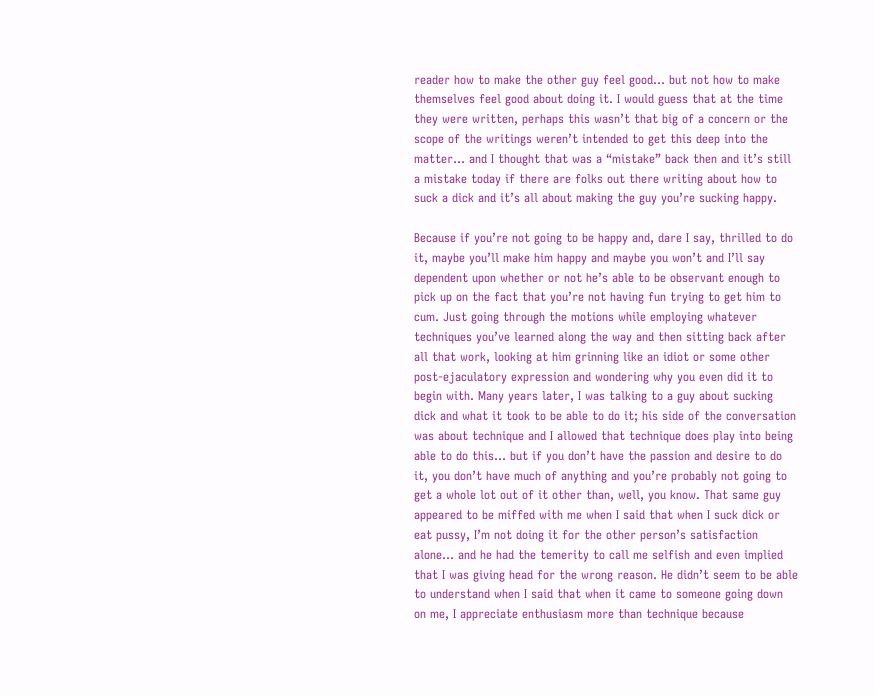reader how to make the other guy feel good… but not how to make themselves feel good about doing it. I would guess that at the time they were written, perhaps this wasn’t that big of a concern or the scope of the writings weren’t intended to get this deep into the matter… and I thought that was a “mistake” back then and it’s still a mistake today if there are folks out there writing about how to suck a dick and it’s all about making the guy you’re sucking happy.

Because if you’re not going to be happy and, dare I say, thrilled to do it, maybe you’ll make him happy and maybe you won’t and I’ll say dependent upon whether or not he’s able to be observant enough to pick up on the fact that you’re not having fun trying to get him to cum. Just going through the motions while employing whatever techniques you’ve learned along the way and then sitting back after all that work, looking at him grinning like an idiot or some other post-ejaculatory expression and wondering why you even did it to begin with. Many years later, I was talking to a guy about sucking dick and what it took to be able to do it; his side of the conversation was about technique and I allowed that technique does play into being able to do this… but if you don’t have the passion and desire to do it, you don’t have much of anything and you’re probably not going to get a whole lot out of it other than, well, you know. That same guy appeared to be miffed with me when I said that when I suck dick or eat pussy, I’m not doing it for the other person’s satisfaction alone… and he had the temerity to call me selfish and even implied that I was giving head for the wrong reason. He didn’t seem to be able to understand when I said that when it came to someone going down on me, I appreciate enthusiasm more than technique because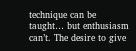technique can be taught… but enthusiasm can’t. The desire to give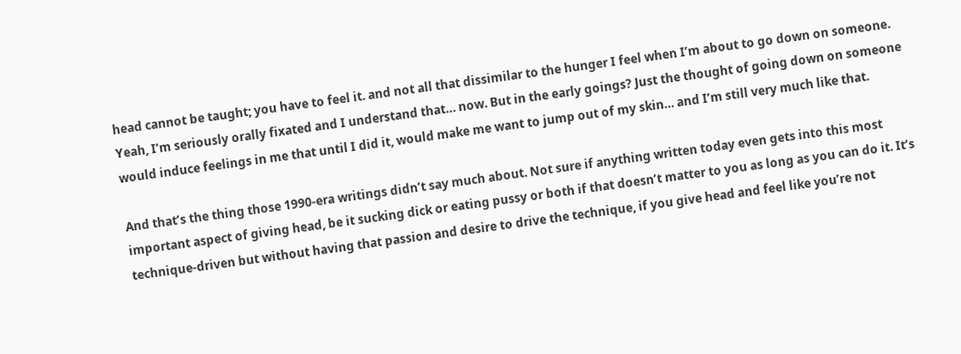head cannot be taught; you have to feel it. and not all that dissimilar to the hunger I feel when I’m about to go down on someone. Yeah, I’m seriously orally fixated and I understand that… now. But in the early goings? Just the thought of going down on someone would induce feelings in me that until I did it, would make me want to jump out of my skin… and I’m still very much like that.

And that’s the thing those 1990-era writings didn’t say much about. Not sure if anything written today even gets into this most important aspect of giving head, be it sucking dick or eating pussy or both if that doesn’t matter to you as long as you can do it. It’s technique-driven but without having that passion and desire to drive the technique, if you give head and feel like you’re not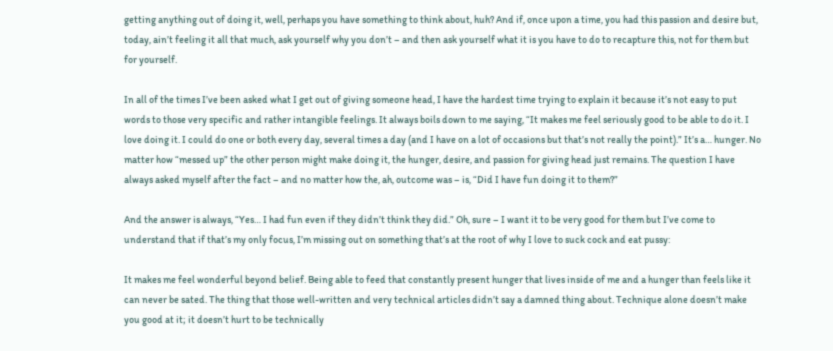getting anything out of doing it, well, perhaps you have something to think about, huh? And if, once upon a time, you had this passion and desire but, today, ain’t feeling it all that much, ask yourself why you don’t – and then ask yourself what it is you have to do to recapture this, not for them but for yourself.

In all of the times I’ve been asked what I get out of giving someone head, I have the hardest time trying to explain it because it’s not easy to put words to those very specific and rather intangible feelings. It always boils down to me saying, “It makes me feel seriously good to be able to do it. I love doing it. I could do one or both every day, several times a day (and I have on a lot of occasions but that’s not really the point).” It’s a… hunger. No matter how “messed up” the other person might make doing it, the hunger, desire, and passion for giving head just remains. The question I have always asked myself after the fact – and no matter how the, ah, outcome was – is, “Did I have fun doing it to them?”

And the answer is always, “Yes… I had fun even if they didn’t think they did.” Oh, sure – I want it to be very good for them but I’ve come to understand that if that’s my only focus, I’m missing out on something that’s at the root of why I love to suck cock and eat pussy:

It makes me feel wonderful beyond belief. Being able to feed that constantly present hunger that lives inside of me and a hunger than feels like it can never be sated. The thing that those well-written and very technical articles didn’t say a damned thing about. Technique alone doesn’t make you good at it; it doesn’t hurt to be technically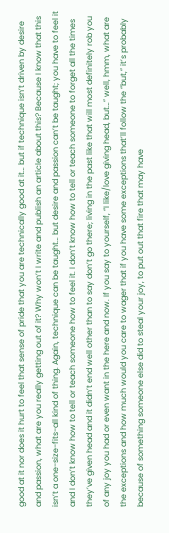good at it nor does it hurt to feel that sense of pride that you are technically good at it… but if technique isn’t driven by desire and passion, what are you really getting out of it? Why won’t I write and publish an article about this? Because I know that this isn’t a one-size-fits-all kind of thing. Again, technique can be taught… but desire and passion can’t be taught; you have to feel it and I don’t know how to tell or teach someone how to feel it. I don’t know how to tell or teach someone to forget all the times they’ve given head and it didn’t end well other than to say don’t go there; living in the past like that will most definitely rob you of any joy you had or even want in the here and now. If you say to yourself, “I like/love giving head, but…” well, hmm, what are the exceptions and how much would you care to wager that if you have some exceptions that’ll follow the “but,” it’s probably because of something someone else did to steal your joy, to put out that fire that may have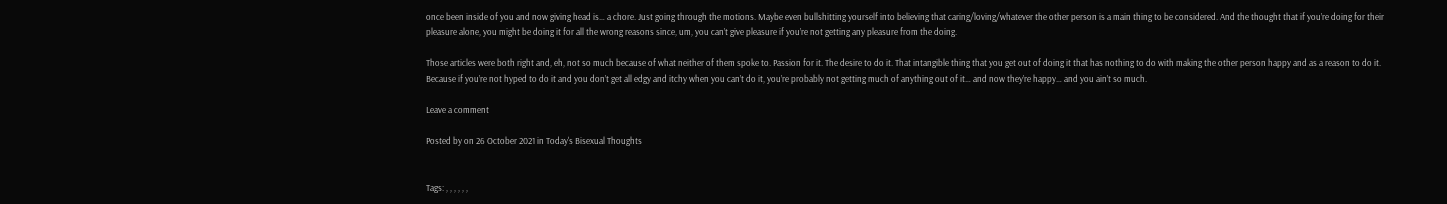once been inside of you and now giving head is… a chore. Just going through the motions. Maybe even bullshitting yourself into believing that caring/loving/whatever the other person is a main thing to be considered. And the thought that if you’re doing for their pleasure alone, you might be doing it for all the wrong reasons since, um, you can’t give pleasure if you’re not getting any pleasure from the doing.

Those articles were both right and, eh, not so much because of what neither of them spoke to. Passion for it. The desire to do it. That intangible thing that you get out of doing it that has nothing to do with making the other person happy and as a reason to do it. Because if you’re not hyped to do it and you don’t get all edgy and itchy when you can’t do it, you’re probably not getting much of anything out of it… and now they’re happy… and you ain’t so much.

Leave a comment

Posted by on 26 October 2021 in Today's Bisexual Thoughts


Tags: , , , , , ,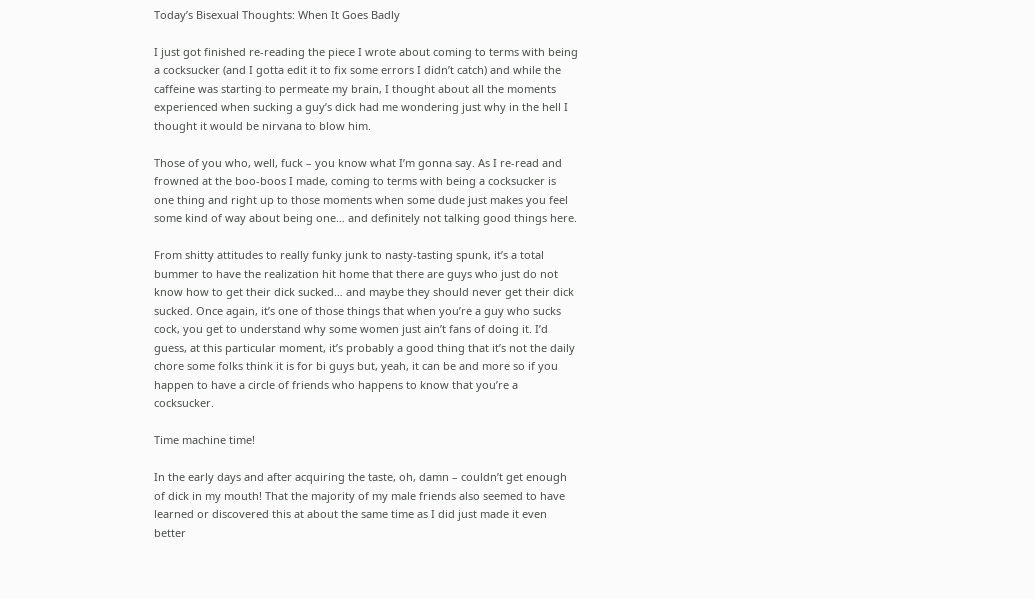Today’s Bisexual Thoughts: When It Goes Badly

I just got finished re-reading the piece I wrote about coming to terms with being a cocksucker (and I gotta edit it to fix some errors I didn’t catch) and while the caffeine was starting to permeate my brain, I thought about all the moments experienced when sucking a guy’s dick had me wondering just why in the hell I thought it would be nirvana to blow him.

Those of you who, well, fuck – you know what I’m gonna say. As I re-read and frowned at the boo-boos I made, coming to terms with being a cocksucker is one thing and right up to those moments when some dude just makes you feel some kind of way about being one… and definitely not talking good things here.

From shitty attitudes to really funky junk to nasty-tasting spunk, it’s a total bummer to have the realization hit home that there are guys who just do not know how to get their dick sucked… and maybe they should never get their dick sucked. Once again, it’s one of those things that when you’re a guy who sucks cock, you get to understand why some women just ain’t fans of doing it. I’d guess, at this particular moment, it’s probably a good thing that it’s not the daily chore some folks think it is for bi guys but, yeah, it can be and more so if you happen to have a circle of friends who happens to know that you’re a cocksucker.

Time machine time!

In the early days and after acquiring the taste, oh, damn – couldn’t get enough of dick in my mouth! That the majority of my male friends also seemed to have learned or discovered this at about the same time as I did just made it even better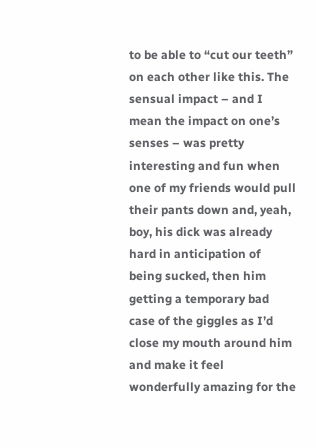to be able to “cut our teeth” on each other like this. The sensual impact – and I mean the impact on one’s senses – was pretty interesting and fun when one of my friends would pull their pants down and, yeah, boy, his dick was already hard in anticipation of being sucked, then him getting a temporary bad case of the giggles as I’d close my mouth around him and make it feel wonderfully amazing for the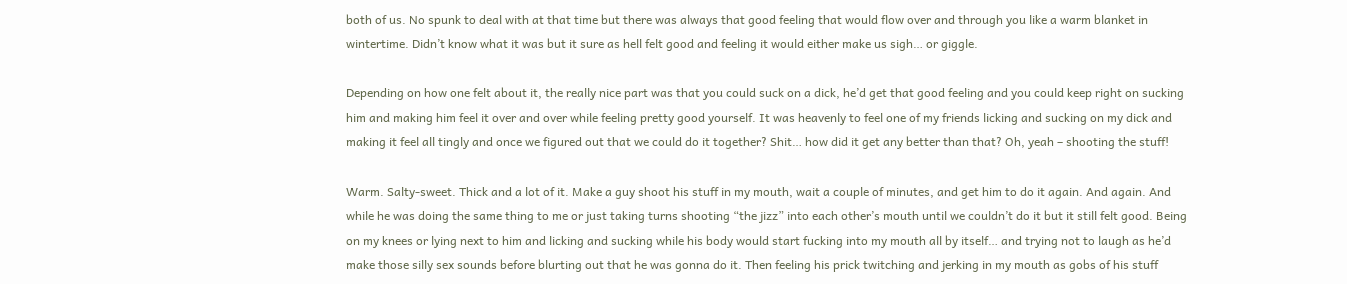both of us. No spunk to deal with at that time but there was always that good feeling that would flow over and through you like a warm blanket in wintertime. Didn’t know what it was but it sure as hell felt good and feeling it would either make us sigh… or giggle.

Depending on how one felt about it, the really nice part was that you could suck on a dick, he’d get that good feeling and you could keep right on sucking him and making him feel it over and over while feeling pretty good yourself. It was heavenly to feel one of my friends licking and sucking on my dick and making it feel all tingly and once we figured out that we could do it together? Shit… how did it get any better than that? Oh, yeah – shooting the stuff!

Warm. Salty-sweet. Thick and a lot of it. Make a guy shoot his stuff in my mouth, wait a couple of minutes, and get him to do it again. And again. And while he was doing the same thing to me or just taking turns shooting “the jizz” into each other’s mouth until we couldn’t do it but it still felt good. Being on my knees or lying next to him and licking and sucking while his body would start fucking into my mouth all by itself… and trying not to laugh as he’d make those silly sex sounds before blurting out that he was gonna do it. Then feeling his prick twitching and jerking in my mouth as gobs of his stuff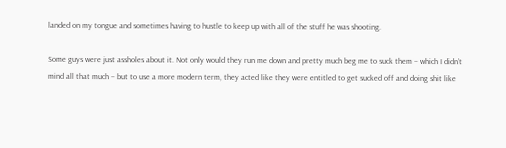landed on my tongue and sometimes having to hustle to keep up with all of the stuff he was shooting.

Some guys were just assholes about it. Not only would they run me down and pretty much beg me to suck them – which I didn’t mind all that much – but to use a more modern term, they acted like they were entitled to get sucked off and doing shit like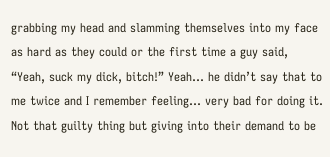grabbing my head and slamming themselves into my face as hard as they could or the first time a guy said, “Yeah, suck my dick, bitch!” Yeah… he didn’t say that to me twice and I remember feeling… very bad for doing it. Not that guilty thing but giving into their demand to be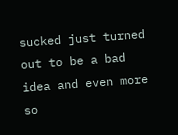sucked just turned out to be a bad idea and even more so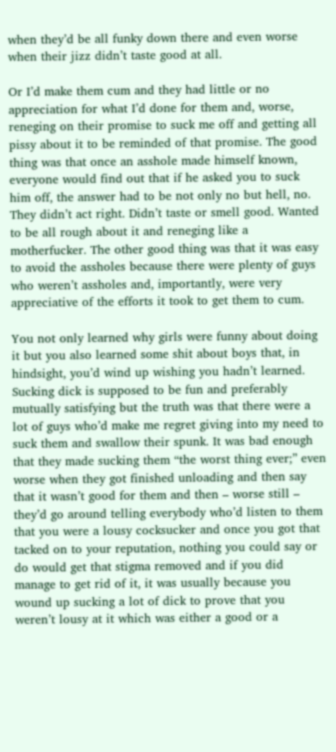when they’d be all funky down there and even worse when their jizz didn’t taste good at all.

Or I’d make them cum and they had little or no appreciation for what I’d done for them and, worse, reneging on their promise to suck me off and getting all pissy about it to be reminded of that promise. The good thing was that once an asshole made himself known, everyone would find out that if he asked you to suck him off, the answer had to be not only no but hell, no. They didn’t act right. Didn’t taste or smell good. Wanted to be all rough about it and reneging like a motherfucker. The other good thing was that it was easy to avoid the assholes because there were plenty of guys who weren’t assholes and, importantly, were very appreciative of the efforts it took to get them to cum.

You not only learned why girls were funny about doing it but you also learned some shit about boys that, in hindsight, you’d wind up wishing you hadn’t learned. Sucking dick is supposed to be fun and preferably mutually satisfying but the truth was that there were a lot of guys who’d make me regret giving into my need to suck them and swallow their spunk. It was bad enough that they made sucking them “the worst thing ever;” even worse when they got finished unloading and then say that it wasn’t good for them and then – worse still – they’d go around telling everybody who’d listen to them that you were a lousy cocksucker and once you got that tacked on to your reputation, nothing you could say or do would get that stigma removed and if you did manage to get rid of it, it was usually because you wound up sucking a lot of dick to prove that you weren’t lousy at it which was either a good or a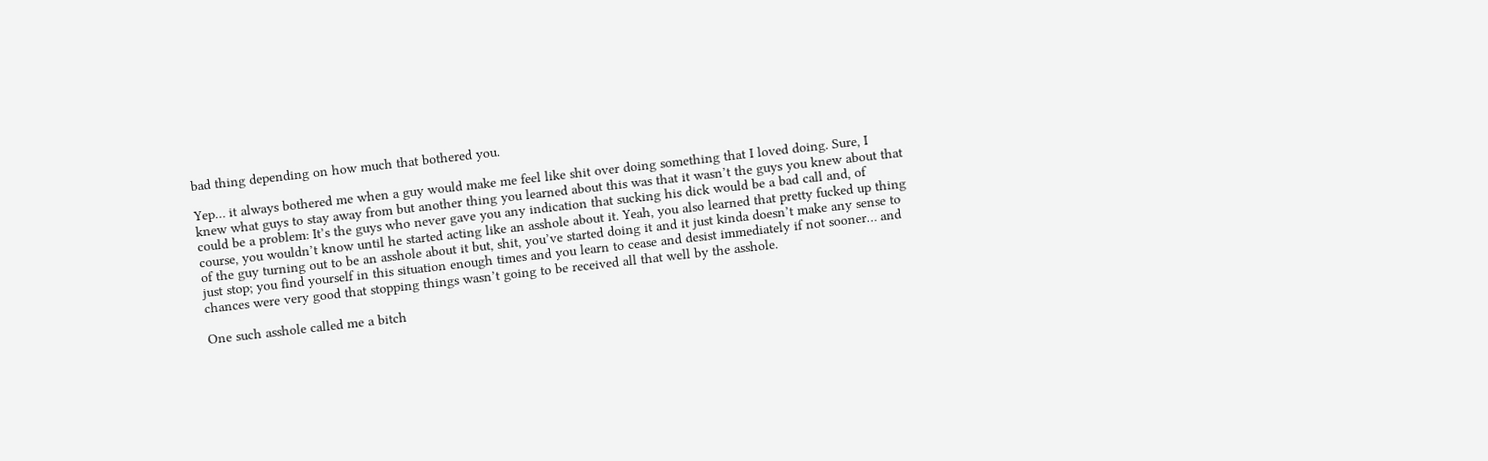bad thing depending on how much that bothered you.

Yep… it always bothered me when a guy would make me feel like shit over doing something that I loved doing. Sure, I knew what guys to stay away from but another thing you learned about this was that it wasn’t the guys you knew about that could be a problem: It’s the guys who never gave you any indication that sucking his dick would be a bad call and, of course, you wouldn’t know until he started acting like an asshole about it. Yeah, you also learned that pretty fucked up thing of the guy turning out to be an asshole about it but, shit, you’ve started doing it and it just kinda doesn’t make any sense to just stop; you find yourself in this situation enough times and you learn to cease and desist immediately if not sooner… and chances were very good that stopping things wasn’t going to be received all that well by the asshole.

One such asshole called me a bitch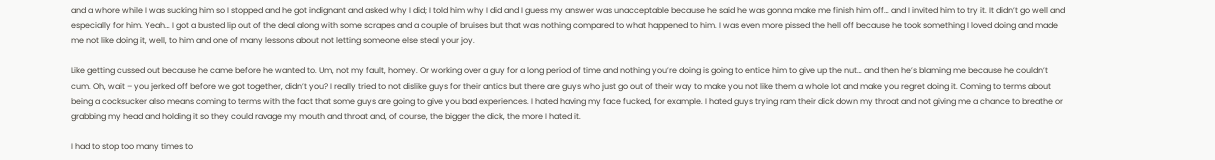and a whore while I was sucking him so I stopped and he got indignant and asked why I did; I told him why I did and I guess my answer was unacceptable because he said he was gonna make me finish him off… and I invited him to try it. It didn’t go well and especially for him. Yeah… I got a busted lip out of the deal along with some scrapes and a couple of bruises but that was nothing compared to what happened to him. I was even more pissed the hell off because he took something I loved doing and made me not like doing it, well, to him and one of many lessons about not letting someone else steal your joy.

Like getting cussed out because he came before he wanted to. Um, not my fault, homey. Or working over a guy for a long period of time and nothing you’re doing is going to entice him to give up the nut… and then he’s blaming me because he couldn’t cum. Oh, wait – you jerked off before we got together, didn’t you? I really tried to not dislike guys for their antics but there are guys who just go out of their way to make you not like them a whole lot and make you regret doing it. Coming to terms about being a cocksucker also means coming to terms with the fact that some guys are going to give you bad experiences. I hated having my face fucked, for example. I hated guys trying ram their dick down my throat and not giving me a chance to breathe or grabbing my head and holding it so they could ravage my mouth and throat and, of course, the bigger the dick, the more I hated it.

I had to stop too many times to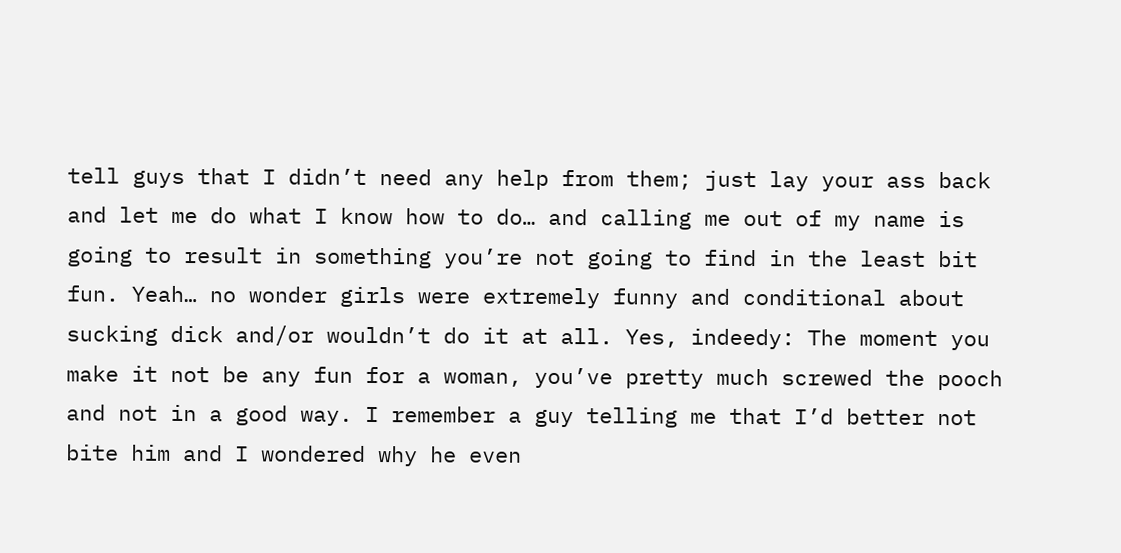tell guys that I didn’t need any help from them; just lay your ass back and let me do what I know how to do… and calling me out of my name is going to result in something you’re not going to find in the least bit fun. Yeah… no wonder girls were extremely funny and conditional about sucking dick and/or wouldn’t do it at all. Yes, indeedy: The moment you make it not be any fun for a woman, you’ve pretty much screwed the pooch and not in a good way. I remember a guy telling me that I’d better not bite him and I wondered why he even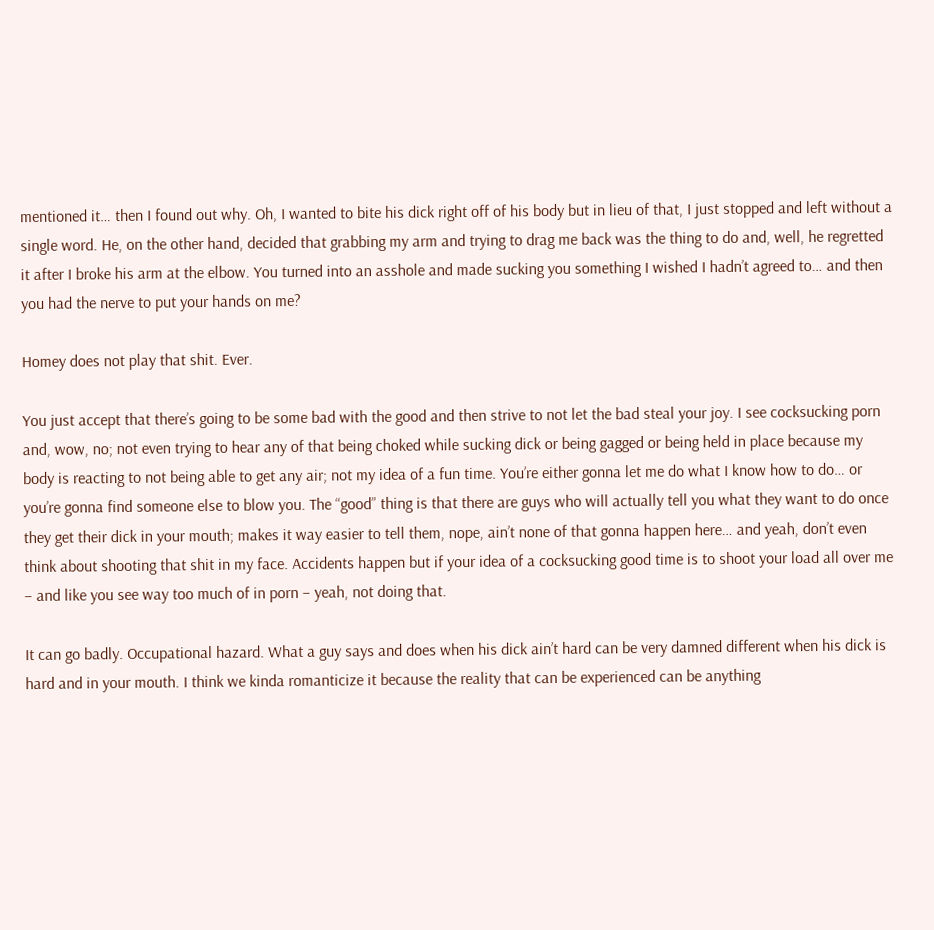mentioned it… then I found out why. Oh, I wanted to bite his dick right off of his body but in lieu of that, I just stopped and left without a single word. He, on the other hand, decided that grabbing my arm and trying to drag me back was the thing to do and, well, he regretted it after I broke his arm at the elbow. You turned into an asshole and made sucking you something I wished I hadn’t agreed to… and then you had the nerve to put your hands on me?

Homey does not play that shit. Ever.

You just accept that there’s going to be some bad with the good and then strive to not let the bad steal your joy. I see cocksucking porn and, wow, no; not even trying to hear any of that being choked while sucking dick or being gagged or being held in place because my body is reacting to not being able to get any air; not my idea of a fun time. You’re either gonna let me do what I know how to do… or you’re gonna find someone else to blow you. The “good” thing is that there are guys who will actually tell you what they want to do once they get their dick in your mouth; makes it way easier to tell them, nope, ain’t none of that gonna happen here… and yeah, don’t even think about shooting that shit in my face. Accidents happen but if your idea of a cocksucking good time is to shoot your load all over me – and like you see way too much of in porn – yeah, not doing that.

It can go badly. Occupational hazard. What a guy says and does when his dick ain’t hard can be very damned different when his dick is hard and in your mouth. I think we kinda romanticize it because the reality that can be experienced can be anything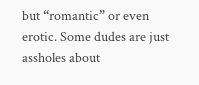but “romantic” or even erotic. Some dudes are just assholes about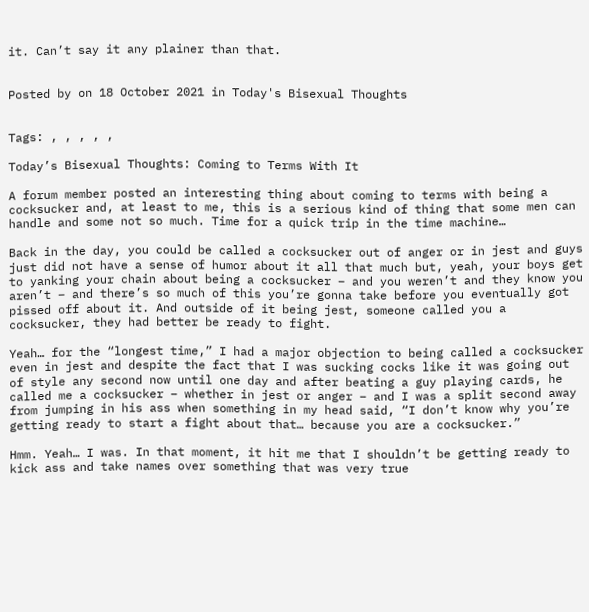it. Can’t say it any plainer than that.


Posted by on 18 October 2021 in Today's Bisexual Thoughts


Tags: , , , , ,

Today’s Bisexual Thoughts: Coming to Terms With It

A forum member posted an interesting thing about coming to terms with being a cocksucker and, at least to me, this is a serious kind of thing that some men can handle and some not so much. Time for a quick trip in the time machine…

Back in the day, you could be called a cocksucker out of anger or in jest and guys just did not have a sense of humor about it all that much but, yeah, your boys get to yanking your chain about being a cocksucker – and you weren’t and they know you aren’t – and there’s so much of this you’re gonna take before you eventually got pissed off about it. And outside of it being jest, someone called you a cocksucker, they had better be ready to fight.

Yeah… for the “longest time,” I had a major objection to being called a cocksucker even in jest and despite the fact that I was sucking cocks like it was going out of style any second now until one day and after beating a guy playing cards, he called me a cocksucker – whether in jest or anger – and I was a split second away from jumping in his ass when something in my head said, “I don’t know why you’re getting ready to start a fight about that… because you are a cocksucker.”

Hmm. Yeah… I was. In that moment, it hit me that I shouldn’t be getting ready to kick ass and take names over something that was very true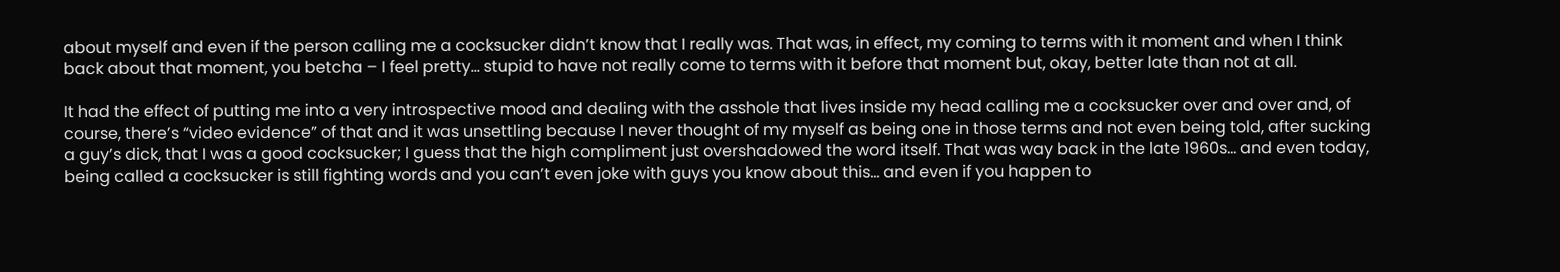about myself and even if the person calling me a cocksucker didn’t know that I really was. That was, in effect, my coming to terms with it moment and when I think back about that moment, you betcha – I feel pretty… stupid to have not really come to terms with it before that moment but, okay, better late than not at all.

It had the effect of putting me into a very introspective mood and dealing with the asshole that lives inside my head calling me a cocksucker over and over and, of course, there’s “video evidence” of that and it was unsettling because I never thought of my myself as being one in those terms and not even being told, after sucking a guy’s dick, that I was a good cocksucker; I guess that the high compliment just overshadowed the word itself. That was way back in the late 1960s… and even today, being called a cocksucker is still fighting words and you can’t even joke with guys you know about this… and even if you happen to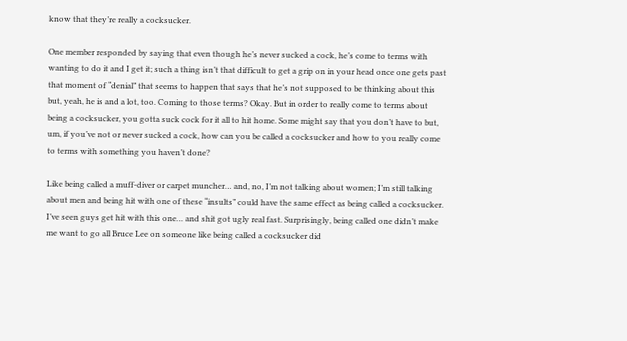know that they’re really a cocksucker.

One member responded by saying that even though he’s never sucked a cock, he’s come to terms with wanting to do it and I get it; such a thing isn’t that difficult to get a grip on in your head once one gets past that moment of “denial” that seems to happen that says that he’s not supposed to be thinking about this but, yeah, he is and a lot, too. Coming to those terms? Okay. But in order to really come to terms about being a cocksucker, you gotta suck cock for it all to hit home. Some might say that you don’t have to but, um, if you’ve not or never sucked a cock, how can you be called a cocksucker and how to you really come to terms with something you haven’t done?

Like being called a muff-diver or carpet muncher… and, no, I’m not talking about women; I’m still talking about men and being hit with one of these “insults” could have the same effect as being called a cocksucker. I’ve seen guys get hit with this one… and shit got ugly real fast. Surprisingly, being called one didn’t make me want to go all Bruce Lee on someone like being called a cocksucker did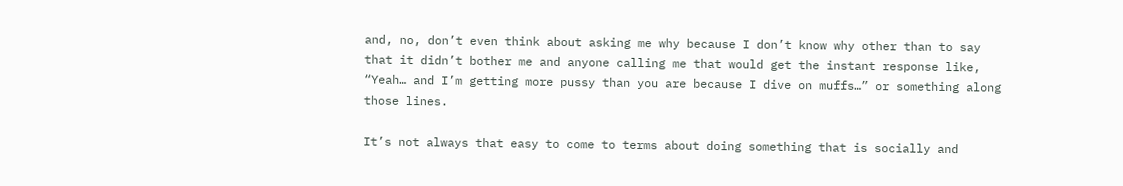and, no, don’t even think about asking me why because I don’t know why other than to say that it didn’t bother me and anyone calling me that would get the instant response like, “Yeah… and I’m getting more pussy than you are because I dive on muffs…” or something along those lines.

It’s not always that easy to come to terms about doing something that is socially and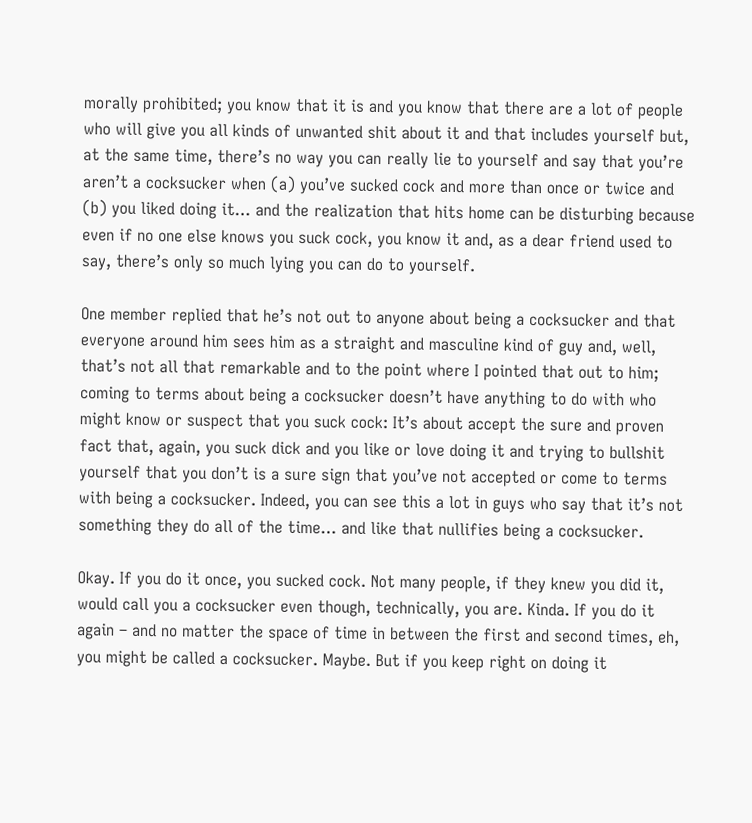morally prohibited; you know that it is and you know that there are a lot of people who will give you all kinds of unwanted shit about it and that includes yourself but, at the same time, there’s no way you can really lie to yourself and say that you’re aren’t a cocksucker when (a) you’ve sucked cock and more than once or twice and (b) you liked doing it… and the realization that hits home can be disturbing because even if no one else knows you suck cock, you know it and, as a dear friend used to say, there’s only so much lying you can do to yourself.

One member replied that he’s not out to anyone about being a cocksucker and that everyone around him sees him as a straight and masculine kind of guy and, well, that’s not all that remarkable and to the point where I pointed that out to him; coming to terms about being a cocksucker doesn’t have anything to do with who might know or suspect that you suck cock: It’s about accept the sure and proven fact that, again, you suck dick and you like or love doing it and trying to bullshit yourself that you don’t is a sure sign that you’ve not accepted or come to terms with being a cocksucker. Indeed, you can see this a lot in guys who say that it’s not something they do all of the time… and like that nullifies being a cocksucker.

Okay. If you do it once, you sucked cock. Not many people, if they knew you did it, would call you a cocksucker even though, technically, you are. Kinda. If you do it again – and no matter the space of time in between the first and second times, eh, you might be called a cocksucker. Maybe. But if you keep right on doing it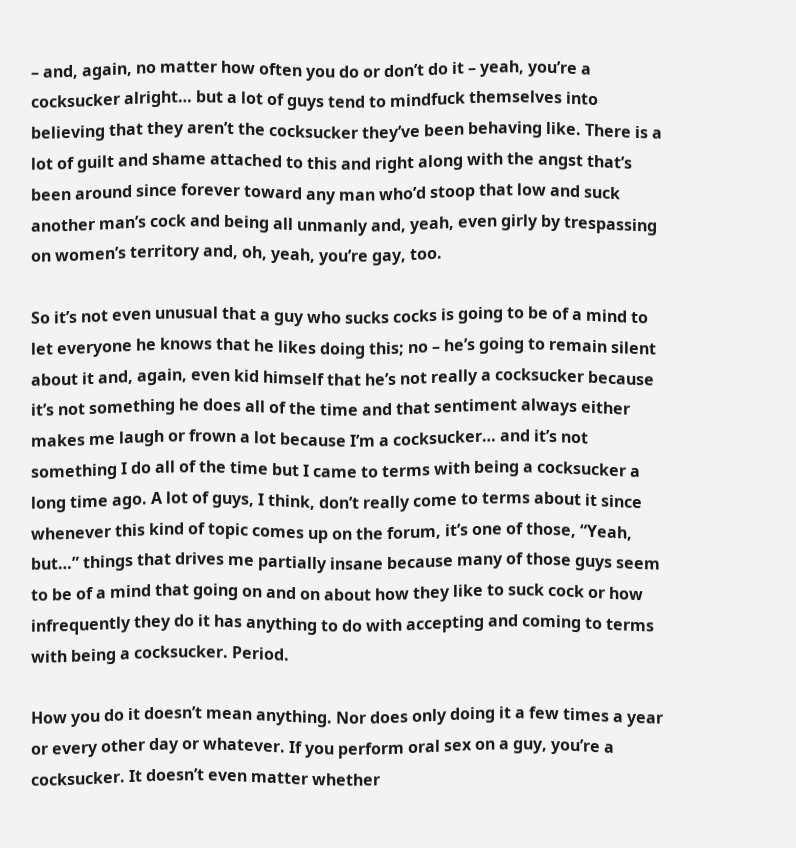– and, again, no matter how often you do or don’t do it – yeah, you’re a cocksucker alright… but a lot of guys tend to mindfuck themselves into believing that they aren’t the cocksucker they’ve been behaving like. There is a lot of guilt and shame attached to this and right along with the angst that’s been around since forever toward any man who’d stoop that low and suck another man’s cock and being all unmanly and, yeah, even girly by trespassing on women’s territory and, oh, yeah, you’re gay, too.

So it’s not even unusual that a guy who sucks cocks is going to be of a mind to let everyone he knows that he likes doing this; no – he’s going to remain silent about it and, again, even kid himself that he’s not really a cocksucker because it’s not something he does all of the time and that sentiment always either makes me laugh or frown a lot because I’m a cocksucker… and it’s not something I do all of the time but I came to terms with being a cocksucker a long time ago. A lot of guys, I think, don’t really come to terms about it since whenever this kind of topic comes up on the forum, it’s one of those, “Yeah, but…” things that drives me partially insane because many of those guys seem to be of a mind that going on and on about how they like to suck cock or how infrequently they do it has anything to do with accepting and coming to terms with being a cocksucker. Period.

How you do it doesn’t mean anything. Nor does only doing it a few times a year or every other day or whatever. If you perform oral sex on a guy, you’re a cocksucker. It doesn’t even matter whether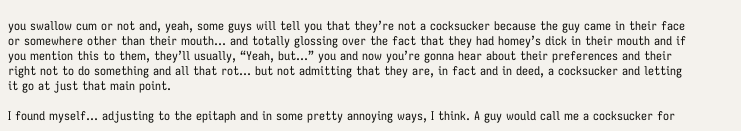you swallow cum or not and, yeah, some guys will tell you that they’re not a cocksucker because the guy came in their face or somewhere other than their mouth… and totally glossing over the fact that they had homey’s dick in their mouth and if you mention this to them, they’ll usually, “Yeah, but…” you and now you’re gonna hear about their preferences and their right not to do something and all that rot… but not admitting that they are, in fact and in deed, a cocksucker and letting it go at just that main point.

I found myself… adjusting to the epitaph and in some pretty annoying ways, I think. A guy would call me a cocksucker for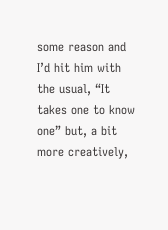some reason and I’d hit him with the usual, “It takes one to know one” but, a bit more creatively,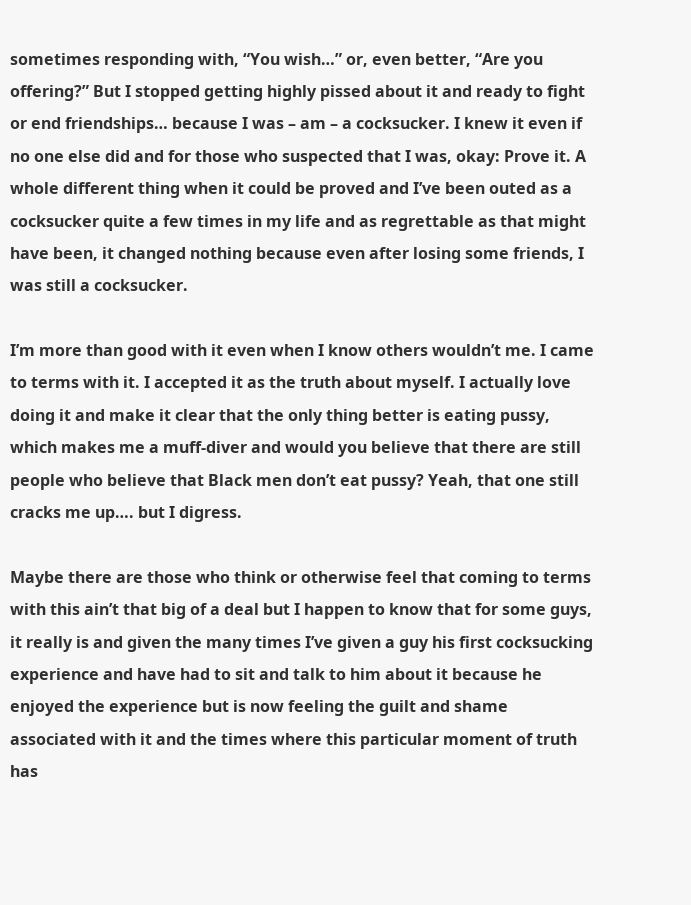sometimes responding with, “You wish…” or, even better, “Are you offering?” But I stopped getting highly pissed about it and ready to fight or end friendships… because I was – am – a cocksucker. I knew it even if no one else did and for those who suspected that I was, okay: Prove it. A whole different thing when it could be proved and I’ve been outed as a cocksucker quite a few times in my life and as regrettable as that might have been, it changed nothing because even after losing some friends, I was still a cocksucker.

I’m more than good with it even when I know others wouldn’t me. I came to terms with it. I accepted it as the truth about myself. I actually love doing it and make it clear that the only thing better is eating pussy, which makes me a muff-diver and would you believe that there are still people who believe that Black men don’t eat pussy? Yeah, that one still cracks me up…. but I digress.

Maybe there are those who think or otherwise feel that coming to terms with this ain’t that big of a deal but I happen to know that for some guys, it really is and given the many times I’ve given a guy his first cocksucking experience and have had to sit and talk to him about it because he enjoyed the experience but is now feeling the guilt and shame associated with it and the times where this particular moment of truth has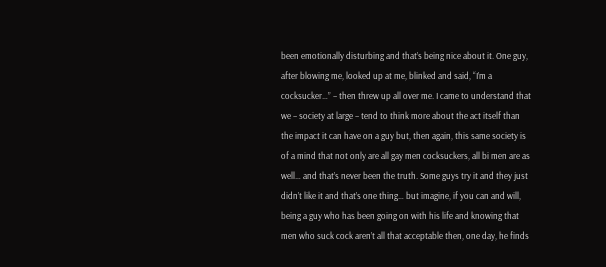been emotionally disturbing and that’s being nice about it. One guy, after blowing me, looked up at me, blinked and said, “I’m a cocksucker…” – then threw up all over me. I came to understand that we – society at large – tend to think more about the act itself than the impact it can have on a guy but, then again, this same society is of a mind that not only are all gay men cocksuckers, all bi men are as well… and that’s never been the truth. Some guys try it and they just didn’t like it and that’s one thing… but imagine, if you can and will, being a guy who has been going on with his life and knowing that men who suck cock aren’t all that acceptable then, one day, he finds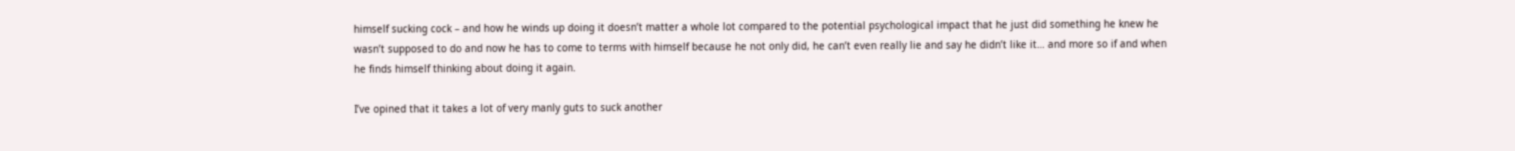himself sucking cock – and how he winds up doing it doesn’t matter a whole lot compared to the potential psychological impact that he just did something he knew he wasn’t supposed to do and now he has to come to terms with himself because he not only did, he can’t even really lie and say he didn’t like it… and more so if and when he finds himself thinking about doing it again.

I’ve opined that it takes a lot of very manly guts to suck another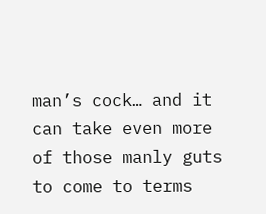man’s cock… and it can take even more of those manly guts to come to terms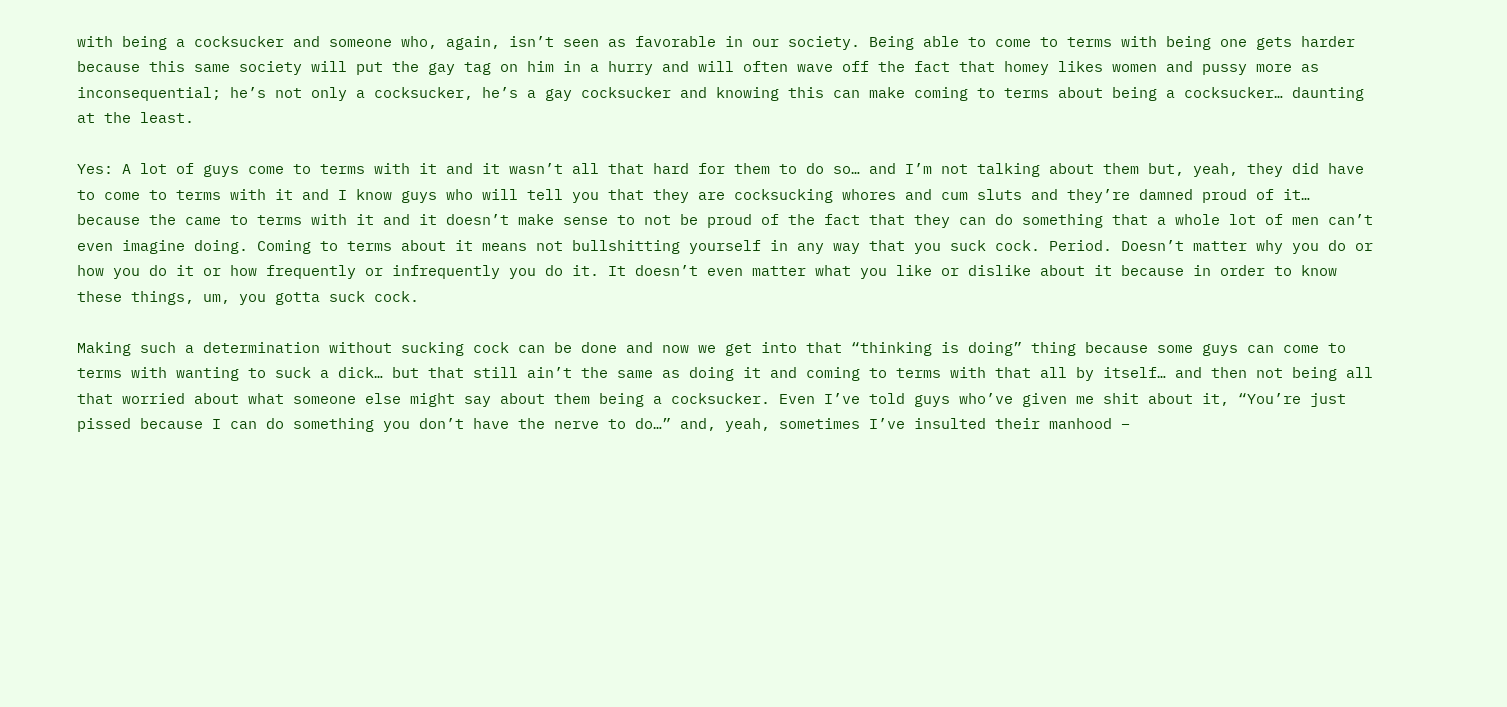with being a cocksucker and someone who, again, isn’t seen as favorable in our society. Being able to come to terms with being one gets harder because this same society will put the gay tag on him in a hurry and will often wave off the fact that homey likes women and pussy more as inconsequential; he’s not only a cocksucker, he’s a gay cocksucker and knowing this can make coming to terms about being a cocksucker… daunting at the least.

Yes: A lot of guys come to terms with it and it wasn’t all that hard for them to do so… and I’m not talking about them but, yeah, they did have to come to terms with it and I know guys who will tell you that they are cocksucking whores and cum sluts and they’re damned proud of it… because the came to terms with it and it doesn’t make sense to not be proud of the fact that they can do something that a whole lot of men can’t even imagine doing. Coming to terms about it means not bullshitting yourself in any way that you suck cock. Period. Doesn’t matter why you do or how you do it or how frequently or infrequently you do it. It doesn’t even matter what you like or dislike about it because in order to know these things, um, you gotta suck cock.

Making such a determination without sucking cock can be done and now we get into that “thinking is doing” thing because some guys can come to terms with wanting to suck a dick… but that still ain’t the same as doing it and coming to terms with that all by itself… and then not being all that worried about what someone else might say about them being a cocksucker. Even I’ve told guys who’ve given me shit about it, “You’re just pissed because I can do something you don’t have the nerve to do…” and, yeah, sometimes I’ve insulted their manhood –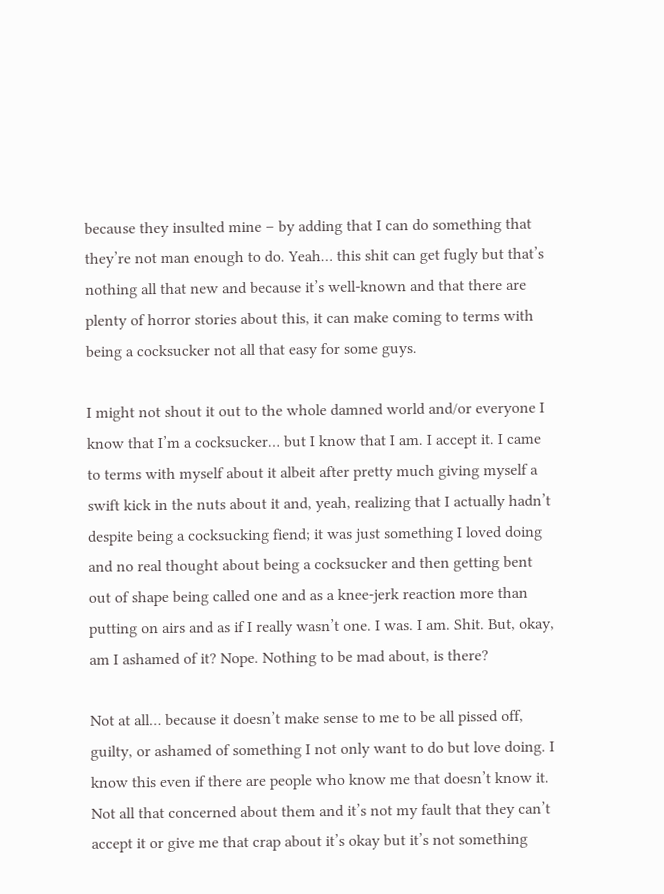because they insulted mine – by adding that I can do something that they’re not man enough to do. Yeah… this shit can get fugly but that’s nothing all that new and because it’s well-known and that there are plenty of horror stories about this, it can make coming to terms with being a cocksucker not all that easy for some guys.

I might not shout it out to the whole damned world and/or everyone I know that I’m a cocksucker… but I know that I am. I accept it. I came to terms with myself about it albeit after pretty much giving myself a swift kick in the nuts about it and, yeah, realizing that I actually hadn’t despite being a cocksucking fiend; it was just something I loved doing and no real thought about being a cocksucker and then getting bent out of shape being called one and as a knee-jerk reaction more than putting on airs and as if I really wasn’t one. I was. I am. Shit. But, okay, am I ashamed of it? Nope. Nothing to be mad about, is there?

Not at all… because it doesn’t make sense to me to be all pissed off, guilty, or ashamed of something I not only want to do but love doing. I know this even if there are people who know me that doesn’t know it. Not all that concerned about them and it’s not my fault that they can’t accept it or give me that crap about it’s okay but it’s not something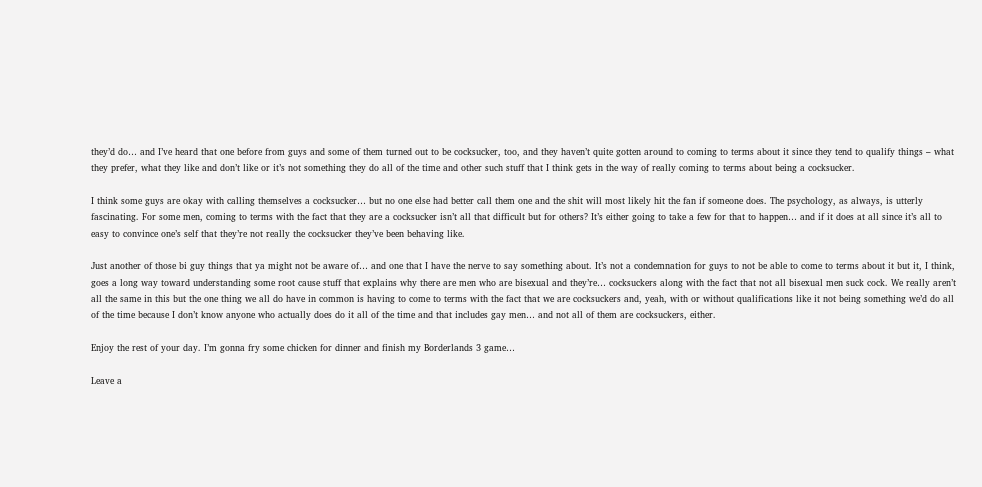they’d do… and I’ve heard that one before from guys and some of them turned out to be cocksucker, too, and they haven’t quite gotten around to coming to terms about it since they tend to qualify things – what they prefer, what they like and don’t like or it’s not something they do all of the time and other such stuff that I think gets in the way of really coming to terms about being a cocksucker.

I think some guys are okay with calling themselves a cocksucker… but no one else had better call them one and the shit will most likely hit the fan if someone does. The psychology, as always, is utterly fascinating. For some men, coming to terms with the fact that they are a cocksucker isn’t all that difficult but for others? It’s either going to take a few for that to happen… and if it does at all since it’s all to easy to convince one’s self that they’re not really the cocksucker they’ve been behaving like.

Just another of those bi guy things that ya might not be aware of… and one that I have the nerve to say something about. It’s not a condemnation for guys to not be able to come to terms about it but it, I think, goes a long way toward understanding some root cause stuff that explains why there are men who are bisexual and they’re… cocksuckers along with the fact that not all bisexual men suck cock. We really aren’t all the same in this but the one thing we all do have in common is having to come to terms with the fact that we are cocksuckers and, yeah, with or without qualifications like it not being something we’d do all of the time because I don’t know anyone who actually does do it all of the time and that includes gay men… and not all of them are cocksuckers, either.

Enjoy the rest of your day. I’m gonna fry some chicken for dinner and finish my Borderlands 3 game…

Leave a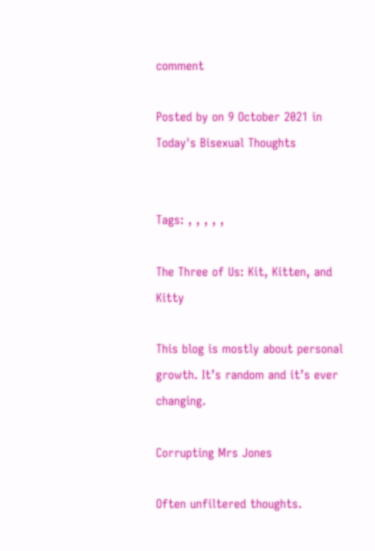comment

Posted by on 9 October 2021 in Today's Bisexual Thoughts


Tags: , , , , ,

The Three of Us: Kit, Kitten, and Kitty

This blog is mostly about personal growth. It’s random and it’s ever changing.

Corrupting Mrs Jones

Often unfiltered thoughts.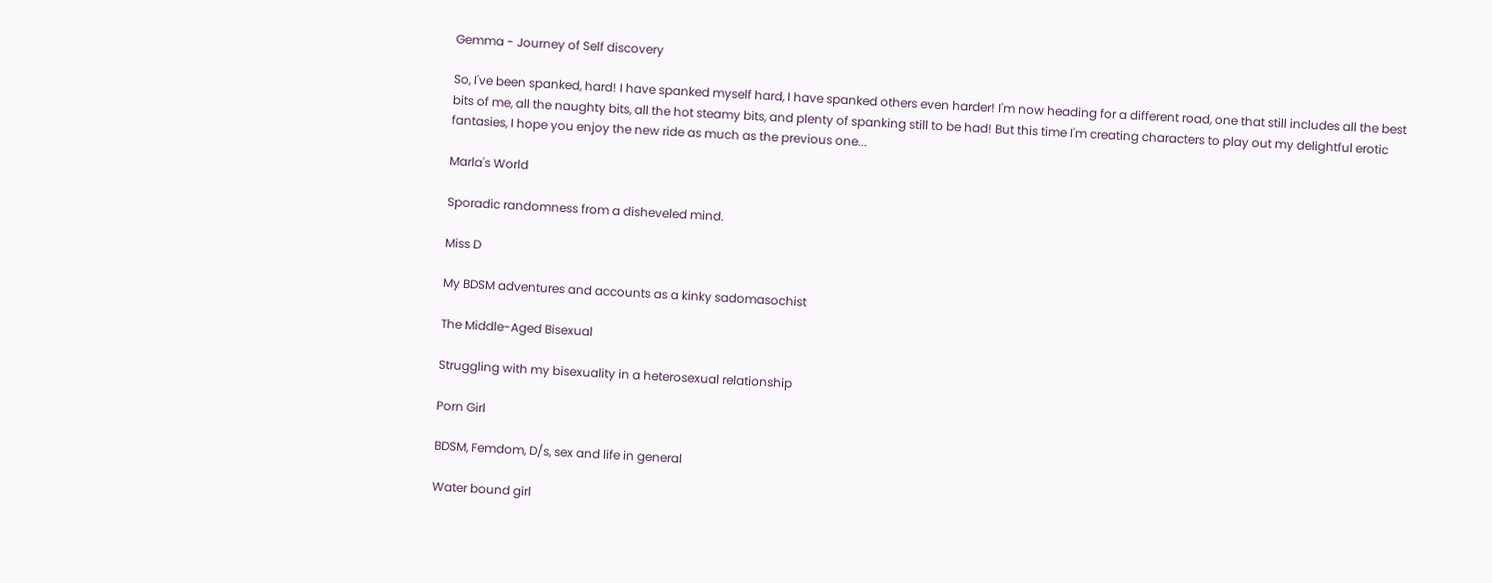Gemma - Journey of Self discovery

So, I've been spanked, hard! I have spanked myself hard, I have spanked others even harder! I'm now heading for a different road, one that still includes all the best bits of me, all the naughty bits, all the hot steamy bits, and plenty of spanking still to be had! But this time I'm creating characters to play out my delightful erotic fantasies, I hope you enjoy the new ride as much as the previous one...

Marla's World

Sporadic randomness from a disheveled mind.

Miss D

My BDSM adventures and accounts as a kinky sadomasochist

The Middle-Aged Bisexual

Struggling with my bisexuality in a heterosexual relationship

Porn Girl

BDSM, Femdom, D/s, sex and life in general

Water bound girl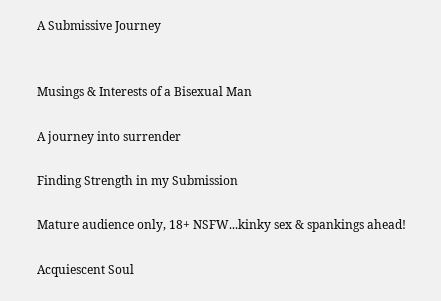A Submissive Journey


Musings & Interests of a Bisexual Man

A journey into surrender

Finding Strength in my Submission

Mature audience only, 18+ NSFW...kinky sex & spankings ahead!

Acquiescent Soul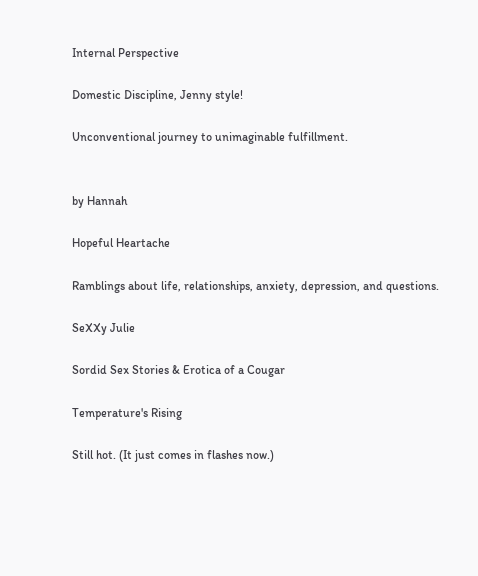Internal Perspective

Domestic Discipline, Jenny style!

Unconventional journey to unimaginable fulfillment.


by Hannah

Hopeful Heartache

Ramblings about life, relationships, anxiety, depression, and questions.

SeXXy Julie

Sordid Sex Stories & Erotica of a Cougar

Temperature's Rising

Still hot. (It just comes in flashes now.)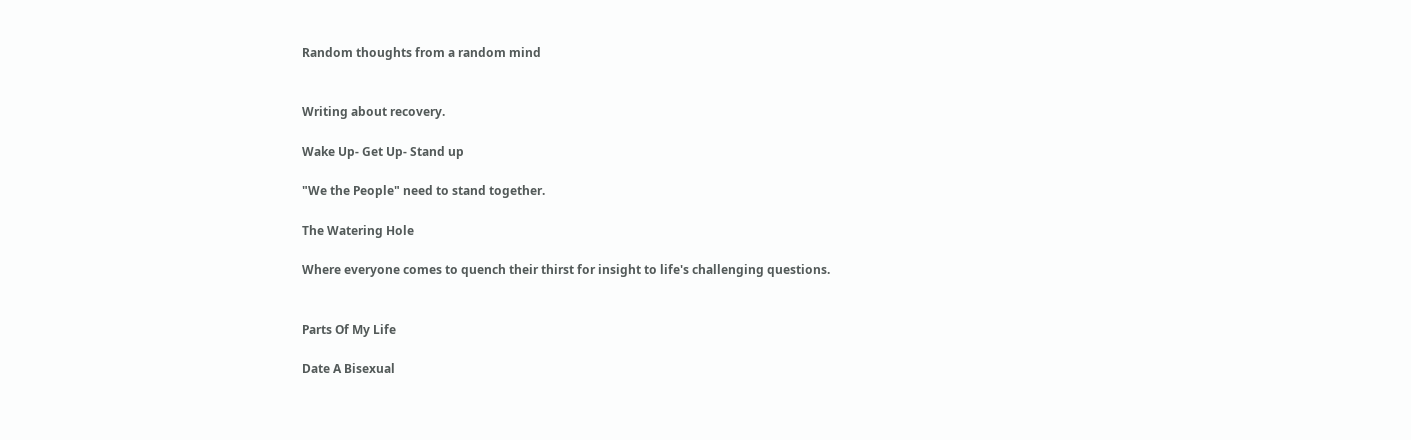Random thoughts from a random mind


Writing about recovery.

Wake Up- Get Up- Stand up

"We the People" need to stand together.

The Watering Hole

Where everyone comes to quench their thirst for insight to life's challenging questions.


Parts Of My Life

Date A Bisexual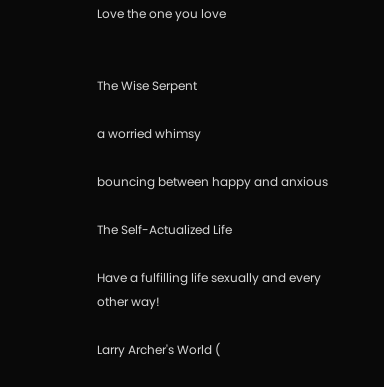Love the one you love


The Wise Serpent

a worried whimsy

bouncing between happy and anxious

The Self-Actualized Life

Have a fulfilling life sexually and every other way!

Larry Archer's World (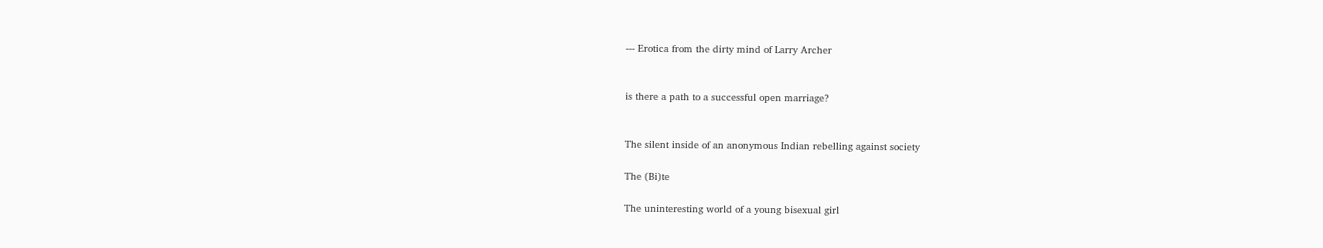--- Erotica from the dirty mind of Larry Archer


is there a path to a successful open marriage?


The silent inside of an anonymous Indian rebelling against society

The (Bi)te

The uninteresting world of a young bisexual girl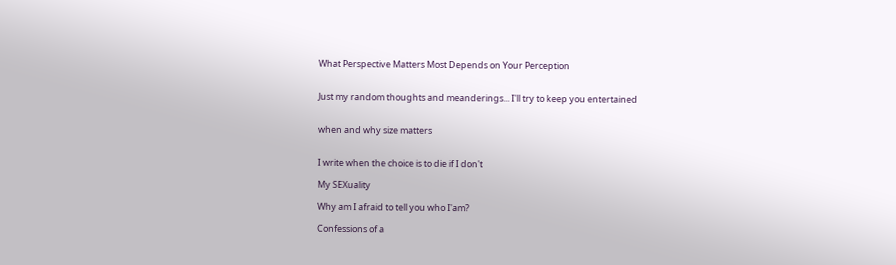What Perspective Matters Most Depends on Your Perception


Just my random thoughts and meanderings... I'll try to keep you entertained


when and why size matters


I write when the choice is to die if I don't

My SEXuality

Why am I afraid to tell you who I'am?

Confessions of a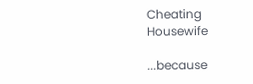Cheating Housewife

...because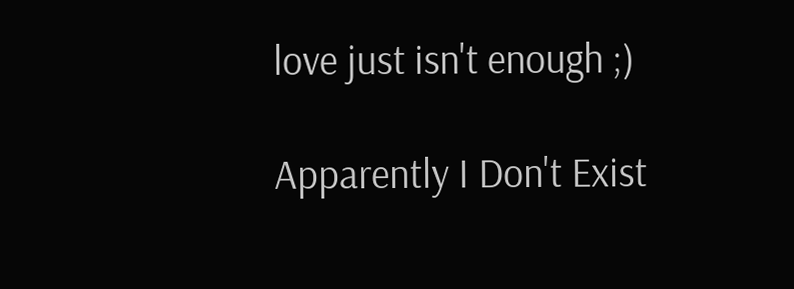love just isn't enough ;)

Apparently I Don't Exist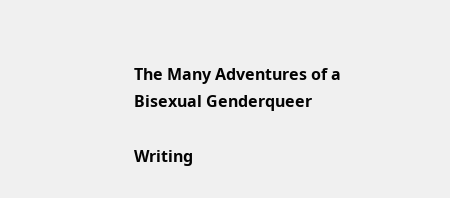The Many Adventures of a Bisexual Genderqueer

Writing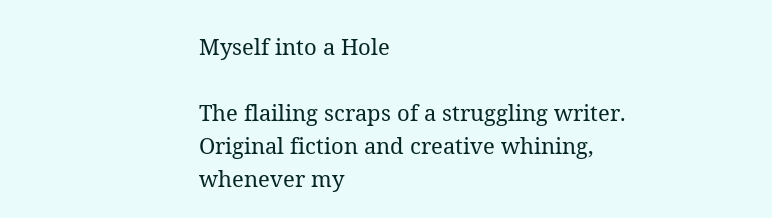Myself into a Hole

The flailing scraps of a struggling writer. Original fiction and creative whining, whenever my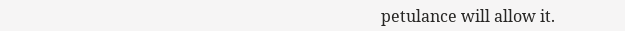petulance will allow it.